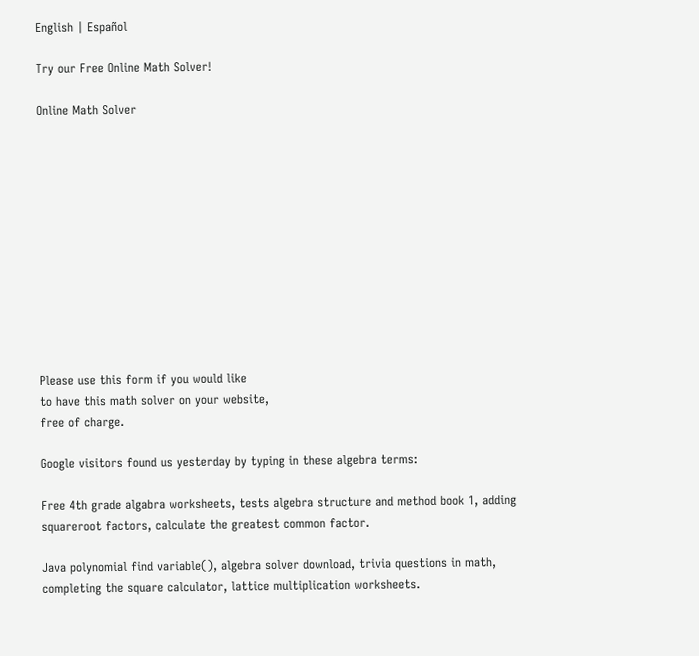English | Español

Try our Free Online Math Solver!

Online Math Solver












Please use this form if you would like
to have this math solver on your website,
free of charge.

Google visitors found us yesterday by typing in these algebra terms:

Free 4th grade algabra worksheets, tests algebra structure and method book 1, adding squareroot factors, calculate the greatest common factor.

Java polynomial find variable(), algebra solver download, trivia questions in math, completing the square calculator, lattice multiplication worksheets.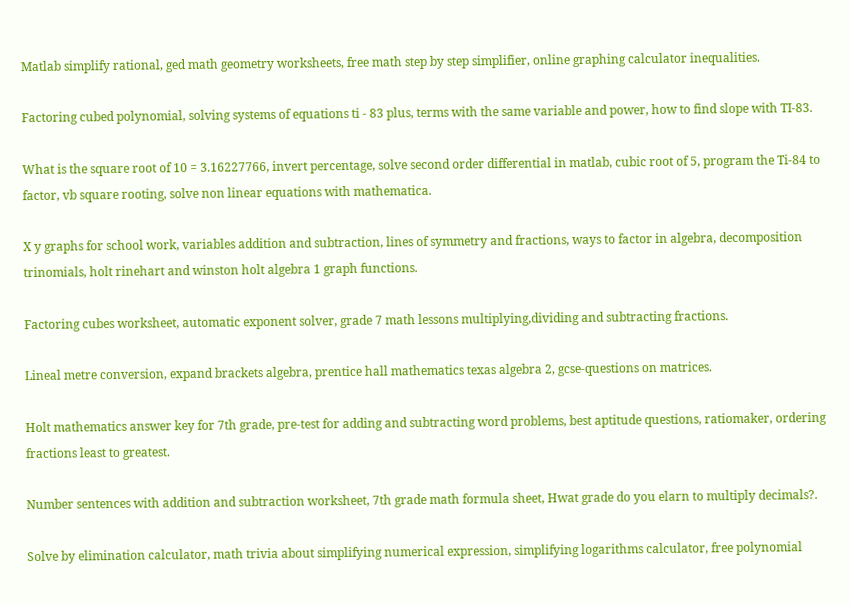Matlab simplify rational, ged math geometry worksheets, free math step by step simplifier, online graphing calculator inequalities.

Factoring cubed polynomial, solving systems of equations ti - 83 plus, terms with the same variable and power, how to find slope with TI-83.

What is the square root of 10 = 3.16227766, invert percentage, solve second order differential in matlab, cubic root of 5, program the Ti-84 to factor, vb square rooting, solve non linear equations with mathematica.

X y graphs for school work, variables addition and subtraction, lines of symmetry and fractions, ways to factor in algebra, decomposition trinomials, holt rinehart and winston holt algebra 1 graph functions.

Factoring cubes worksheet, automatic exponent solver, grade 7 math lessons multiplying,dividing and subtracting fractions.

Lineal metre conversion, expand brackets algebra, prentice hall mathematics texas algebra 2, gcse-questions on matrices.

Holt mathematics answer key for 7th grade, pre-test for adding and subtracting word problems, best aptitude questions, ratiomaker, ordering fractions least to greatest.

Number sentences with addition and subtraction worksheet, 7th grade math formula sheet, Hwat grade do you elarn to multiply decimals?.

Solve by elimination calculator, math trivia about simplifying numerical expression, simplifying logarithms calculator, free polynomial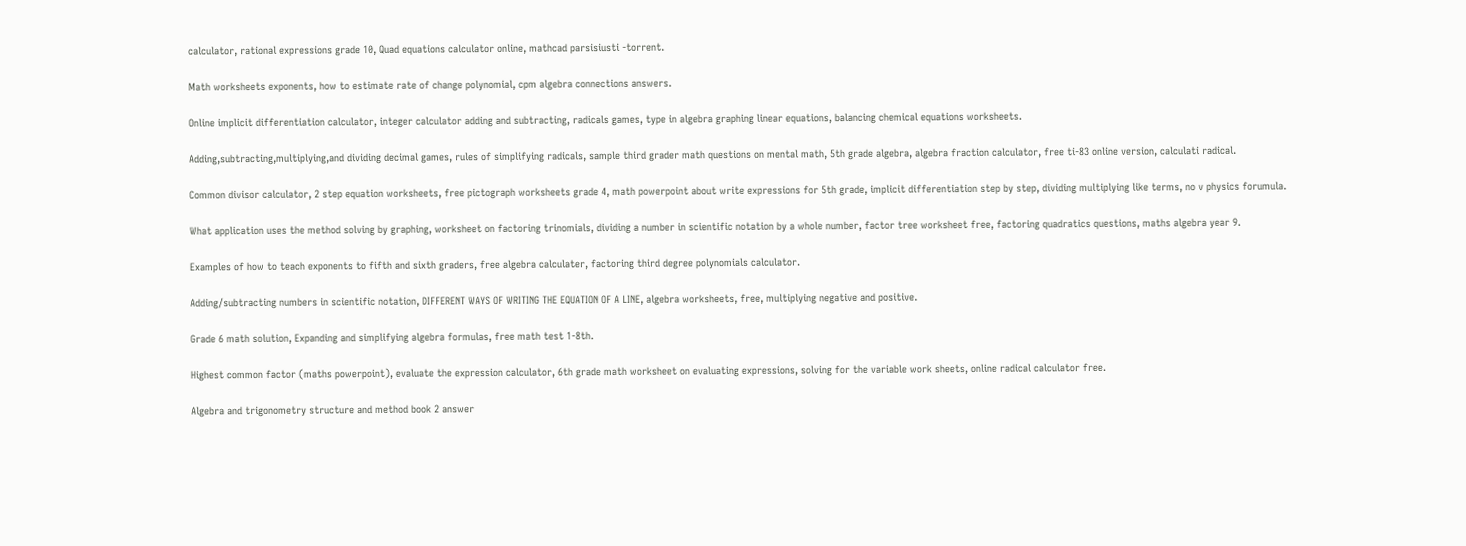calculator, rational expressions grade 10, Quad equations calculator online, mathcad parsisiusti -torrent.

Math worksheets exponents, how to estimate rate of change polynomial, cpm algebra connections answers.

Online implicit differentiation calculator, integer calculator adding and subtracting, radicals games, type in algebra graphing linear equations, balancing chemical equations worksheets.

Adding,subtracting,multiplying,and dividing decimal games, rules of simplifying radicals, sample third grader math questions on mental math, 5th grade algebra, algebra fraction calculator, free ti-83 online version, calculati radical.

Common divisor calculator, 2 step equation worksheets, free pictograph worksheets grade 4, math powerpoint about write expressions for 5th grade, implicit differentiation step by step, dividing multiplying like terms, no v physics forumula.

What application uses the method solving by graphing, worksheet on factoring trinomials, dividing a number in scientific notation by a whole number, factor tree worksheet free, factoring quadratics questions, maths algebra year 9.

Examples of how to teach exponents to fifth and sixth graders, free algebra calculater, factoring third degree polynomials calculator.

Adding/subtracting numbers in scientific notation, DIFFERENT WAYS OF WRITING THE EQUATION OF A LINE, algebra worksheets, free, multiplying negative and positive.

Grade 6 math solution, Expanding and simplifying algebra formulas, free math test 1-8th.

Highest common factor (maths powerpoint), evaluate the expression calculator, 6th grade math worksheet on evaluating expressions, solving for the variable work sheets, online radical calculator free.

Algebra and trigonometry structure and method book 2 answer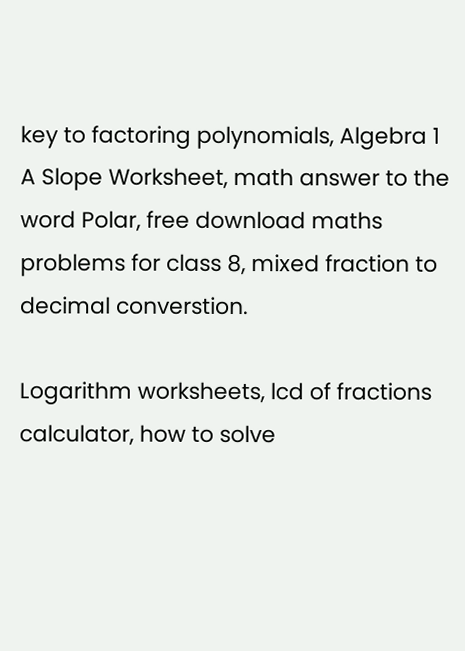key to factoring polynomials, Algebra 1 A Slope Worksheet, math answer to the word Polar, free download maths problems for class 8, mixed fraction to decimal converstion.

Logarithm worksheets, lcd of fractions calculator, how to solve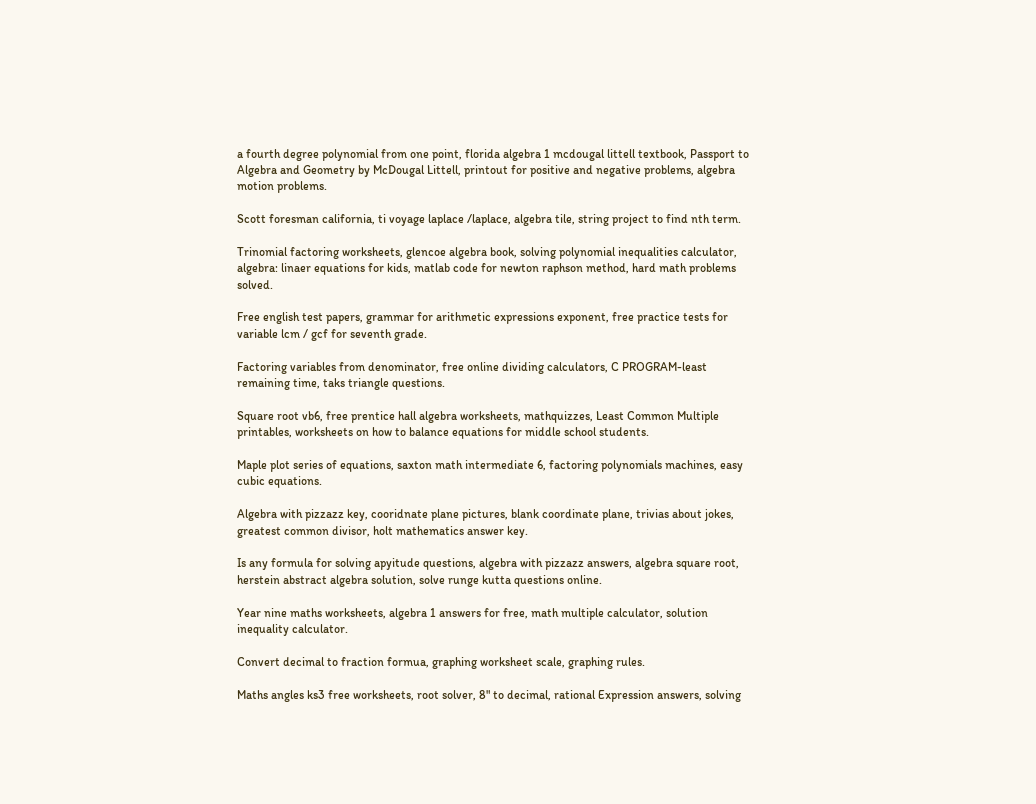a fourth degree polynomial from one point, florida algebra 1 mcdougal littell textbook, Passport to Algebra and Geometry by McDougal Littell, printout for positive and negative problems, algebra motion problems.

Scott foresman california, ti voyage laplace /laplace, algebra tile, string project to find nth term.

Trinomial factoring worksheets, glencoe algebra book, solving polynomial inequalities calculator, algebra: linaer equations for kids, matlab code for newton raphson method, hard math problems solved.

Free english test papers, grammar for arithmetic expressions exponent, free practice tests for variable lcm / gcf for seventh grade.

Factoring variables from denominator, free online dividing calculators, C PROGRAM-least remaining time, taks triangle questions.

Square root vb6, free prentice hall algebra worksheets, mathquizzes, Least Common Multiple printables, worksheets on how to balance equations for middle school students.

Maple plot series of equations, saxton math intermediate 6, factoring polynomials machines, easy cubic equations.

Algebra with pizzazz key, cooridnate plane pictures, blank coordinate plane, trivias about jokes, greatest common divisor, holt mathematics answer key.

Is any formula for solving apyitude questions, algebra with pizzazz answers, algebra square root, herstein abstract algebra solution, solve runge kutta questions online.

Year nine maths worksheets, algebra 1 answers for free, math multiple calculator, solution inequality calculator.

Convert decimal to fraction formua, graphing worksheet scale, graphing rules.

Maths angles ks3 free worksheets, root solver, 8" to decimal, rational Expression answers, solving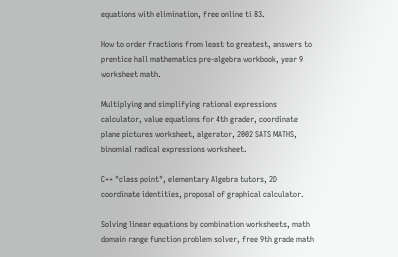equations with elimination, free online ti 83.

How to order fractions from least to greatest, answers to prentice hall mathematics pre-algebra workbook, year 9 worksheet math.

Multiplying and simplifying rational expressions calculator, value equations for 4th grader, coordinate plane pictures worksheet, algerator, 2002 SATS MATHS, binomial radical expressions worksheet.

C++ "class point", elementary Algebra tutors, 2D coordinate identities, proposal of graphical calculator.

Solving linear equations by combination worksheets, math domain range function problem solver, free 9th grade math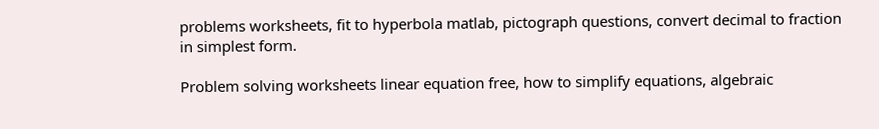problems worksheets, fit to hyperbola matlab, pictograph questions, convert decimal to fraction in simplest form.

Problem solving worksheets linear equation free, how to simplify equations, algebraic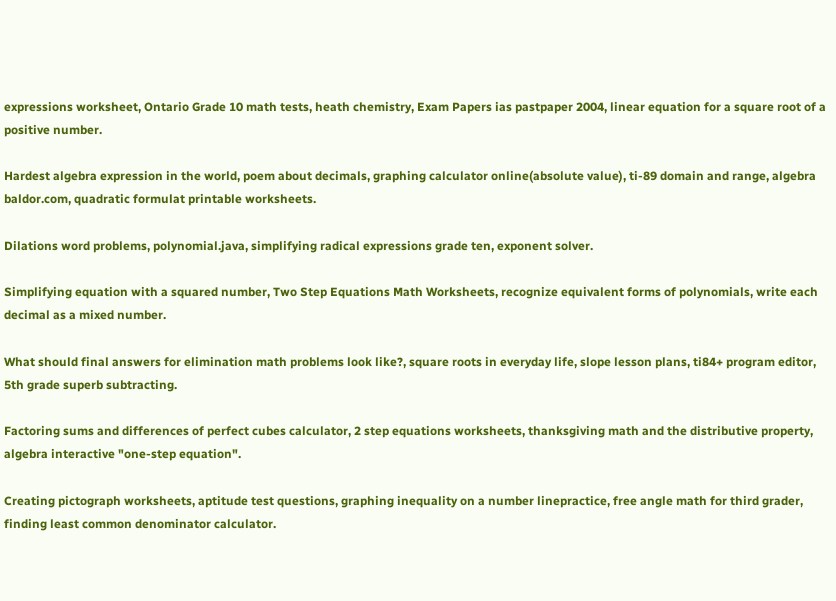expressions worksheet, Ontario Grade 10 math tests, heath chemistry, Exam Papers ias pastpaper 2004, linear equation for a square root of a positive number.

Hardest algebra expression in the world, poem about decimals, graphing calculator online(absolute value), ti-89 domain and range, algebra baldor.com, quadratic formulat printable worksheets.

Dilations word problems, polynomial.java, simplifying radical expressions grade ten, exponent solver.

Simplifying equation with a squared number, Two Step Equations Math Worksheets, recognize equivalent forms of polynomials, write each decimal as a mixed number.

What should final answers for elimination math problems look like?, square roots in everyday life, slope lesson plans, ti84+ program editor, 5th grade superb subtracting.

Factoring sums and differences of perfect cubes calculator, 2 step equations worksheets, thanksgiving math and the distributive property, algebra interactive "one-step equation".

Creating pictograph worksheets, aptitude test questions, graphing inequality on a number linepractice, free angle math for third grader, finding least common denominator calculator.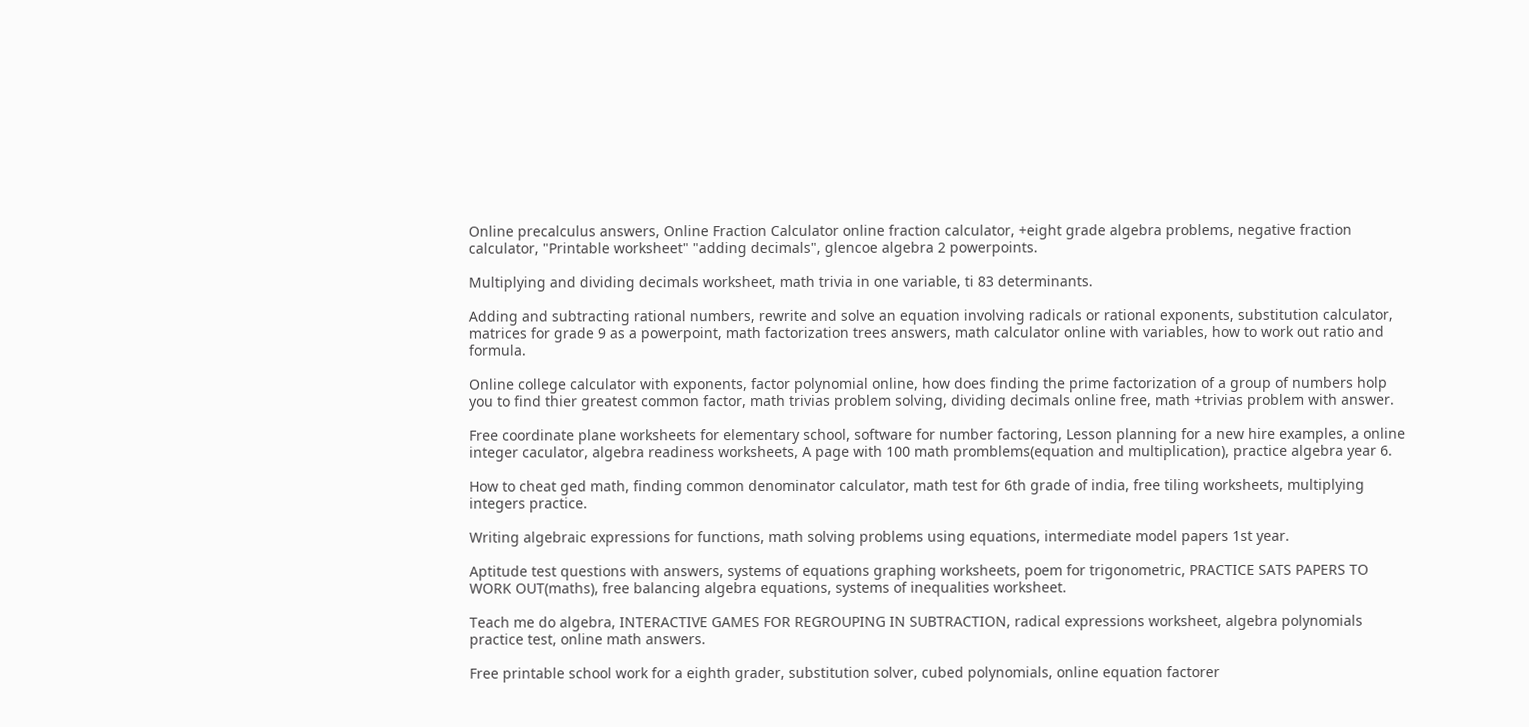Online precalculus answers, Online Fraction Calculator online fraction calculator, +eight grade algebra problems, negative fraction calculator, "Printable worksheet" "adding decimals", glencoe algebra 2 powerpoints.

Multiplying and dividing decimals worksheet, math trivia in one variable, ti 83 determinants.

Adding and subtracting rational numbers, rewrite and solve an equation involving radicals or rational exponents, substitution calculator, matrices for grade 9 as a powerpoint, math factorization trees answers, math calculator online with variables, how to work out ratio and formula.

Online college calculator with exponents, factor polynomial online, how does finding the prime factorization of a group of numbers holp you to find thier greatest common factor, math trivias problem solving, dividing decimals online free, math +trivias problem with answer.

Free coordinate plane worksheets for elementary school, software for number factoring, Lesson planning for a new hire examples, a online integer caculator, algebra readiness worksheets, A page with 100 math promblems(equation and multiplication), practice algebra year 6.

How to cheat ged math, finding common denominator calculator, math test for 6th grade of india, free tiling worksheets, multiplying integers practice.

Writing algebraic expressions for functions, math solving problems using equations, intermediate model papers 1st year.

Aptitude test questions with answers, systems of equations graphing worksheets, poem for trigonometric, PRACTICE SATS PAPERS TO WORK OUT(maths), free balancing algebra equations, systems of inequalities worksheet.

Teach me do algebra, INTERACTIVE GAMES FOR REGROUPING IN SUBTRACTION, radical expressions worksheet, algebra polynomials practice test, online math answers.

Free printable school work for a eighth grader, substitution solver, cubed polynomials, online equation factorer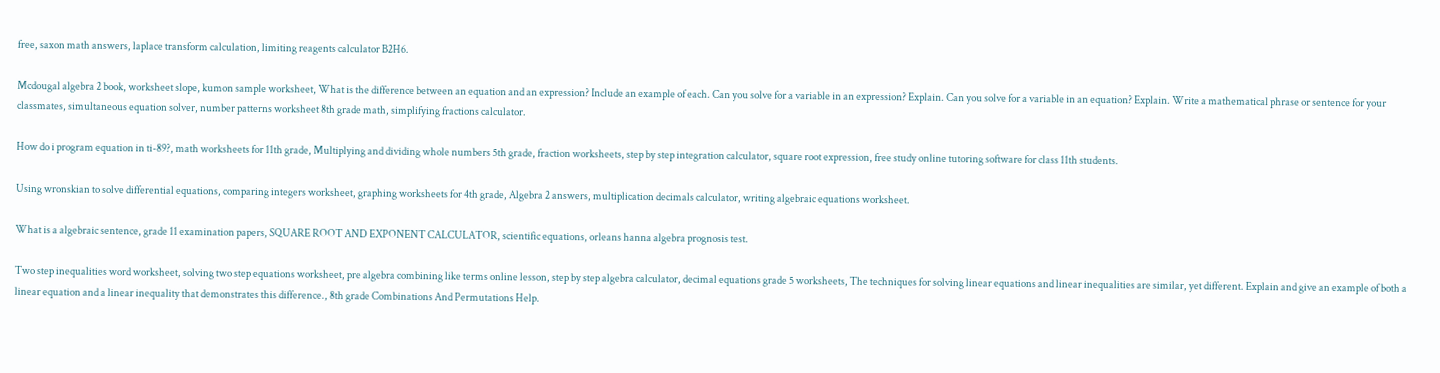free, saxon math answers, laplace transform calculation, limiting reagents calculator B2H6.

Mcdougal algebra 2 book, worksheet slope, kumon sample worksheet, What is the difference between an equation and an expression? Include an example of each. Can you solve for a variable in an expression? Explain. Can you solve for a variable in an equation? Explain. Write a mathematical phrase or sentence for your classmates, simultaneous equation solver, number patterns worksheet 8th grade math, simplifying fractions calculator.

How do i program equation in ti-89?, math worksheets for 11th grade, Multiplying and dividing whole numbers 5th grade, fraction worksheets, step by step integration calculator, square root expression, free study online tutoring software for class 11th students.

Using wronskian to solve differential equations, comparing integers worksheet, graphing worksheets for 4th grade, Algebra 2 answers, multiplication decimals calculator, writing algebraic equations worksheet.

What is a algebraic sentence, grade 11 examination papers, SQUARE ROOT AND EXPONENT CALCULATOR, scientific equations, orleans hanna algebra prognosis test.

Two step inequalities word worksheet, solving two step equations worksheet, pre algebra combining like terms online lesson, step by step algebra calculator, decimal equations grade 5 worksheets, The techniques for solving linear equations and linear inequalities are similar, yet different. Explain and give an example of both a linear equation and a linear inequality that demonstrates this difference., 8th grade Combinations And Permutations Help.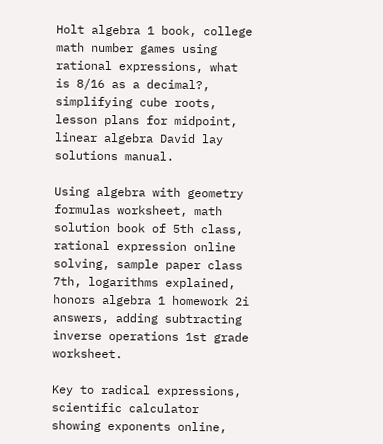Holt algebra 1 book, college math number games using rational expressions, what is 8/16 as a decimal?, simplifying cube roots, lesson plans for midpoint, linear algebra David lay solutions manual.

Using algebra with geometry formulas worksheet, math solution book of 5th class, rational expression online solving, sample paper class 7th, logarithms explained, honors algebra 1 homework 2i answers, adding subtracting inverse operations 1st grade worksheet.

Key to radical expressions, scientific calculator showing exponents online,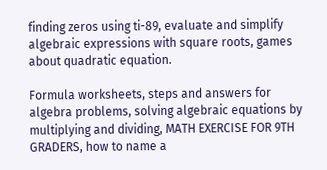finding zeros using ti-89, evaluate and simplify algebraic expressions with square roots, games about quadratic equation.

Formula worksheets, steps and answers for algebra problems, solving algebraic equations by multiplying and dividing, MATH EXERCISE FOR 9TH GRADERS, how to name a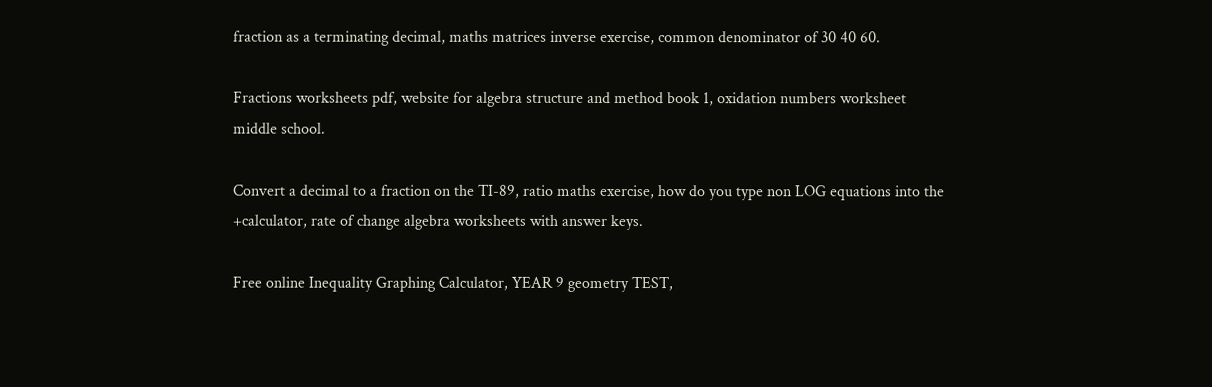fraction as a terminating decimal, maths matrices inverse exercise, common denominator of 30 40 60.

Fractions worksheets pdf, website for algebra structure and method book 1, oxidation numbers worksheet middle school.

Convert a decimal to a fraction on the TI-89, ratio maths exercise, how do you type non LOG equations into the +calculator, rate of change algebra worksheets with answer keys.

Free online Inequality Graphing Calculator, YEAR 9 geometry TEST,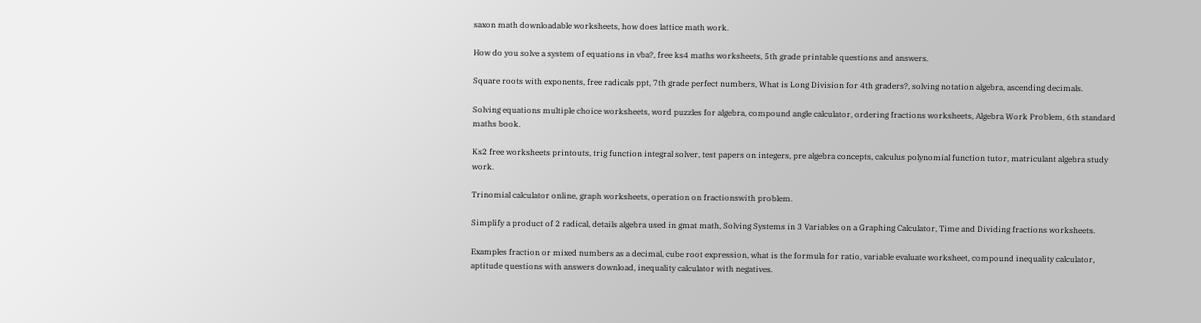saxon math downloadable worksheets, how does lattice math work.

How do you solve a system of equations in vba?, free ks4 maths worksheets, 5th grade printable questions and answers.

Square roots with exponents, free radicals ppt, 7th grade perfect numbers, What is Long Division for 4th graders?, solving notation algebra, ascending decimals.

Solving equations multiple choice worksheets, word puzzles for algebra, compound angle calculator, ordering fractions worksheets, Algebra Work Problem, 6th standard maths book.

Ks2 free worksheets printouts, trig function integral solver, test papers on integers, pre algebra concepts, calculus polynomial function tutor, matriculant algebra study work.

Trinomial calculator online, graph worksheets, operation on fractionswith problem.

Simplify a product of 2 radical, details algebra used in gmat math, Solving Systems in 3 Variables on a Graphing Calculator, Time and Dividing fractions worksheets.

Examples fraction or mixed numbers as a decimal, cube root expression, what is the formula for ratio, variable evaluate worksheet, compound inequality calculator, aptitude questions with answers download, inequality calculator with negatives.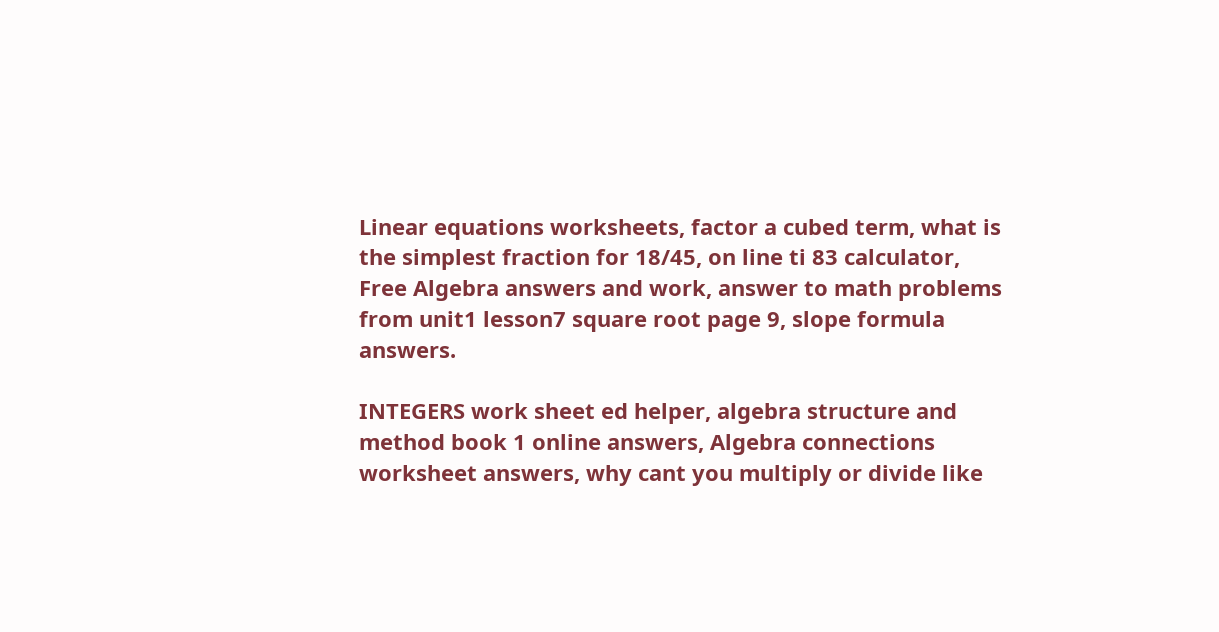Linear equations worksheets, factor a cubed term, what is the simplest fraction for 18/45, on line ti 83 calculator, Free Algebra answers and work, answer to math problems from unit1 lesson7 square root page 9, slope formula answers.

INTEGERS work sheet ed helper, algebra structure and method book 1 online answers, Algebra connections worksheet answers, why cant you multiply or divide like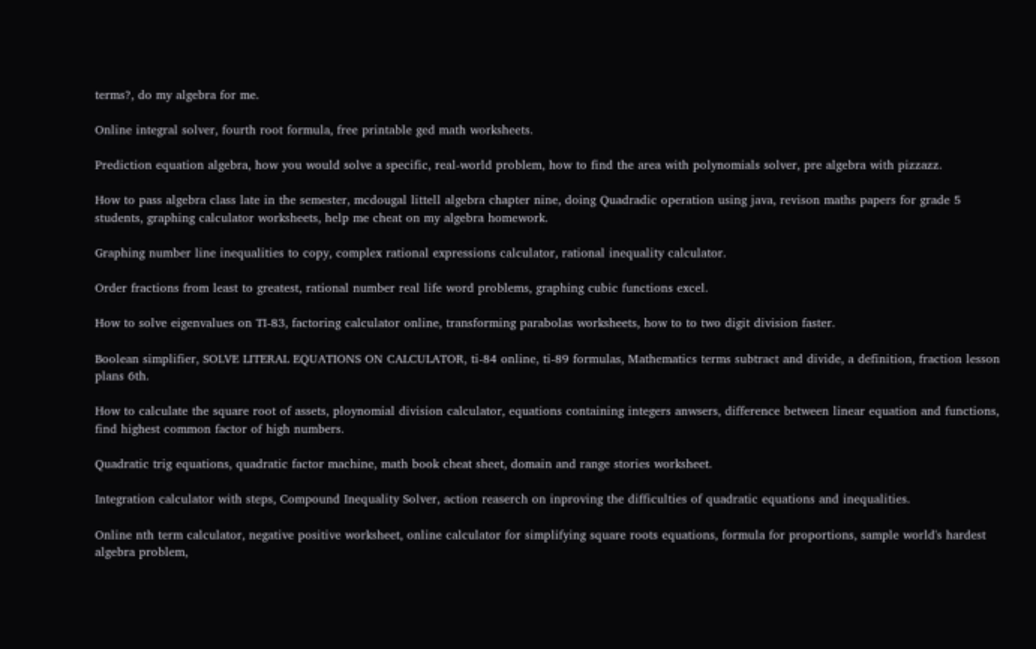terms?, do my algebra for me.

Online integral solver, fourth root formula, free printable ged math worksheets.

Prediction equation algebra, how you would solve a specific, real-world problem, how to find the area with polynomials solver, pre algebra with pizzazz.

How to pass algebra class late in the semester, mcdougal littell algebra chapter nine, doing Quadradic operation using java, revison maths papers for grade 5 students, graphing calculator worksheets, help me cheat on my algebra homework.

Graphing number line inequalities to copy, complex rational expressions calculator, rational inequality calculator.

Order fractions from least to greatest, rational number real life word problems, graphing cubic functions excel.

How to solve eigenvalues on TI-83, factoring calculator online, transforming parabolas worksheets, how to to two digit division faster.

Boolean simplifier, SOLVE LITERAL EQUATIONS ON CALCULATOR, ti-84 online, ti-89 formulas, Mathematics terms subtract and divide, a definition, fraction lesson plans 6th.

How to calculate the square root of assets, ploynomial division calculator, equations containing integers anwsers, difference between linear equation and functions, find highest common factor of high numbers.

Quadratic trig equations, quadratic factor machine, math book cheat sheet, domain and range stories worksheet.

Integration calculator with steps, Compound Inequality Solver, action reaserch on inproving the difficulties of quadratic equations and inequalities.

Online nth term calculator, negative positive worksheet, online calculator for simplifying square roots equations, formula for proportions, sample world's hardest algebra problem,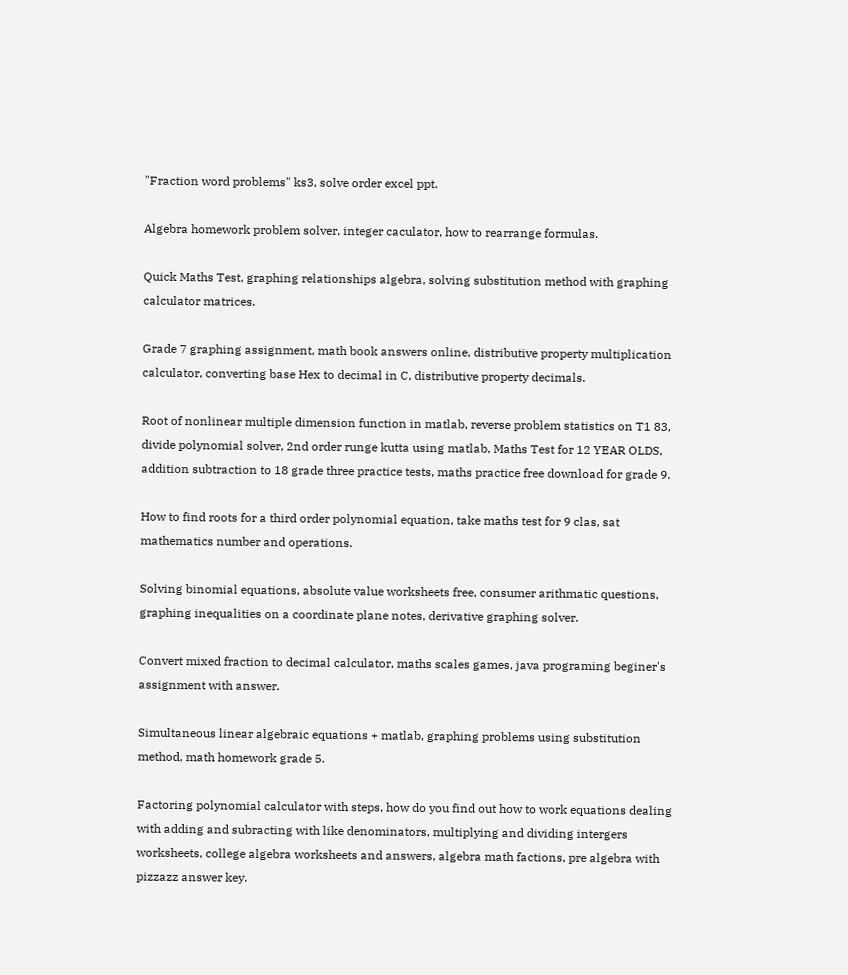"Fraction word problems" ks3, solve order excel ppt.

Algebra homework problem solver, integer caculator, how to rearrange formulas.

Quick Maths Test, graphing relationships algebra, solving substitution method with graphing calculator matrices.

Grade 7 graphing assignment, math book answers online, distributive property multiplication calculator, converting base Hex to decimal in C, distributive property decimals.

Root of nonlinear multiple dimension function in matlab, reverse problem statistics on T1 83, divide polynomial solver, 2nd order runge kutta using matlab, Maths Test for 12 YEAR OLDS, addition subtraction to 18 grade three practice tests, maths practice free download for grade 9.

How to find roots for a third order polynomial equation, take maths test for 9 clas, sat mathematics number and operations.

Solving binomial equations, absolute value worksheets free, consumer arithmatic questions, graphing inequalities on a coordinate plane notes, derivative graphing solver.

Convert mixed fraction to decimal calculator, maths scales games, java programing beginer's assignment with answer.

Simultaneous linear algebraic equations + matlab, graphing problems using substitution method, math homework grade 5.

Factoring polynomial calculator with steps, how do you find out how to work equations dealing with adding and subracting with like denominators, multiplying and dividing intergers worksheets, college algebra worksheets and answers, algebra math factions, pre algebra with pizzazz answer key.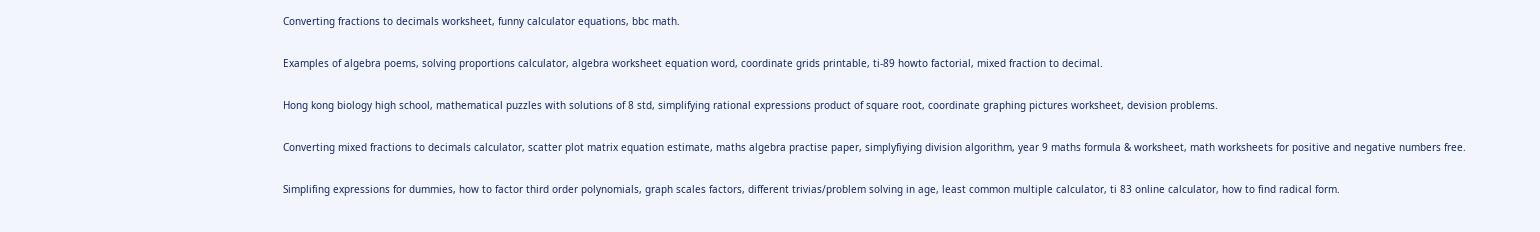Converting fractions to decimals worksheet, funny calculator equations, bbc math.

Examples of algebra poems, solving proportions calculator, algebra worksheet equation word, coordinate grids printable, ti-89 howto factorial, mixed fraction to decimal.

Hong kong biology high school, mathematical puzzles with solutions of 8 std, simplifying rational expressions product of square root, coordinate graphing pictures worksheet, devision problems.

Converting mixed fractions to decimals calculator, scatter plot matrix equation estimate, maths algebra practise paper, simplyfiying division algorithm, year 9 maths formula & worksheet, math worksheets for positive and negative numbers free.

Simplifing expressions for dummies, how to factor third order polynomials, graph scales factors, different trivias/problem solving in age, least common multiple calculator, ti 83 online calculator, how to find radical form.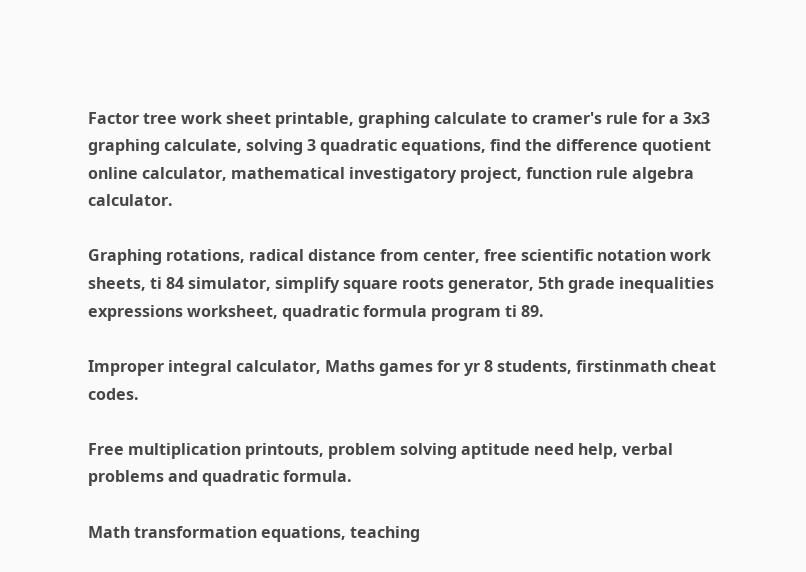Factor tree work sheet printable, graphing calculate to cramer's rule for a 3x3 graphing calculate, solving 3 quadratic equations, find the difference quotient online calculator, mathematical investigatory project, function rule algebra calculator.

Graphing rotations, radical distance from center, free scientific notation work sheets, ti 84 simulator, simplify square roots generator, 5th grade inequalities expressions worksheet, quadratic formula program ti 89.

Improper integral calculator, Maths games for yr 8 students, firstinmath cheat codes.

Free multiplication printouts, problem solving aptitude need help, verbal problems and quadratic formula.

Math transformation equations, teaching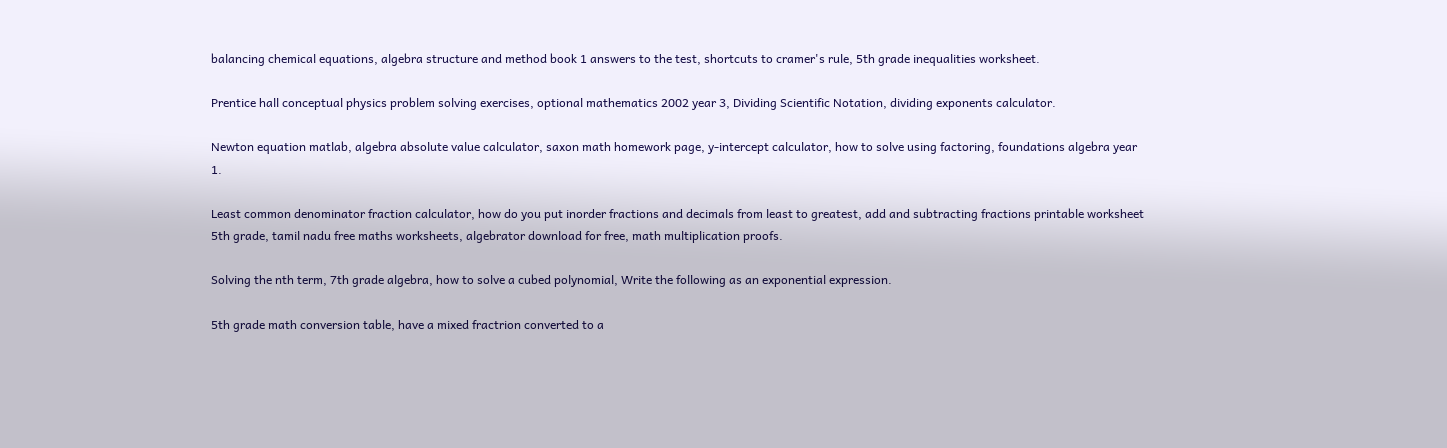balancing chemical equations, algebra structure and method book 1 answers to the test, shortcuts to cramer's rule, 5th grade inequalities worksheet.

Prentice hall conceptual physics problem solving exercises, optional mathematics 2002 year 3, Dividing Scientific Notation, dividing exponents calculator.

Newton equation matlab, algebra absolute value calculator, saxon math homework page, y-intercept calculator, how to solve using factoring, foundations algebra year 1.

Least common denominator fraction calculator, how do you put inorder fractions and decimals from least to greatest, add and subtracting fractions printable worksheet 5th grade, tamil nadu free maths worksheets, algebrator download for free, math multiplication proofs.

Solving the nth term, 7th grade algebra, how to solve a cubed polynomial, Write the following as an exponential expression.

5th grade math conversion table, have a mixed fractrion converted to a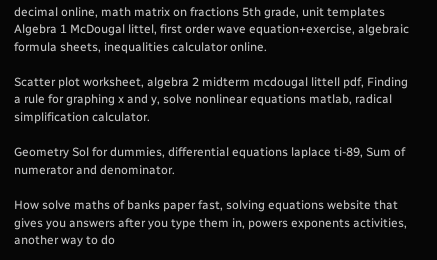decimal online, math matrix on fractions 5th grade, unit templates Algebra 1 McDougal littel, first order wave equation+exercise, algebraic formula sheets, inequalities calculator online.

Scatter plot worksheet, algebra 2 midterm mcdougal littell pdf, Finding a rule for graphing x and y, solve nonlinear equations matlab, radical simplification calculator.

Geometry Sol for dummies, differential equations laplace ti-89, Sum of numerator and denominator.

How solve maths of banks paper fast, solving equations website that gives you answers after you type them in, powers exponents activities, another way to do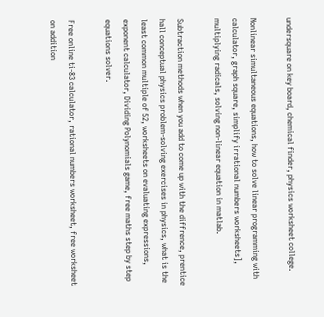undersquare on key board, chemical finder, physics worksheet college.

Nonlinear simultaneous equations, how to solve linear programming with calculator, graph square, simplify irrational numbers worksheets], multiplying radicals, solving non-linear equation in matlab.

Subtraction methods when you add to come up with the diffrence, prentice hall conceptual physics problem-solving exercises in physics, what is the least common multiple of 52, worksheets on evaluating expressions, exponent calculator, Dividing Polynomials game, free maths step by step equations solver.

Free online ti-83 calculator, rational numbers worksheet, free worksheet on addition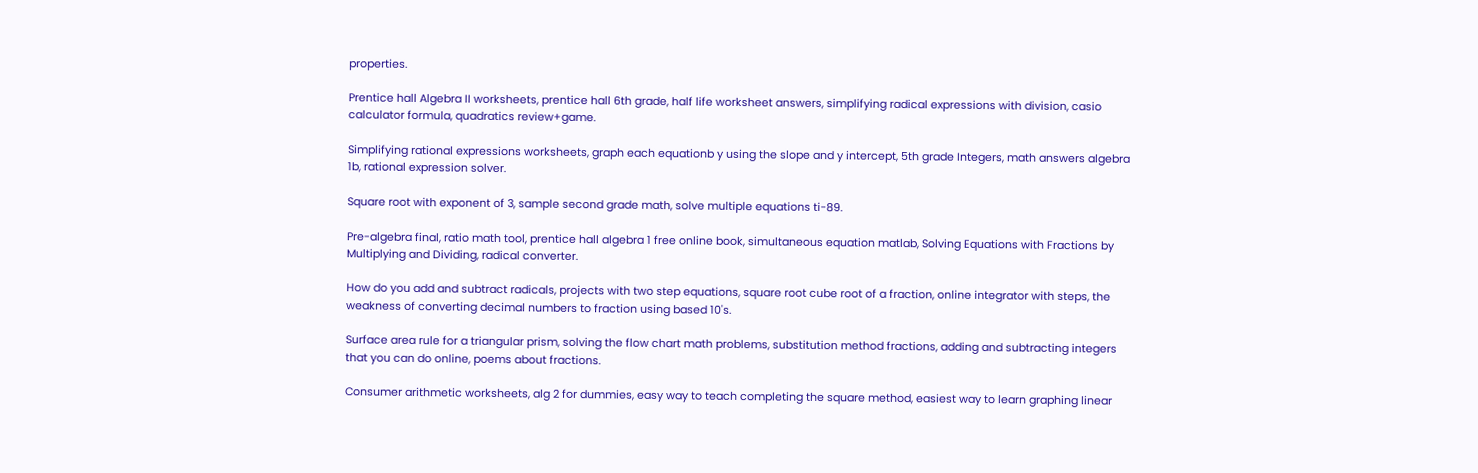properties.

Prentice hall Algebra II worksheets, prentice hall 6th grade, half life worksheet answers, simplifying radical expressions with division, casio calculator formula, quadratics review+game.

Simplifying rational expressions worksheets, graph each equationb y using the slope and y intercept, 5th grade Integers, math answers algebra 1b, rational expression solver.

Square root with exponent of 3, sample second grade math, solve multiple equations ti-89.

Pre-algebra final, ratio math tool, prentice hall algebra 1 free online book, simultaneous equation matlab, Solving Equations with Fractions by Multiplying and Dividing, radical converter.

How do you add and subtract radicals, projects with two step equations, square root cube root of a fraction, online integrator with steps, the weakness of converting decimal numbers to fraction using based 10's.

Surface area rule for a triangular prism, solving the flow chart math problems, substitution method fractions, adding and subtracting integers that you can do online, poems about fractions.

Consumer arithmetic worksheets, alg 2 for dummies, easy way to teach completing the square method, easiest way to learn graphing linear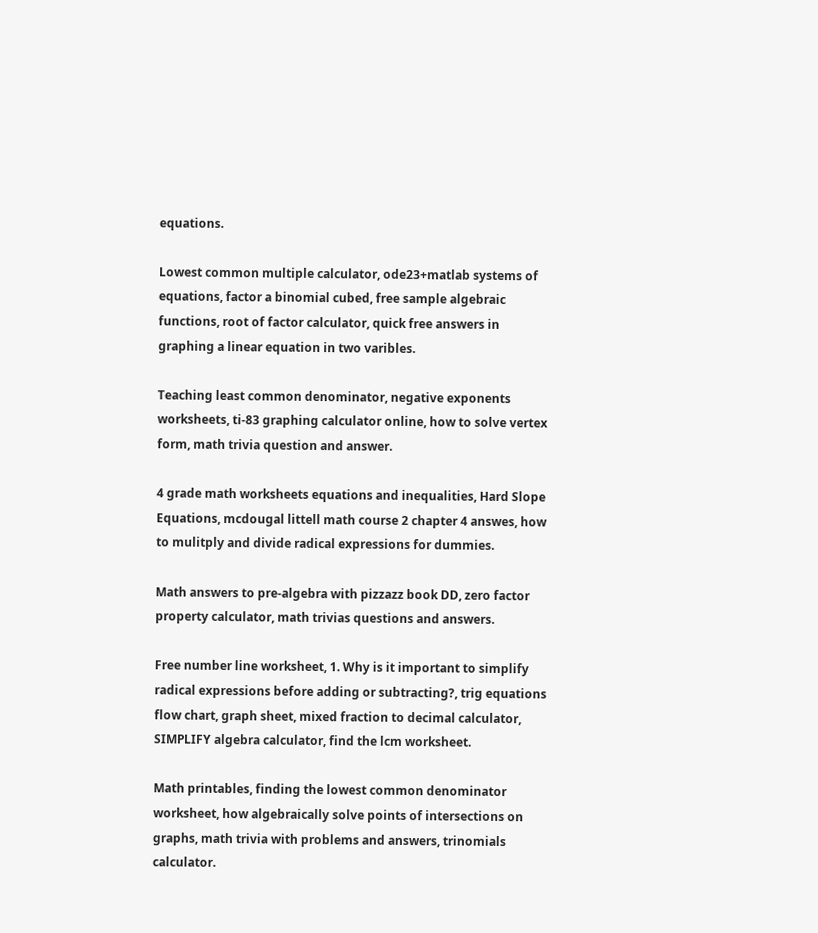equations.

Lowest common multiple calculator, ode23+matlab systems of equations, factor a binomial cubed, free sample algebraic functions, root of factor calculator, quick free answers in graphing a linear equation in two varibles.

Teaching least common denominator, negative exponents worksheets, ti-83 graphing calculator online, how to solve vertex form, math trivia question and answer.

4 grade math worksheets equations and inequalities, Hard Slope Equations, mcdougal littell math course 2 chapter 4 answes, how to mulitply and divide radical expressions for dummies.

Math answers to pre-algebra with pizzazz book DD, zero factor property calculator, math trivias questions and answers.

Free number line worksheet, 1. Why is it important to simplify radical expressions before adding or subtracting?, trig equations flow chart, graph sheet, mixed fraction to decimal calculator, SIMPLIFY algebra calculator, find the lcm worksheet.

Math printables, finding the lowest common denominator worksheet, how algebraically solve points of intersections on graphs, math trivia with problems and answers, trinomials calculator.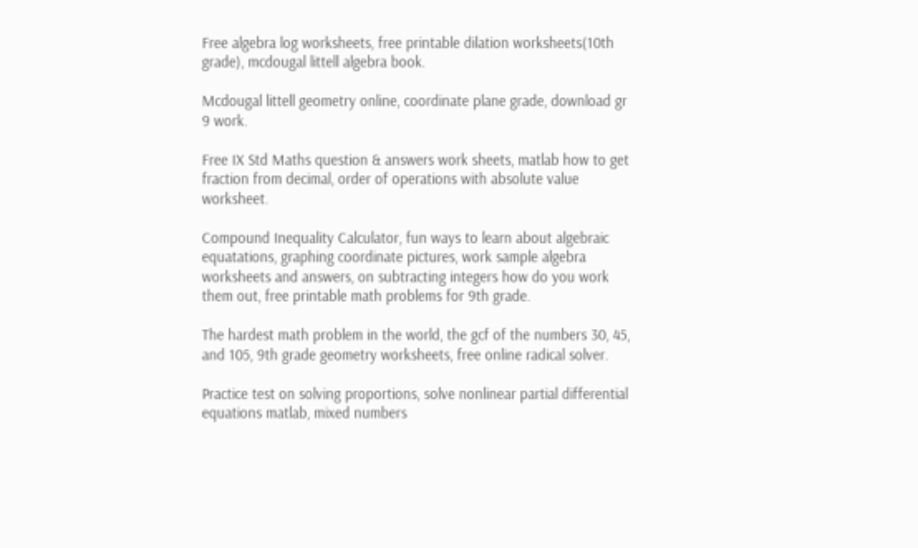Free algebra log worksheets, free printable dilation worksheets(10th grade), mcdougal littell algebra book.

Mcdougal littell geometry online, coordinate plane grade, download gr 9 work.

Free IX Std Maths question & answers work sheets, matlab how to get fraction from decimal, order of operations with absolute value worksheet.

Compound Inequality Calculator, fun ways to learn about algebraic equatations, graphing coordinate pictures, work sample algebra worksheets and answers, on subtracting integers how do you work them out, free printable math problems for 9th grade.

The hardest math problem in the world, the gcf of the numbers 30, 45, and 105, 9th grade geometry worksheets, free online radical solver.

Practice test on solving proportions, solve nonlinear partial differential equations matlab, mixed numbers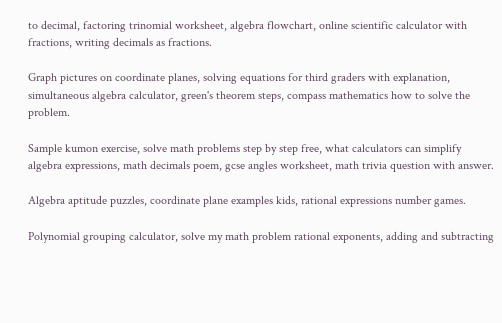to decimal, factoring trinomial worksheet, algebra flowchart, online scientific calculator with fractions, writing decimals as fractions.

Graph pictures on coordinate planes, solving equations for third graders with explanation, simultaneous algebra calculator, green's theorem steps, compass mathematics how to solve the problem.

Sample kumon exercise, solve math problems step by step free, what calculators can simplify algebra expressions, math decimals poem, gcse angles worksheet, math trivia question with answer.

Algebra aptitude puzzles, coordinate plane examples kids, rational expressions number games.

Polynomial grouping calculator, solve my math problem rational exponents, adding and subtracting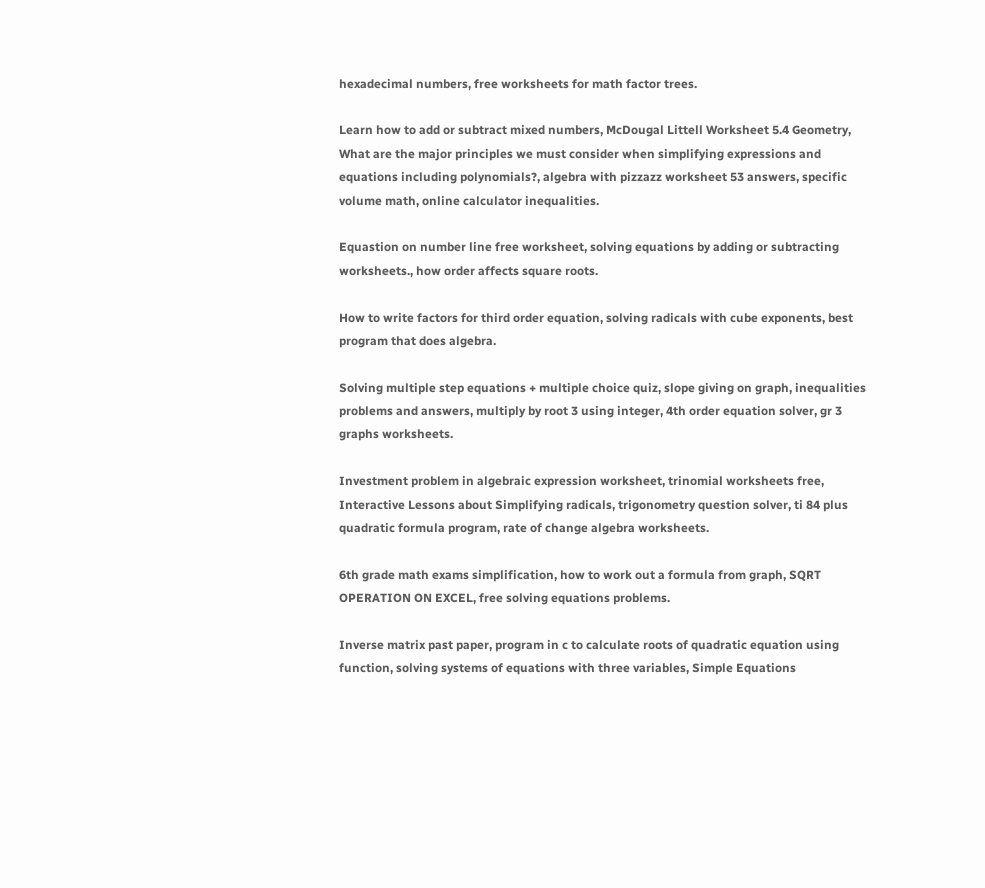hexadecimal numbers, free worksheets for math factor trees.

Learn how to add or subtract mixed numbers, McDougal Littell Worksheet 5.4 Geometry, What are the major principles we must consider when simplifying expressions and equations including polynomials?, algebra with pizzazz worksheet 53 answers, specific volume math, online calculator inequalities.

Equastion on number line free worksheet, solving equations by adding or subtracting worksheets., how order affects square roots.

How to write factors for third order equation, solving radicals with cube exponents, best program that does algebra.

Solving multiple step equations + multiple choice quiz, slope giving on graph, inequalities problems and answers, multiply by root 3 using integer, 4th order equation solver, gr 3 graphs worksheets.

Investment problem in algebraic expression worksheet, trinomial worksheets free, Interactive Lessons about Simplifying radicals, trigonometry question solver, ti 84 plus quadratic formula program, rate of change algebra worksheets.

6th grade math exams simplification, how to work out a formula from graph, SQRT OPERATION ON EXCEL, free solving equations problems.

Inverse matrix past paper, program in c to calculate roots of quadratic equation using function, solving systems of equations with three variables, Simple Equations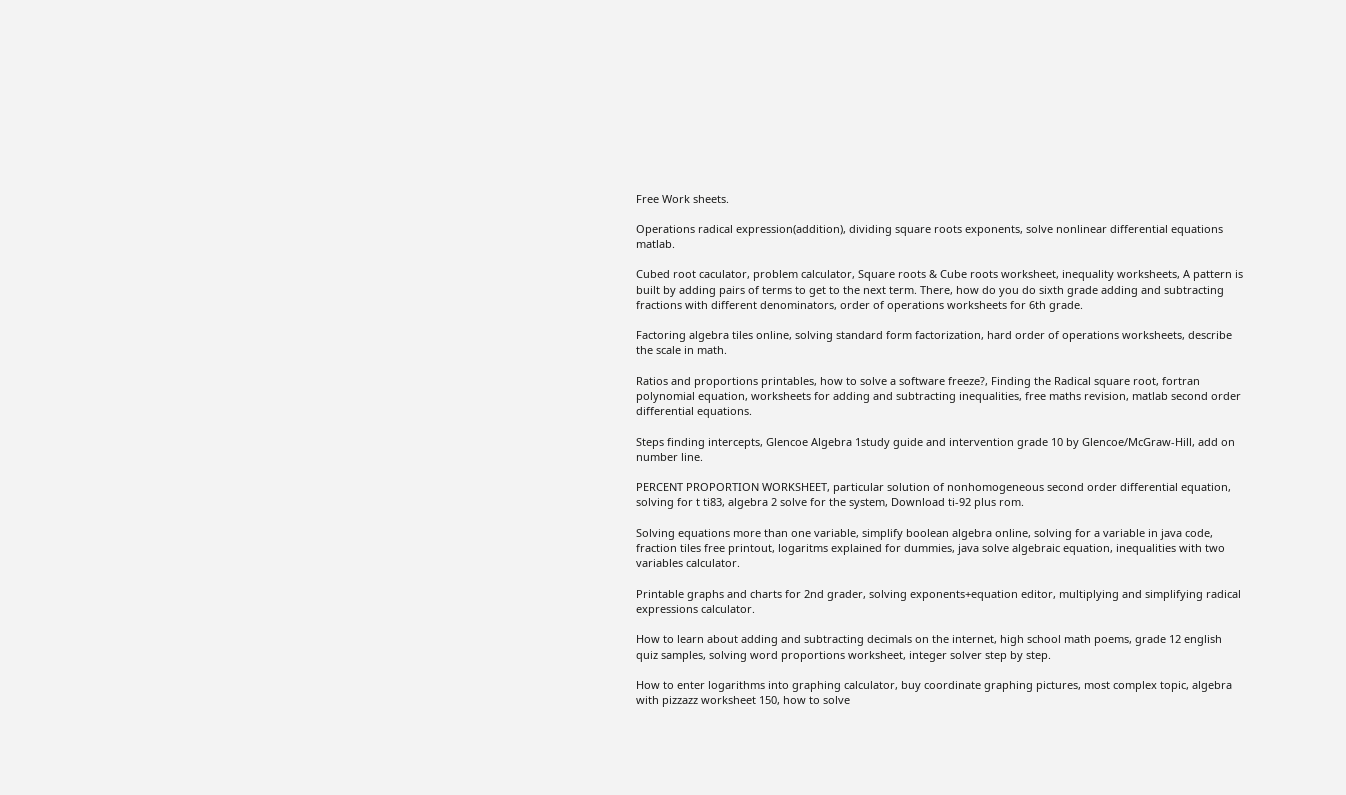Free Work sheets.

Operations radical expression(addition), dividing square roots exponents, solve nonlinear differential equations matlab.

Cubed root caculator, problem calculator, Square roots & Cube roots worksheet, inequality worksheets, A pattern is built by adding pairs of terms to get to the next term. There, how do you do sixth grade adding and subtracting fractions with different denominators, order of operations worksheets for 6th grade.

Factoring algebra tiles online, solving standard form factorization, hard order of operations worksheets, describe the scale in math.

Ratios and proportions printables, how to solve a software freeze?, Finding the Radical square root, fortran polynomial equation, worksheets for adding and subtracting inequalities, free maths revision, matlab second order differential equations.

Steps finding intercepts, Glencoe Algebra 1study guide and intervention grade 10 by Glencoe/McGraw-Hill, add on number line.

PERCENT PROPORTION WORKSHEET, particular solution of nonhomogeneous second order differential equation, solving for t ti83, algebra 2 solve for the system, Download ti-92 plus rom.

Solving equations more than one variable, simplify boolean algebra online, solving for a variable in java code, fraction tiles free printout, logaritms explained for dummies, java solve algebraic equation, inequalities with two variables calculator.

Printable graphs and charts for 2nd grader, solving exponents+equation editor, multiplying and simplifying radical expressions calculator.

How to learn about adding and subtracting decimals on the internet, high school math poems, grade 12 english quiz samples, solving word proportions worksheet, integer solver step by step.

How to enter logarithms into graphing calculator, buy coordinate graphing pictures, most complex topic, algebra with pizzazz worksheet 150, how to solve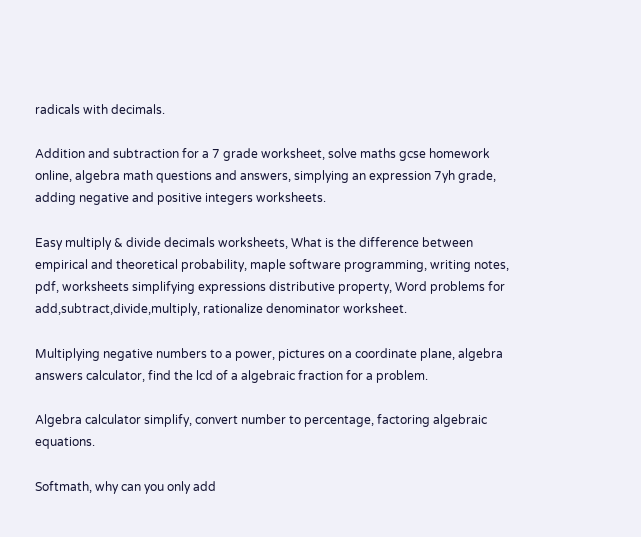radicals with decimals.

Addition and subtraction for a 7 grade worksheet, solve maths gcse homework online, algebra math questions and answers, simplying an expression 7yh grade, adding negative and positive integers worksheets.

Easy multiply & divide decimals worksheets, What is the difference between empirical and theoretical probability, maple software programming, writing notes, pdf, worksheets simplifying expressions distributive property, Word problems for add,subtract,divide,multiply, rationalize denominator worksheet.

Multiplying negative numbers to a power, pictures on a coordinate plane, algebra answers calculator, find the lcd of a algebraic fraction for a problem.

Algebra calculator simplify, convert number to percentage, factoring algebraic equations.

Softmath, why can you only add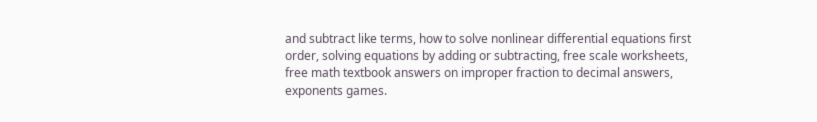and subtract like terms, how to solve nonlinear differential equations first order, solving equations by adding or subtracting, free scale worksheets, free math textbook answers on improper fraction to decimal answers, exponents games.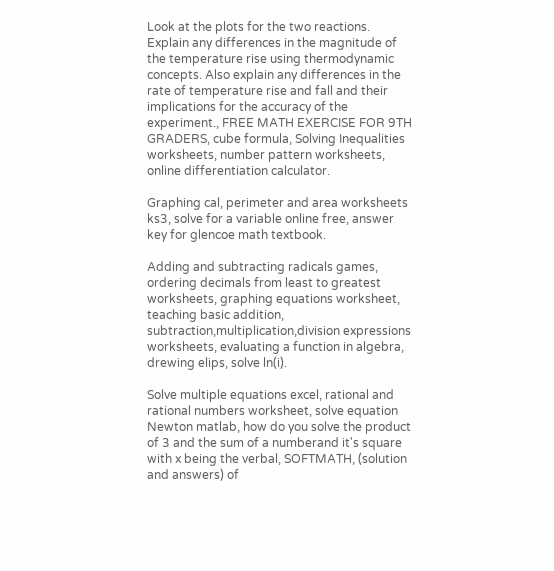Look at the plots for the two reactions. Explain any differences in the magnitude of the temperature rise using thermodynamic concepts. Also explain any differences in the rate of temperature rise and fall and their implications for the accuracy of the experiment., FREE MATH EXERCISE FOR 9TH GRADERS, cube formula, Solving Inequalities worksheets, number pattern worksheets, online differentiation calculator.

Graphing cal, perimeter and area worksheets ks3, solve for a variable online free, answer key for glencoe math textbook.

Adding and subtracting radicals games, ordering decimals from least to greatest worksheets, graphing equations worksheet, teaching basic addition, subtraction,multiplication,division expressions worksheets, evaluating a function in algebra, drewing elips, solve ln(i).

Solve multiple equations excel, rational and rational numbers worksheet, solve equation Newton matlab, how do you solve the product of 3 and the sum of a numberand it's square with x being the verbal, SOFTMATH, (solution and answers) of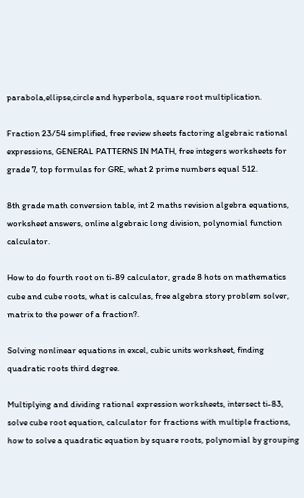parabola,ellipse,circle and hyperbola, square root multiplication.

Fraction 23/54 simplified, free review sheets factoring algebraic rational expressions, GENERAL PATTERNS IN MATH, free integers worksheets for grade 7, top formulas for GRE, what 2 prime numbers equal 512.

8th grade math conversion table, int 2 maths revision algebra equations, worksheet answers, online algebraic long division, polynomial function calculator.

How to do fourth root on ti-89 calculator, grade 8 hots on mathematics cube and cube roots, what is calculas, free algebra story problem solver, matrix to the power of a fraction?.

Solving nonlinear equations in excel, cubic units worksheet, finding quadratic roots third degree.

Multiplying and dividing rational expression worksheets, intersect ti-83, solve cube root equation, calculator for fractions with multiple fractions, how to solve a quadratic equation by square roots, polynomial by grouping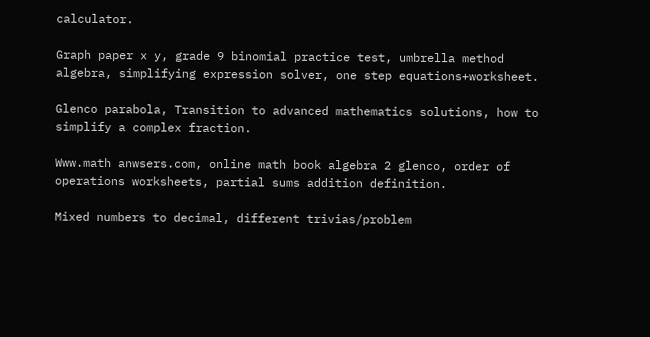calculator.

Graph paper x y, grade 9 binomial practice test, umbrella method algebra, simplifying expression solver, one step equations+worksheet.

Glenco parabola, Transition to advanced mathematics solutions, how to simplify a complex fraction.

Www.math anwsers.com, online math book algebra 2 glenco, order of operations worksheets, partial sums addition definition.

Mixed numbers to decimal, different trivias/problem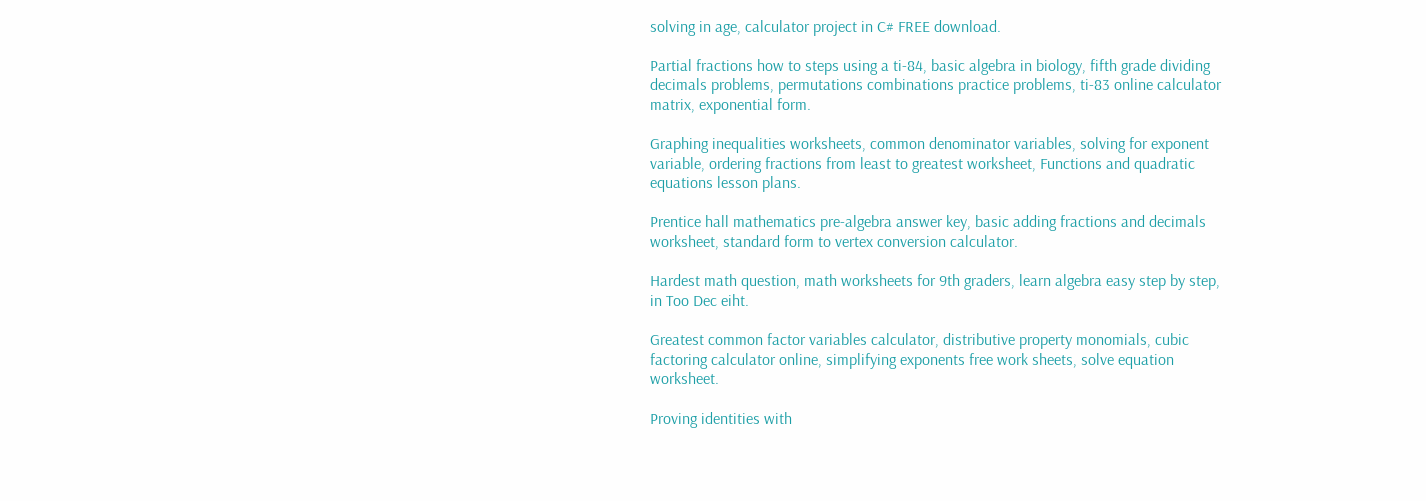solving in age, calculator project in C# FREE download.

Partial fractions how to steps using a ti-84, basic algebra in biology, fifth grade dividing decimals problems, permutations combinations practice problems, ti-83 online calculator matrix, exponential form.

Graphing inequalities worksheets, common denominator variables, solving for exponent variable, ordering fractions from least to greatest worksheet, Functions and quadratic equations lesson plans.

Prentice hall mathematics pre-algebra answer key, basic adding fractions and decimals worksheet, standard form to vertex conversion calculator.

Hardest math question, math worksheets for 9th graders, learn algebra easy step by step, in Too Dec eiht.

Greatest common factor variables calculator, distributive property monomials, cubic factoring calculator online, simplifying exponents free work sheets, solve equation worksheet.

Proving identities with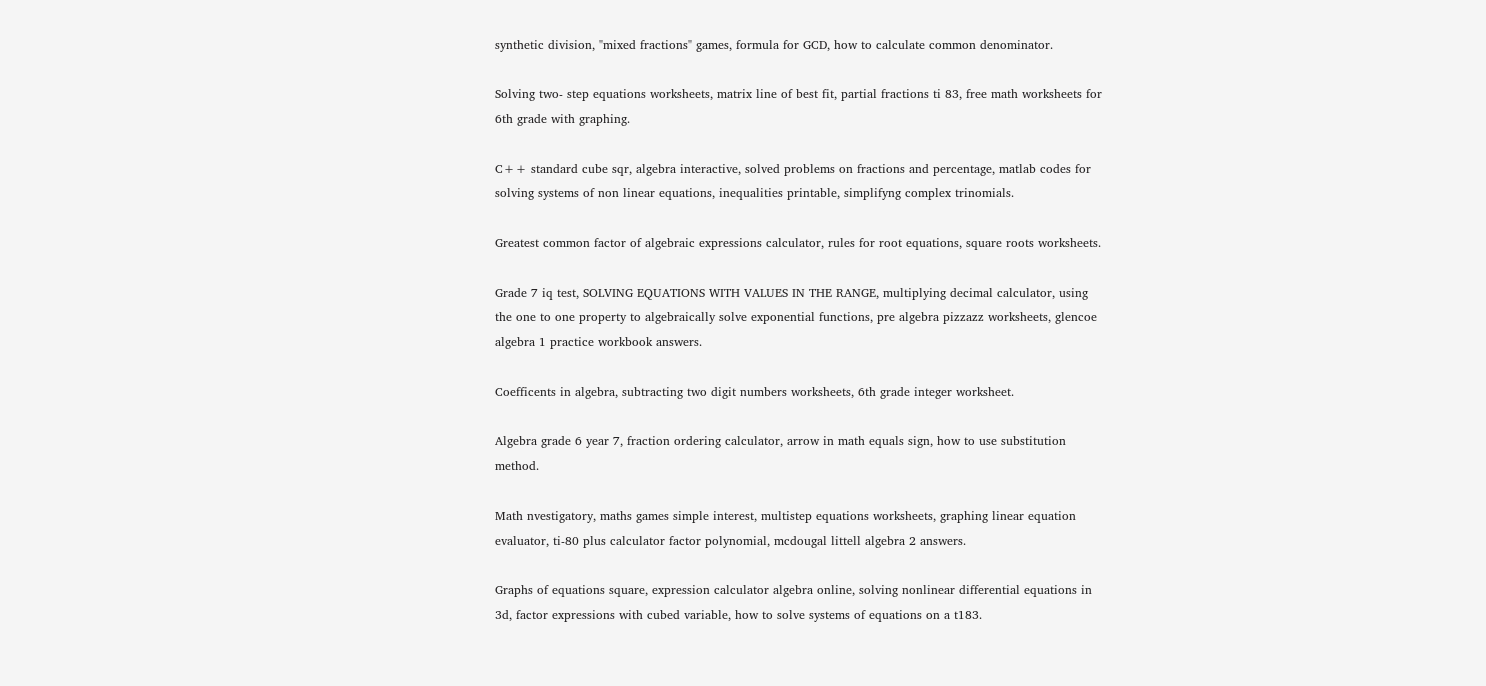synthetic division, "mixed fractions" games, formula for GCD, how to calculate common denominator.

Solving two- step equations worksheets, matrix line of best fit, partial fractions ti 83, free math worksheets for 6th grade with graphing.

C++ standard cube sqr, algebra interactive, solved problems on fractions and percentage, matlab codes for solving systems of non linear equations, inequalities printable, simplifyng complex trinomials.

Greatest common factor of algebraic expressions calculator, rules for root equations, square roots worksheets.

Grade 7 iq test, SOLVING EQUATIONS WITH VALUES IN THE RANGE, multiplying decimal calculator, using the one to one property to algebraically solve exponential functions, pre algebra pizzazz worksheets, glencoe algebra 1 practice workbook answers.

Coefficents in algebra, subtracting two digit numbers worksheets, 6th grade integer worksheet.

Algebra grade 6 year 7, fraction ordering calculator, arrow in math equals sign, how to use substitution method.

Math nvestigatory, maths games simple interest, multistep equations worksheets, graphing linear equation evaluator, ti-80 plus calculator factor polynomial, mcdougal littell algebra 2 answers.

Graphs of equations square, expression calculator algebra online, solving nonlinear differential equations in 3d, factor expressions with cubed variable, how to solve systems of equations on a t183.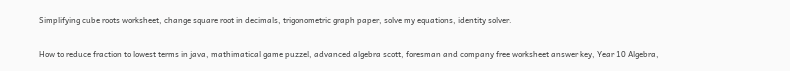Simplifying cube roots worksheet, change square root in decimals, trigonometric graph paper, solve my equations, identity solver.

How to reduce fraction to lowest terms in java, mathimatical game puzzel, advanced algebra scott, foresman and company free worksheet answer key, Year 10 Algebra,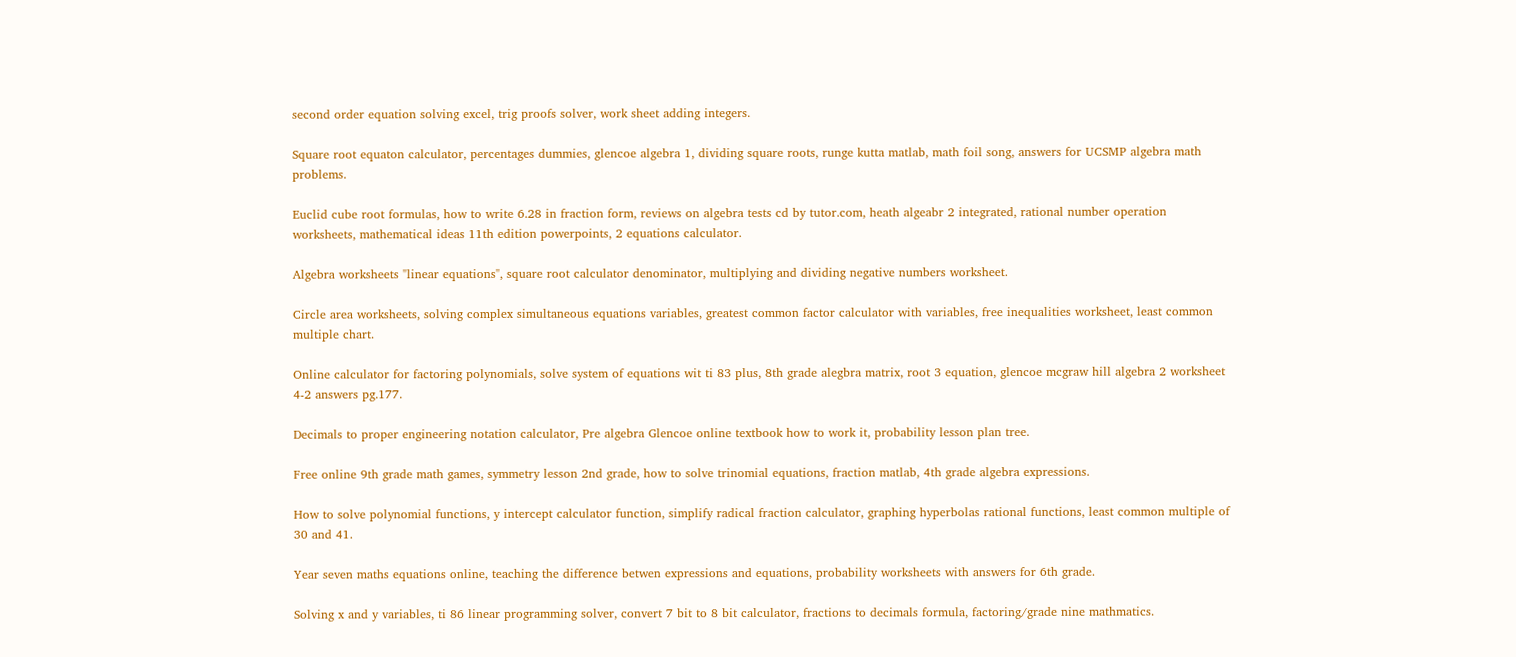second order equation solving excel, trig proofs solver, work sheet adding integers.

Square root equaton calculator, percentages dummies, glencoe algebra 1, dividing square roots, runge kutta matlab, math foil song, answers for UCSMP algebra math problems.

Euclid cube root formulas, how to write 6.28 in fraction form, reviews on algebra tests cd by tutor.com, heath algeabr 2 integrated, rational number operation worksheets, mathematical ideas 11th edition powerpoints, 2 equations calculator.

Algebra worksheets "linear equations", square root calculator denominator, multiplying and dividing negative numbers worksheet.

Circle area worksheets, solving complex simultaneous equations variables, greatest common factor calculator with variables, free inequalities worksheet, least common multiple chart.

Online calculator for factoring polynomials, solve system of equations wit ti 83 plus, 8th grade alegbra matrix, root 3 equation, glencoe mcgraw hill algebra 2 worksheet 4-2 answers pg.177.

Decimals to proper engineering notation calculator, Pre algebra Glencoe online textbook how to work it, probability lesson plan tree.

Free online 9th grade math games, symmetry lesson 2nd grade, how to solve trinomial equations, fraction matlab, 4th grade algebra expressions.

How to solve polynomial functions, y intercept calculator function, simplify radical fraction calculator, graphing hyperbolas rational functions, least common multiple of 30 and 41.

Year seven maths equations online, teaching the difference betwen expressions and equations, probability worksheets with answers for 6th grade.

Solving x and y variables, ti 86 linear programming solver, convert 7 bit to 8 bit calculator, fractions to decimals formula, factoring/grade nine mathmatics.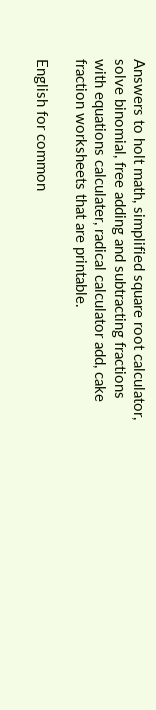Answers to holt math, simplified square root calculator, solve binomial, free adding and subtracting fractions with equations calculater, radical calculator add, cake fraction worksheets that are printable.

English for common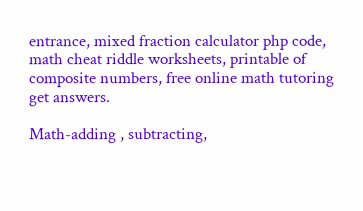entrance, mixed fraction calculator php code, math cheat riddle worksheets, printable of composite numbers, free online math tutoring get answers.

Math-adding , subtracting,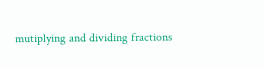mutiplying and dividing fractions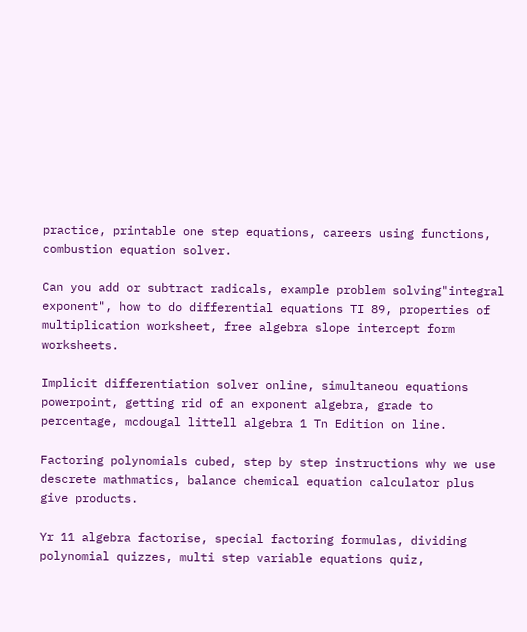practice, printable one step equations, careers using functions, combustion equation solver.

Can you add or subtract radicals, example problem solving"integral exponent", how to do differential equations TI 89, properties of multiplication worksheet, free algebra slope intercept form worksheets.

Implicit differentiation solver online, simultaneou equations powerpoint, getting rid of an exponent algebra, grade to percentage, mcdougal littell algebra 1 Tn Edition on line.

Factoring polynomials cubed, step by step instructions why we use descrete mathmatics, balance chemical equation calculator plus give products.

Yr 11 algebra factorise, special factoring formulas, dividing polynomial quizzes, multi step variable equations quiz,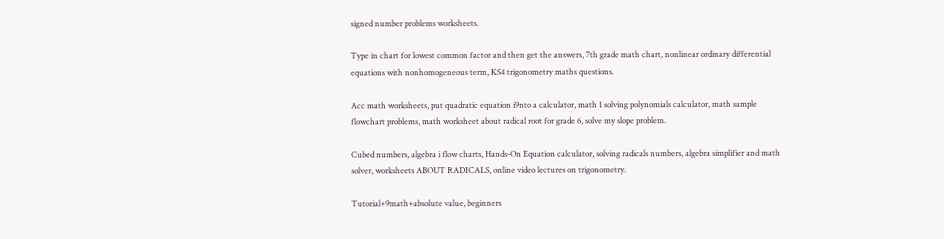signed number problems worksheets.

Type in chart for lowest common factor and then get the answers, 7th grade math chart, nonlinear ordinary differential equations with nonhomogeneous term, KS4 trigonometry maths questions.

Acc math worksheets, put quadratic equation i9nto a calculator, math 1 solving polynomials calculator, math sample flowchart problems, math worksheet about radical root for grade 6, solve my slope problem.

Cubed numbers, algebra i flow charts, Hands-On Equation calculator, solving radicals numbers, algebra simplifier and math solver, worksheets ABOUT RADICALS, online video lectures on trigonometry.

Tutorial+9math+absolute value, beginners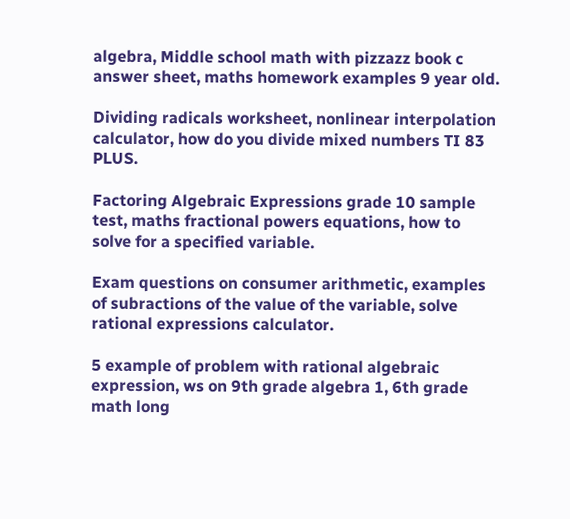algebra, Middle school math with pizzazz book c answer sheet, maths homework examples 9 year old.

Dividing radicals worksheet, nonlinear interpolation calculator, how do you divide mixed numbers TI 83 PLUS.

Factoring Algebraic Expressions grade 10 sample test, maths fractional powers equations, how to solve for a specified variable.

Exam questions on consumer arithmetic, examples of subractions of the value of the variable, solve rational expressions calculator.

5 example of problem with rational algebraic expression, ws on 9th grade algebra 1, 6th grade math long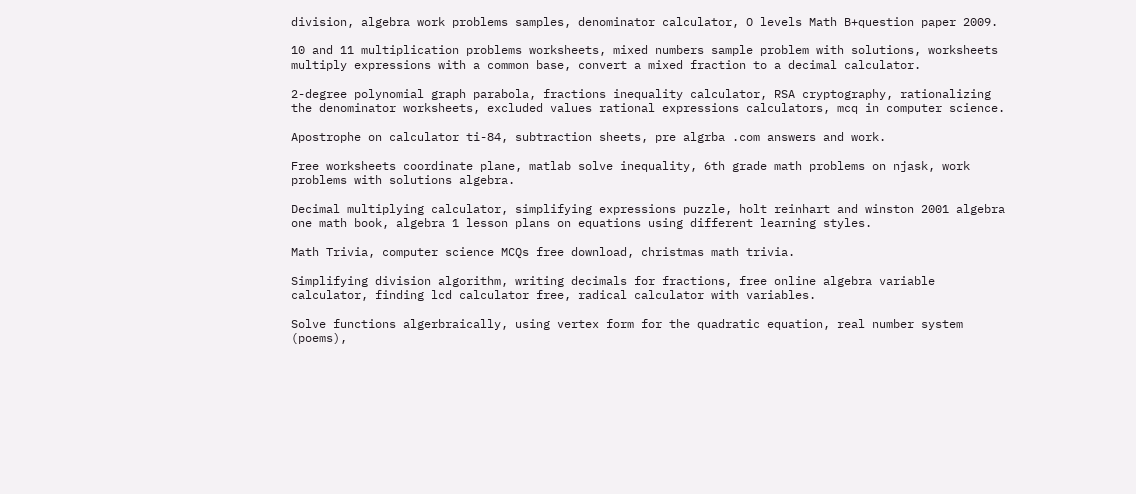division, algebra work problems samples, denominator calculator, O levels Math B+question paper 2009.

10 and 11 multiplication problems worksheets, mixed numbers sample problem with solutions, worksheets multiply expressions with a common base, convert a mixed fraction to a decimal calculator.

2-degree polynomial graph parabola, fractions inequality calculator, RSA cryptography, rationalizing the denominator worksheets, excluded values rational expressions calculators, mcq in computer science.

Apostrophe on calculator ti-84, subtraction sheets, pre algrba .com answers and work.

Free worksheets coordinate plane, matlab solve inequality, 6th grade math problems on njask, work problems with solutions algebra.

Decimal multiplying calculator, simplifying expressions puzzle, holt reinhart and winston 2001 algebra one math book, algebra 1 lesson plans on equations using different learning styles.

Math Trivia, computer science MCQs free download, christmas math trivia.

Simplifying division algorithm, writing decimals for fractions, free online algebra variable calculator, finding lcd calculator free, radical calculator with variables.

Solve functions algerbraically, using vertex form for the quadratic equation, real number system (poems),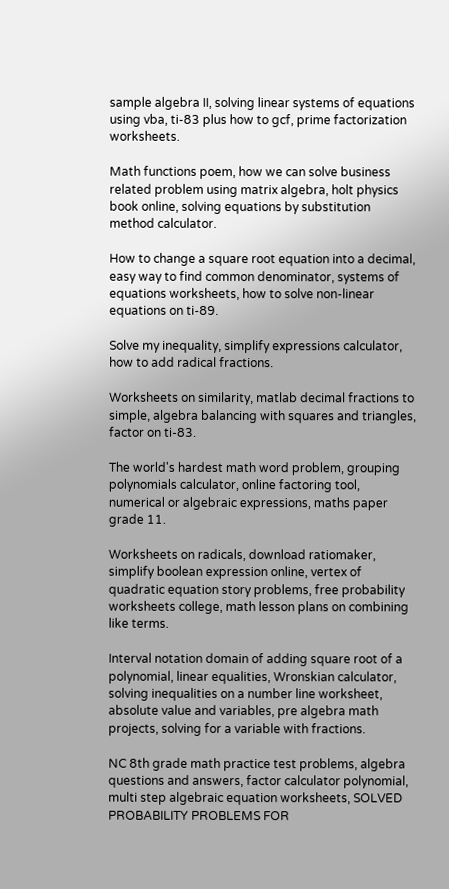sample algebra II, solving linear systems of equations using vba, ti-83 plus how to gcf, prime factorization worksheets.

Math functions poem, how we can solve business related problem using matrix algebra, holt physics book online, solving equations by substitution method calculator.

How to change a square root equation into a decimal, easy way to find common denominator, systems of equations worksheets, how to solve non-linear equations on ti-89.

Solve my inequality, simplify expressions calculator, how to add radical fractions.

Worksheets on similarity, matlab decimal fractions to simple, algebra balancing with squares and triangles, factor on ti-83.

The world's hardest math word problem, grouping polynomials calculator, online factoring tool, numerical or algebraic expressions, maths paper grade 11.

Worksheets on radicals, download ratiomaker, simplify boolean expression online, vertex of quadratic equation story problems, free probability worksheets college, math lesson plans on combining like terms.

Interval notation domain of adding square root of a polynomial, linear equalities, Wronskian calculator, solving inequalities on a number line worksheet, absolute value and variables, pre algebra math projects, solving for a variable with fractions.

NC 8th grade math practice test problems, algebra questions and answers, factor calculator polynomial, multi step algebraic equation worksheets, SOLVED PROBABILITY PROBLEMS FOR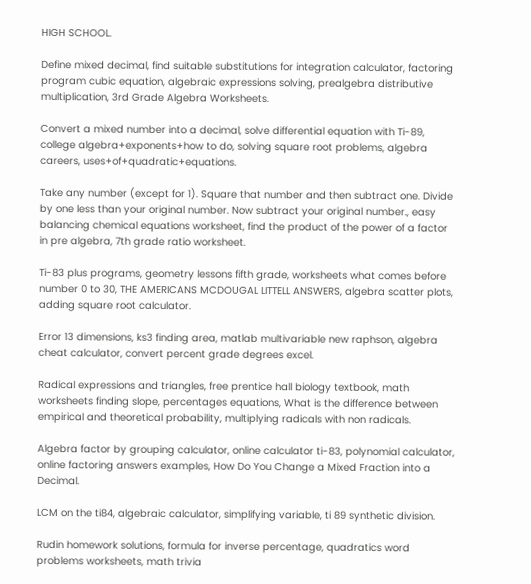HIGH SCHOOL.

Define mixed decimal, find suitable substitutions for integration calculator, factoring program cubic equation, algebraic expressions solving, prealgebra distributive multiplication, 3rd Grade Algebra Worksheets.

Convert a mixed number into a decimal, solve differential equation with Ti-89, college algebra+exponents+how to do, solving square root problems, algebra careers, uses+of+quadratic+equations.

Take any number (except for 1). Square that number and then subtract one. Divide by one less than your original number. Now subtract your original number., easy balancing chemical equations worksheet, find the product of the power of a factor in pre algebra, 7th grade ratio worksheet.

Ti-83 plus programs, geometry lessons fifth grade, worksheets what comes before number 0 to 30, THE AMERICANS MCDOUGAL LITTELL ANSWERS, algebra scatter plots, adding square root calculator.

Error 13 dimensions, ks3 finding area, matlab multivariable new raphson, algebra cheat calculator, convert percent grade degrees excel.

Radical expressions and triangles, free prentice hall biology textbook, math worksheets finding slope, percentages equations, What is the difference between empirical and theoretical probability, multiplying radicals with non radicals.

Algebra factor by grouping calculator, online calculator ti-83, polynomial calculator, online factoring answers examples, How Do You Change a Mixed Fraction into a Decimal.

LCM on the ti84, algebraic calculator, simplifying variable, ti 89 synthetic division.

Rudin homework solutions, formula for inverse percentage, quadratics word problems worksheets, math trivia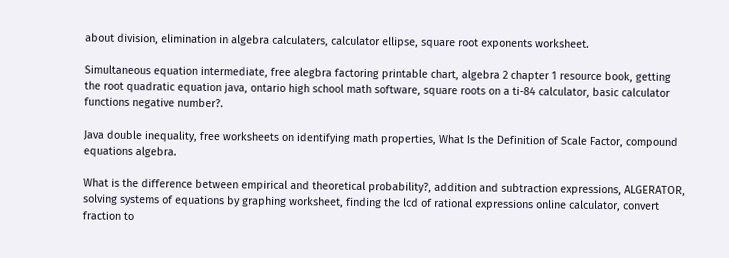about division, elimination in algebra calculaters, calculator ellipse, square root exponents worksheet.

Simultaneous equation intermediate, free alegbra factoring printable chart, algebra 2 chapter 1 resource book, getting the root quadratic equation java, ontario high school math software, square roots on a ti-84 calculator, basic calculator functions negative number?.

Java double inequality, free worksheets on identifying math properties, What Is the Definition of Scale Factor, compound equations algebra.

What is the difference between empirical and theoretical probability?, addition and subtraction expressions, ALGERATOR, solving systems of equations by graphing worksheet, finding the lcd of rational expressions online calculator, convert fraction to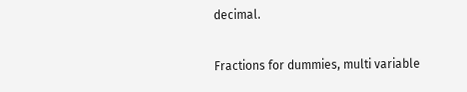decimal.

Fractions for dummies, multi variable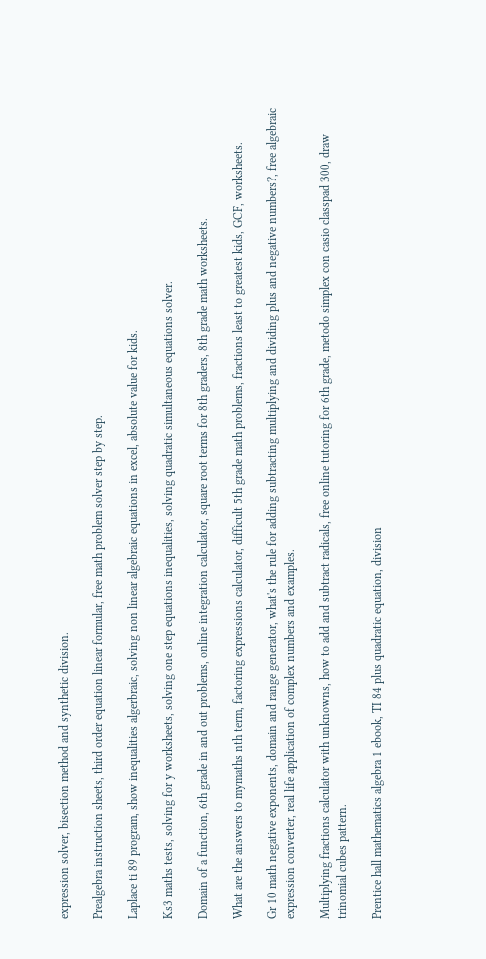expression solver, bisection method and synthetic division.

Prealgebra instruction sheets, third order equation linear formular, free math problem solver step by step.

Laplace ti 89 program, show inequalities algerbraic, solving non linear algebraic equations in excel, absolute value for kids.

Ks3 maths tests, solving for y worksheets, solving one step equations inequalities, solving quadratic simultaneous equations solver.

Domain of a function, 6th grade in and out problems, online integration calculator, square root terms for 8th graders, 8th grade math worksheets.

What are the answers to mymaths nth term, factoring expressions calculator, difficult 5th grade math problems, fractions least to greatest kids, GCF, worksheets.

Gr 10 math negative exponents, domain and range generator, what's the rule for adding subtracting multiplying and dividing plus and negative numbers?, free algebraic expression converter, real life application of complex numbers and examples.

Multiplying fractions calculator with unknowns, how to add and subtract radicals, free online tutoring for 6th grade, metodo simplex con casio classpad 300, draw trinomial cubes pattern.

Prentice hall mathematics algebra 1 ebook, TI 84 plus quadratic equation, division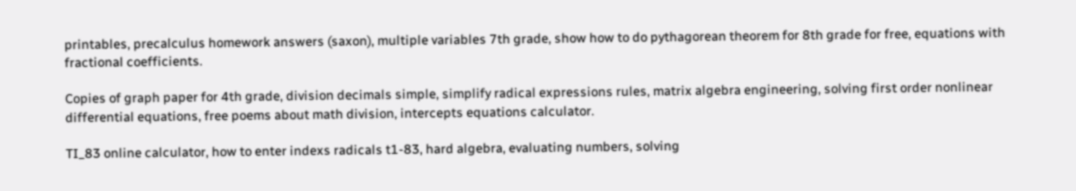printables, precalculus homework answers (saxon), multiple variables 7th grade, show how to do pythagorean theorem for 8th grade for free, equations with fractional coefficients.

Copies of graph paper for 4th grade, division decimals simple, simplify radical expressions rules, matrix algebra engineering, solving first order nonlinear differential equations, free poems about math division, intercepts equations calculator.

TI_83 online calculator, how to enter indexs radicals t1-83, hard algebra, evaluating numbers, solving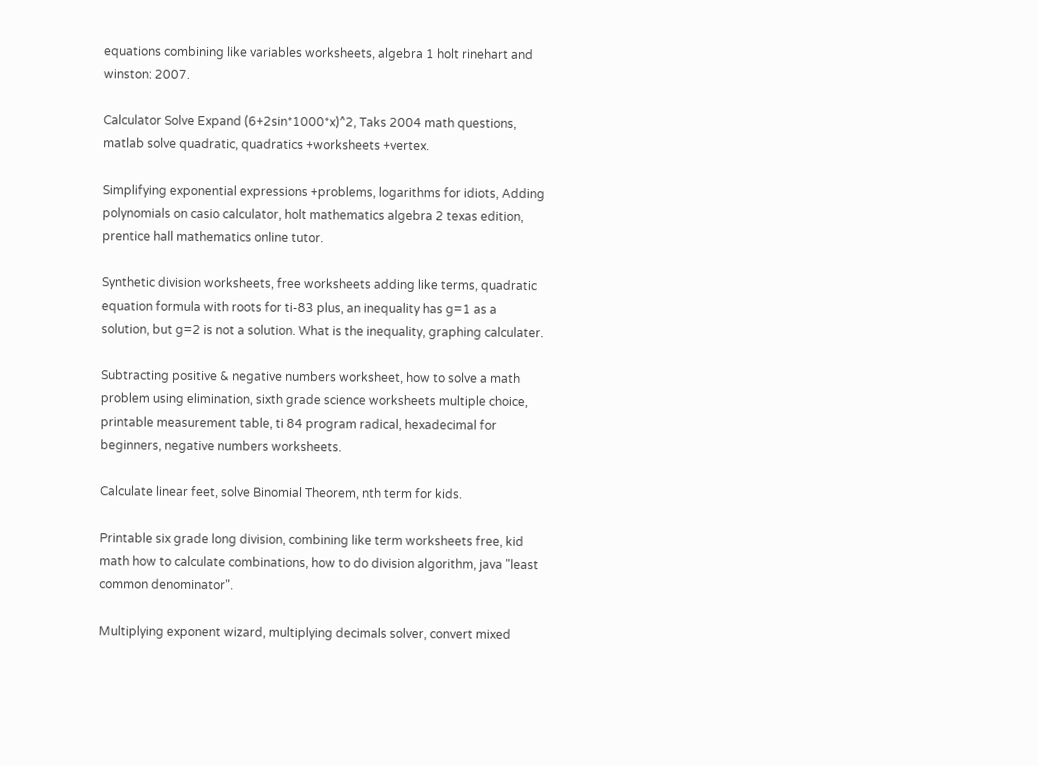equations combining like variables worksheets, algebra 1 holt rinehart and winston: 2007.

Calculator Solve Expand (6+2sin*1000*x)^2, Taks 2004 math questions, matlab solve quadratic, quadratics +worksheets +vertex.

Simplifying exponential expressions +problems, logarithms for idiots, Adding polynomials on casio calculator, holt mathematics algebra 2 texas edition, prentice hall mathematics online tutor.

Synthetic division worksheets, free worksheets adding like terms, quadratic equation formula with roots for ti-83 plus, an inequality has g=1 as a solution, but g=2 is not a solution. What is the inequality, graphing calculater.

Subtracting positive & negative numbers worksheet, how to solve a math problem using elimination, sixth grade science worksheets multiple choice, printable measurement table, ti 84 program radical, hexadecimal for beginners, negative numbers worksheets.

Calculate linear feet, solve Binomial Theorem, nth term for kids.

Printable six grade long division, combining like term worksheets free, kid math how to calculate combinations, how to do division algorithm, java "least common denominator".

Multiplying exponent wizard, multiplying decimals solver, convert mixed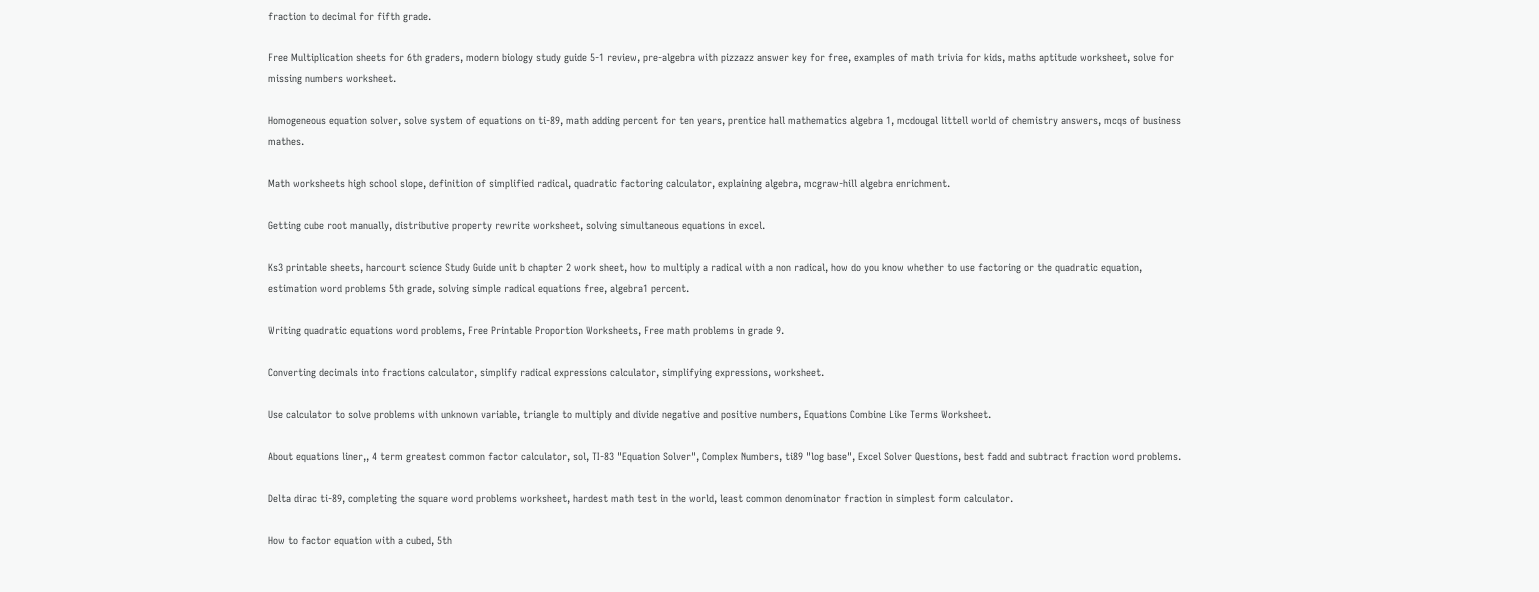fraction to decimal for fifth grade.

Free Multiplication sheets for 6th graders, modern biology study guide 5-1 review, pre-algebra with pizzazz answer key for free, examples of math trivia for kids, maths aptitude worksheet, solve for missing numbers worksheet.

Homogeneous equation solver, solve system of equations on ti-89, math adding percent for ten years, prentice hall mathematics algebra 1, mcdougal littell world of chemistry answers, mcqs of business mathes.

Math worksheets high school slope, definition of simplified radical, quadratic factoring calculator, explaining algebra, mcgraw-hill algebra enrichment.

Getting cube root manually, distributive property rewrite worksheet, solving simultaneous equations in excel.

Ks3 printable sheets, harcourt science Study Guide unit b chapter 2 work sheet, how to multiply a radical with a non radical, how do you know whether to use factoring or the quadratic equation, estimation word problems 5th grade, solving simple radical equations free, algebra1 percent.

Writing quadratic equations word problems, Free Printable Proportion Worksheets, Free math problems in grade 9.

Converting decimals into fractions calculator, simplify radical expressions calculator, simplifying expressions, worksheet.

Use calculator to solve problems with unknown variable, triangle to multiply and divide negative and positive numbers, Equations Combine Like Terms Worksheet.

About equations liner,, 4 term greatest common factor calculator, sol, TI-83 "Equation Solver", Complex Numbers, ti89 "log base", Excel Solver Questions, best fadd and subtract fraction word problems.

Delta dirac ti-89, completing the square word problems worksheet, hardest math test in the world, least common denominator fraction in simplest form calculator.

How to factor equation with a cubed, 5th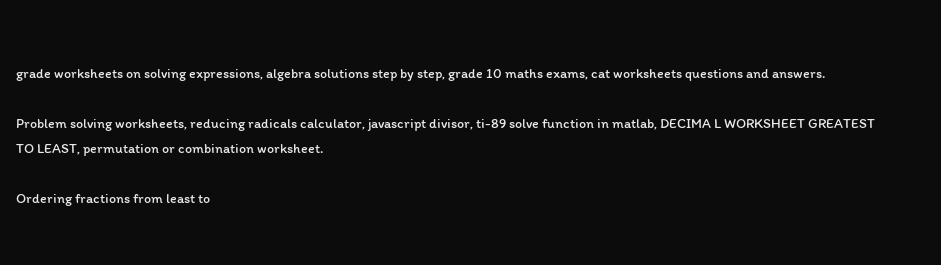grade worksheets on solving expressions, algebra solutions step by step, grade 10 maths exams, cat worksheets questions and answers.

Problem solving worksheets, reducing radicals calculator, javascript divisor, ti-89 solve function in matlab, DECIMA L WORKSHEET GREATEST TO LEAST, permutation or combination worksheet.

Ordering fractions from least to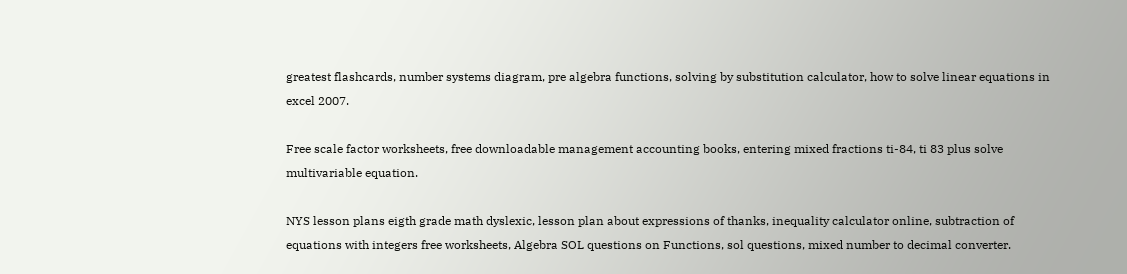greatest flashcards, number systems diagram, pre algebra functions, solving by substitution calculator, how to solve linear equations in excel 2007.

Free scale factor worksheets, free downloadable management accounting books, entering mixed fractions ti-84, ti 83 plus solve multivariable equation.

NYS lesson plans eigth grade math dyslexic, lesson plan about expressions of thanks, inequality calculator online, subtraction of equations with integers free worksheets, Algebra SOL questions on Functions, sol questions, mixed number to decimal converter.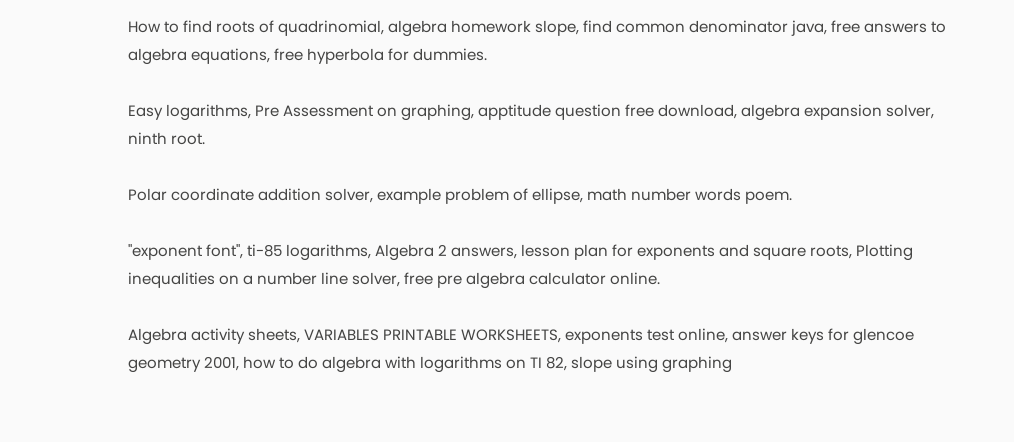How to find roots of quadrinomial, algebra homework slope, find common denominator java, free answers to algebra equations, free hyperbola for dummies.

Easy logarithms, Pre Assessment on graphing, apptitude question free download, algebra expansion solver, ninth root.

Polar coordinate addition solver, example problem of ellipse, math number words poem.

"exponent font", ti-85 logarithms, Algebra 2 answers, lesson plan for exponents and square roots, Plotting inequalities on a number line solver, free pre algebra calculator online.

Algebra activity sheets, VARIABLES PRINTABLE WORKSHEETS, exponents test online, answer keys for glencoe geometry 2001, how to do algebra with logarithms on TI 82, slope using graphing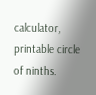calculator, printable circle of ninths.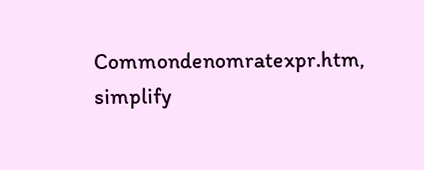Commondenomratexpr.htm, simplify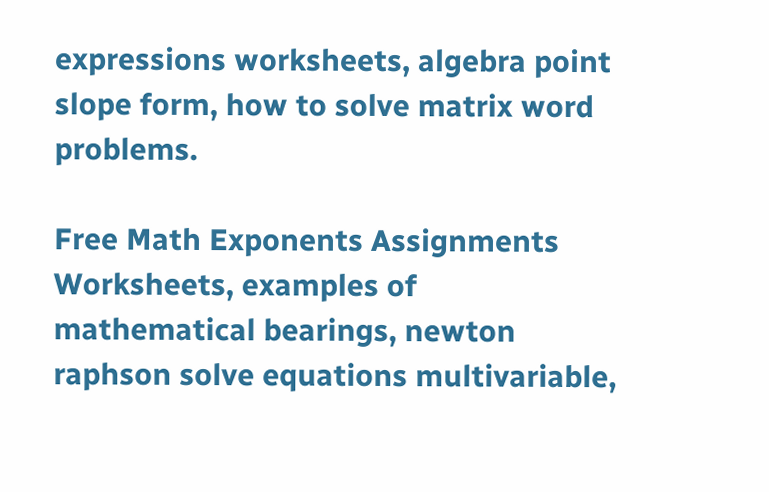expressions worksheets, algebra point slope form, how to solve matrix word problems.

Free Math Exponents Assignments Worksheets, examples of mathematical bearings, newton raphson solve equations multivariable,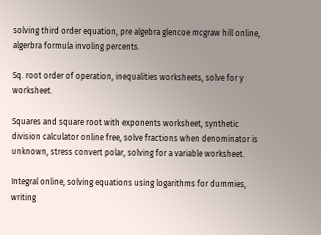solving third order equation, pre algebra glencoe mcgraw hill online, algerbra formula involing percents.

Sq. root order of operation, inequalities worksheets, solve for y worksheet.

Squares and square root with exponents worksheet, synthetic division calculator online free, solve fractions when denominator is unknown, stress convert polar, solving for a variable worksheet.

Integral online, solving equations using logarithms for dummies, writing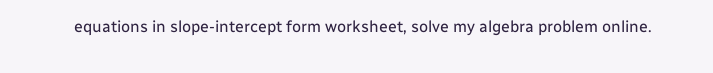equations in slope-intercept form worksheet, solve my algebra problem online.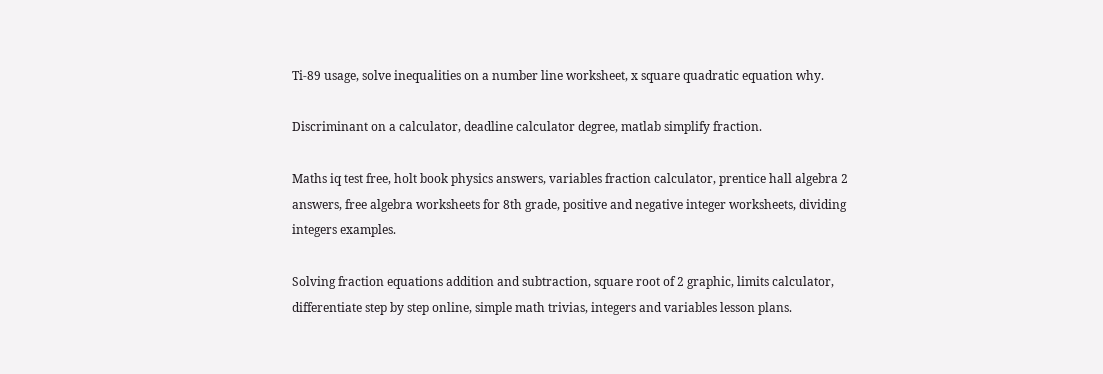Ti-89 usage, solve inequalities on a number line worksheet, x square quadratic equation why.

Discriminant on a calculator, deadline calculator degree, matlab simplify fraction.

Maths iq test free, holt book physics answers, variables fraction calculator, prentice hall algebra 2 answers, free algebra worksheets for 8th grade, positive and negative integer worksheets, dividing integers examples.

Solving fraction equations addition and subtraction, square root of 2 graphic, limits calculator, differentiate step by step online, simple math trivias, integers and variables lesson plans.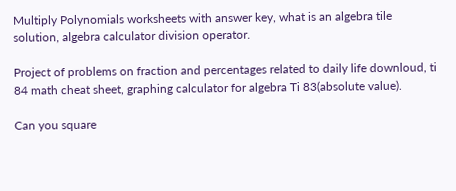Multiply Polynomials worksheets with answer key, what is an algebra tile solution, algebra calculator division operator.

Project of problems on fraction and percentages related to daily life downloud, ti 84 math cheat sheet, graphing calculator for algebra Ti 83(absolute value).

Can you square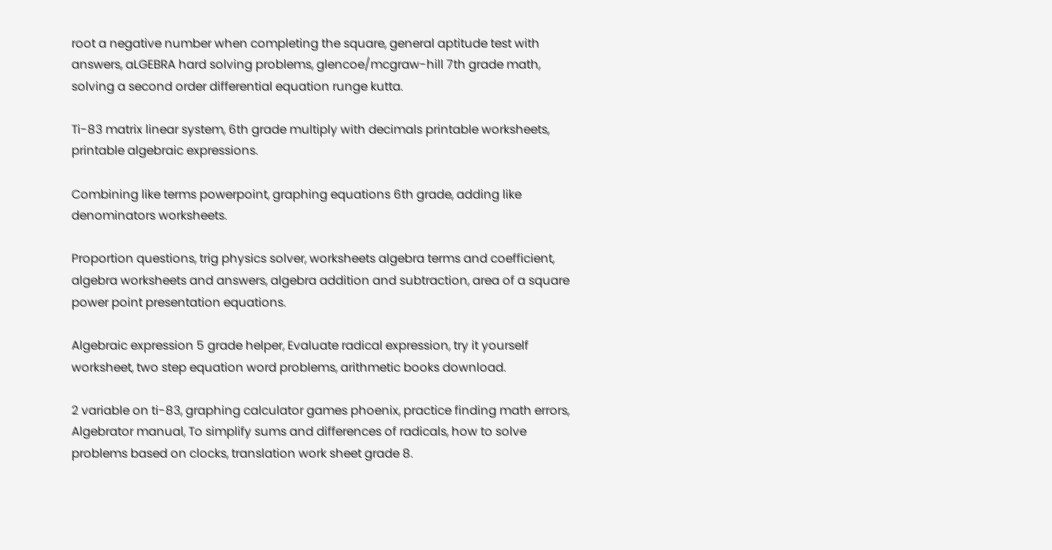root a negative number when completing the square, general aptitude test with answers, aLGEBRA hard solving problems, glencoe/mcgraw-hill 7th grade math, solving a second order differential equation runge kutta.

Ti-83 matrix linear system, 6th grade multiply with decimals printable worksheets, printable algebraic expressions.

Combining like terms powerpoint, graphing equations 6th grade, adding like denominators worksheets.

Proportion questions, trig physics solver, worksheets algebra terms and coefficient, algebra worksheets and answers, algebra addition and subtraction, area of a square power point presentation equations.

Algebraic expression 5 grade helper, Evaluate radical expression, try it yourself worksheet, two step equation word problems, arithmetic books download.

2 variable on ti-83, graphing calculator games phoenix, practice finding math errors, Algebrator manual, To simplify sums and differences of radicals, how to solve problems based on clocks, translation work sheet grade 8.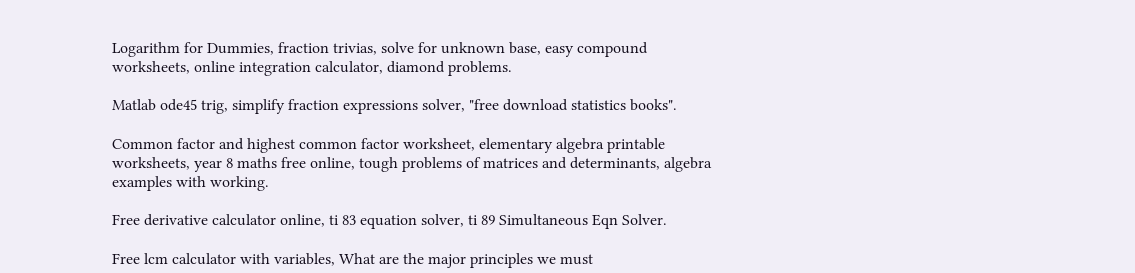Logarithm for Dummies, fraction trivias, solve for unknown base, easy compound worksheets, online integration calculator, diamond problems.

Matlab ode45 trig, simplify fraction expressions solver, "free download statistics books".

Common factor and highest common factor worksheet, elementary algebra printable worksheets, year 8 maths free online, tough problems of matrices and determinants, algebra examples with working.

Free derivative calculator online, ti 83 equation solver, ti 89 Simultaneous Eqn Solver.

Free lcm calculator with variables, What are the major principles we must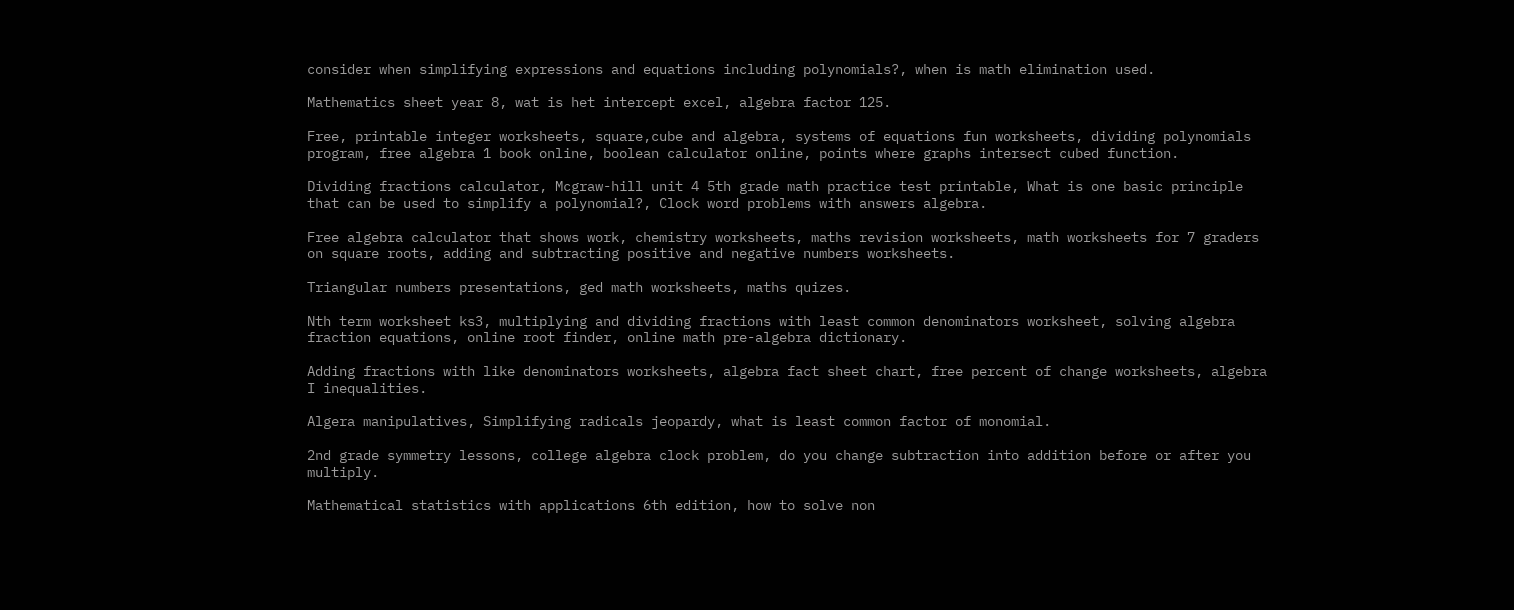consider when simplifying expressions and equations including polynomials?, when is math elimination used.

Mathematics sheet year 8, wat is het intercept excel, algebra factor 125.

Free, printable integer worksheets, square,cube and algebra, systems of equations fun worksheets, dividing polynomials program, free algebra 1 book online, boolean calculator online, points where graphs intersect cubed function.

Dividing fractions calculator, Mcgraw-hill unit 4 5th grade math practice test printable, What is one basic principle that can be used to simplify a polynomial?, Clock word problems with answers algebra.

Free algebra calculator that shows work, chemistry worksheets, maths revision worksheets, math worksheets for 7 graders on square roots, adding and subtracting positive and negative numbers worksheets.

Triangular numbers presentations, ged math worksheets, maths quizes.

Nth term worksheet ks3, multiplying and dividing fractions with least common denominators worksheet, solving algebra fraction equations, online root finder, online math pre-algebra dictionary.

Adding fractions with like denominators worksheets, algebra fact sheet chart, free percent of change worksheets, algebra I inequalities.

Algera manipulatives, Simplifying radicals jeopardy, what is least common factor of monomial.

2nd grade symmetry lessons, college algebra clock problem, do you change subtraction into addition before or after you multiply.

Mathematical statistics with applications 6th edition, how to solve non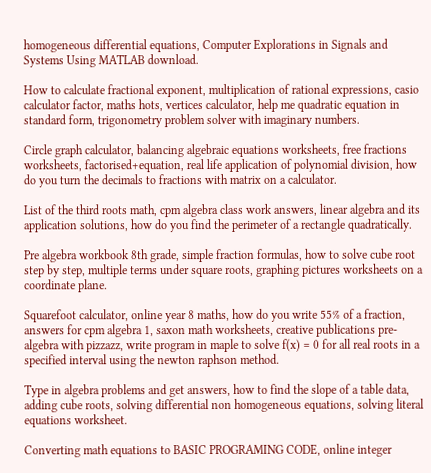homogeneous differential equations, Computer Explorations in Signals and Systems Using MATLAB download.

How to calculate fractional exponent, multiplication of rational expressions, casio calculator factor, maths hots, vertices calculator, help me quadratic equation in standard form, trigonometry problem solver with imaginary numbers.

Circle graph calculator, balancing algebraic equations worksheets, free fractions worksheets, factorised+equation, real life application of polynomial division, how do you turn the decimals to fractions with matrix on a calculator.

List of the third roots math, cpm algebra class work answers, linear algebra and its application solutions, how do you find the perimeter of a rectangle quadratically.

Pre algebra workbook 8th grade, simple fraction formulas, how to solve cube root step by step, multiple terms under square roots, graphing pictures worksheets on a coordinate plane.

Squarefoot calculator, online year 8 maths, how do you write 55% of a fraction, answers for cpm algebra 1, saxon math worksheets, creative publications pre-algebra with pizzazz, write program in maple to solve f(x) = 0 for all real roots in a specified interval using the newton raphson method.

Type in algebra problems and get answers, how to find the slope of a table data, adding cube roots, solving differential non homogeneous equations, solving literal equations worksheet.

Converting math equations to BASIC PROGRAMING CODE, online integer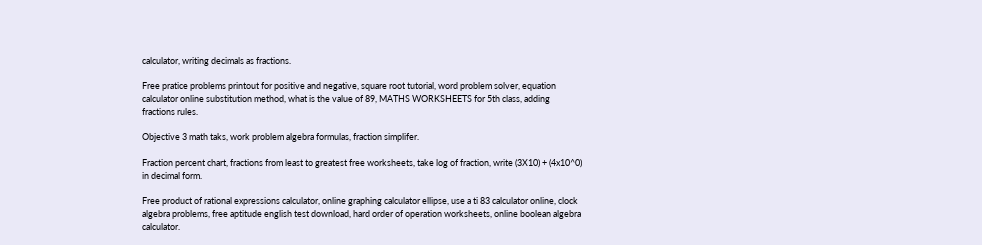calculator, writing decimals as fractions.

Free pratice problems printout for positive and negative, square root tutorial, word problem solver, equation calculator online substitution method, what is the value of 89, MATHS WORKSHEETS for 5th class, adding fractions rules.

Objective 3 math taks, work problem algebra formulas, fraction simplifer.

Fraction percent chart, fractions from least to greatest free worksheets, take log of fraction, write (3X10) + (4x10^0) in decimal form.

Free product of rational expressions calculator, online graphing calculator ellipse, use a ti 83 calculator online, clock algebra problems, free aptitude english test download, hard order of operation worksheets, online boolean algebra calculator.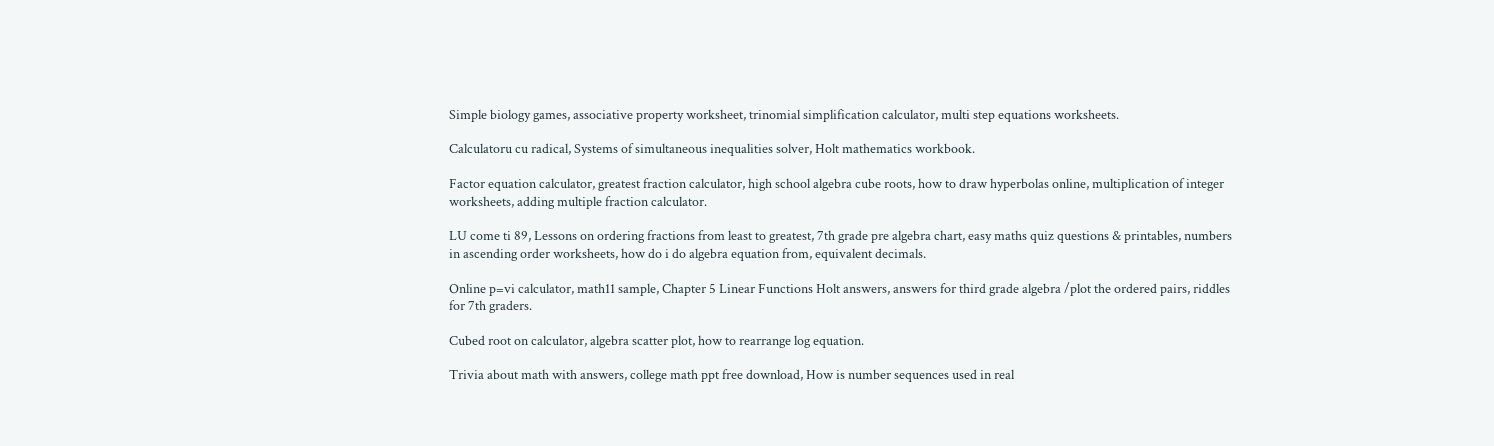Simple biology games, associative property worksheet, trinomial simplification calculator, multi step equations worksheets.

Calculatoru cu radical, Systems of simultaneous inequalities solver, Holt mathematics workbook.

Factor equation calculator, greatest fraction calculator, high school algebra cube roots, how to draw hyperbolas online, multiplication of integer worksheets, adding multiple fraction calculator.

LU come ti 89, Lessons on ordering fractions from least to greatest, 7th grade pre algebra chart, easy maths quiz questions & printables, numbers in ascending order worksheets, how do i do algebra equation from, equivalent decimals.

Online p=vi calculator, math11 sample, Chapter 5 Linear Functions Holt answers, answers for third grade algebra /plot the ordered pairs, riddles for 7th graders.

Cubed root on calculator, algebra scatter plot, how to rearrange log equation.

Trivia about math with answers, college math ppt free download, How is number sequences used in real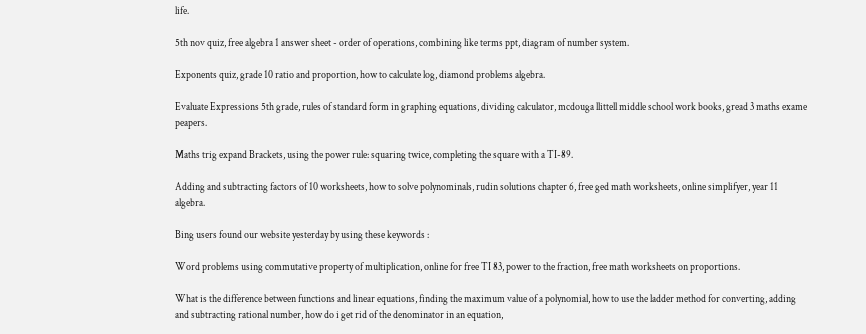life.

5th nov quiz, free algebra 1 answer sheet - order of operations, combining like terms ppt, diagram of number system.

Exponents quiz, grade 10 ratio and proportion, how to calculate log, diamond problems algebra.

Evaluate Expressions 5th grade, rules of standard form in graphing equations, dividing calculator, mcdouga llittell middle school work books, gread 3 maths exame peapers.

Maths trig expand Brackets, using the power rule: squaring twice, completing the square with a TI-89.

Adding and subtracting factors of 10 worksheets, how to solve polynominals, rudin solutions chapter 6, free ged math worksheets, online simplifyer, year 11 algebra.

Bing users found our website yesterday by using these keywords :

Word problems using commutative property of multiplication, online for free TI 83, power to the fraction, free math worksheets on proportions.

What is the difference between functions and linear equations, finding the maximum value of a polynomial, how to use the ladder method for converting, adding and subtracting rational number, how do i get rid of the denominator in an equation,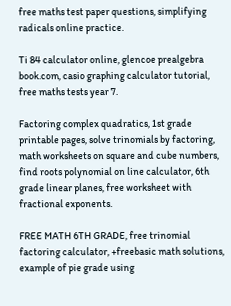free maths test paper questions, simplifying radicals online practice.

Ti 84 calculator online, glencoe prealgebra book.com, casio graphing calculator tutorial, free maths tests year 7.

Factoring complex quadratics, 1st grade printable pages, solve trinomials by factoring, math worksheets on square and cube numbers, find roots polynomial on line calculator, 6th grade linear planes, free worksheet with fractional exponents.

FREE MATH 6TH GRADE, free trinomial factoring calculator, +freebasic math solutions, example of pie grade using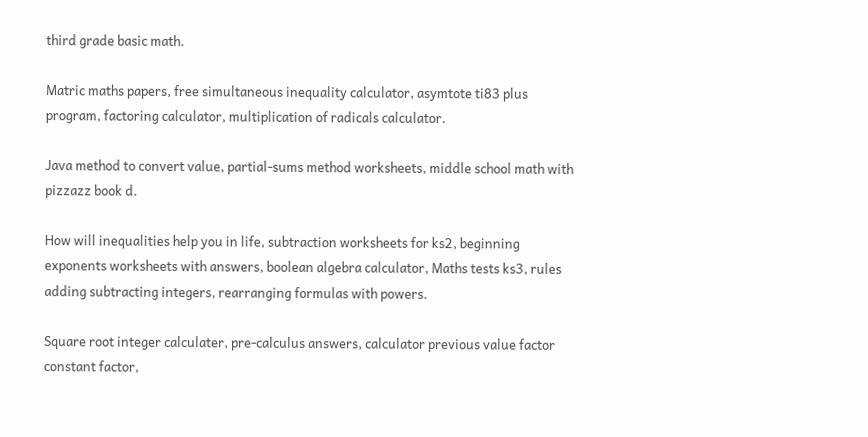third grade basic math.

Matric maths papers, free simultaneous inequality calculator, asymtote ti83 plus program, factoring calculator, multiplication of radicals calculator.

Java method to convert value, partial-sums method worksheets, middle school math with pizzazz book d.

How will inequalities help you in life, subtraction worksheets for ks2, beginning exponents worksheets with answers, boolean algebra calculator, Maths tests ks3, rules adding subtracting integers, rearranging formulas with powers.

Square root integer calculater, pre-calculus answers, calculator previous value factor constant factor,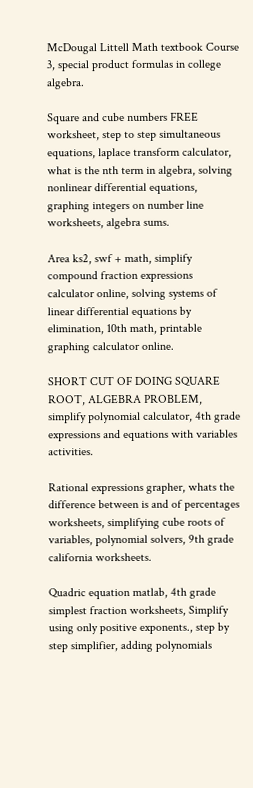McDougal Littell Math textbook Course 3, special product formulas in college algebra.

Square and cube numbers FREE worksheet, step to step simultaneous equations, laplace transform calculator, what is the nth term in algebra, solving nonlinear differential equations, graphing integers on number line worksheets, algebra sums.

Area ks2, swf + math, simplify compound fraction expressions calculator online, solving systems of linear differential equations by elimination, 10th math, printable graphing calculator online.

SHORT CUT OF DOING SQUARE ROOT, ALGEBRA PROBLEM, simplify polynomial calculator, 4th grade expressions and equations with variables activities.

Rational expressions grapher, whats the difference between is and of percentages worksheets, simplifying cube roots of variables, polynomial solvers, 9th grade california worksheets.

Quadric equation matlab, 4th grade simplest fraction worksheets, Simplify using only positive exponents., step by step simplifier, adding polynomials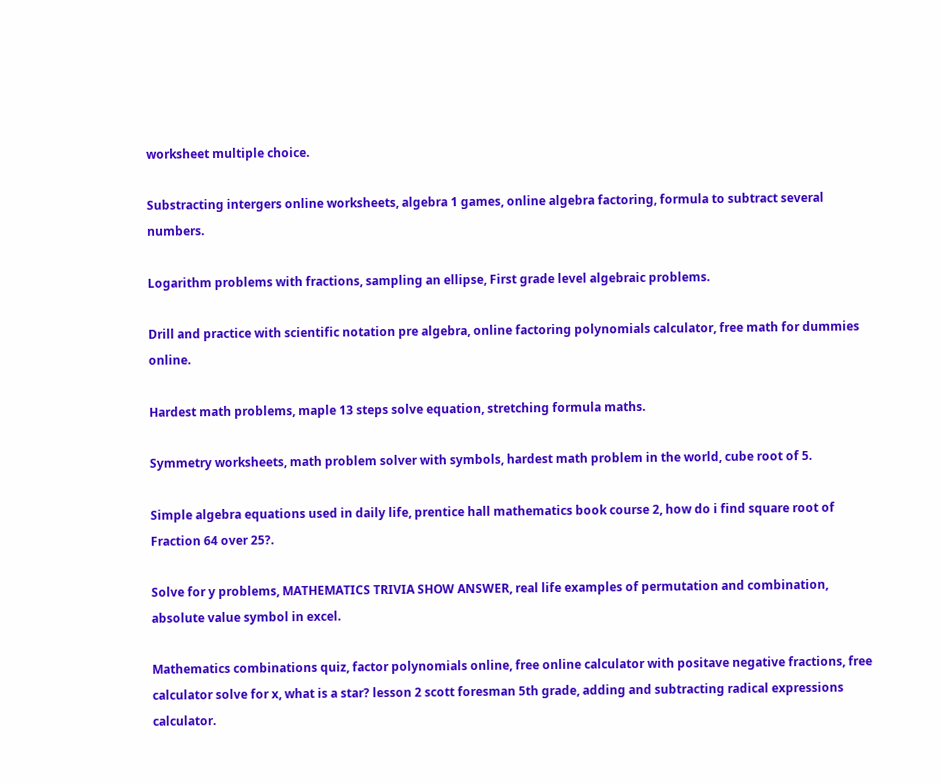worksheet multiple choice.

Substracting intergers online worksheets, algebra 1 games, online algebra factoring, formula to subtract several numbers.

Logarithm problems with fractions, sampling an ellipse, First grade level algebraic problems.

Drill and practice with scientific notation pre algebra, online factoring polynomials calculator, free math for dummies online.

Hardest math problems, maple 13 steps solve equation, stretching formula maths.

Symmetry worksheets, math problem solver with symbols, hardest math problem in the world, cube root of 5.

Simple algebra equations used in daily life, prentice hall mathematics book course 2, how do i find square root of Fraction 64 over 25?.

Solve for y problems, MATHEMATICS TRIVIA SHOW ANSWER, real life examples of permutation and combination, absolute value symbol in excel.

Mathematics combinations quiz, factor polynomials online, free online calculator with positave negative fractions, free calculator solve for x, what is a star? lesson 2 scott foresman 5th grade, adding and subtracting radical expressions calculator.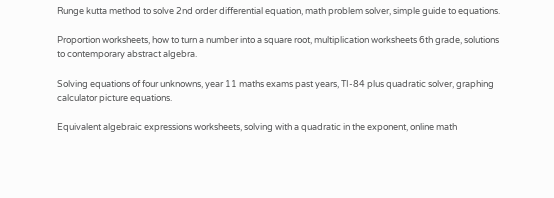Runge kutta method to solve 2nd order differential equation, math problem solver, simple guide to equations.

Proportion worksheets, how to turn a number into a square root, multiplication worksheets 6th grade, solutions to contemporary abstract algebra.

Solving equations of four unknowns, year 11 maths exams past years, TI-84 plus quadratic solver, graphing calculator picture equations.

Equivalent algebraic expressions worksheets, solving with a quadratic in the exponent, online math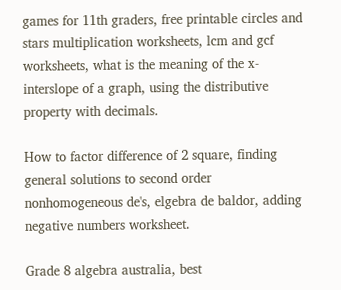games for 11th graders, free printable circles and stars multiplication worksheets, lcm and gcf worksheets, what is the meaning of the x-interslope of a graph, using the distributive property with decimals.

How to factor difference of 2 square, finding general solutions to second order nonhomogeneous de's, elgebra de baldor, adding negative numbers worksheet.

Grade 8 algebra australia, best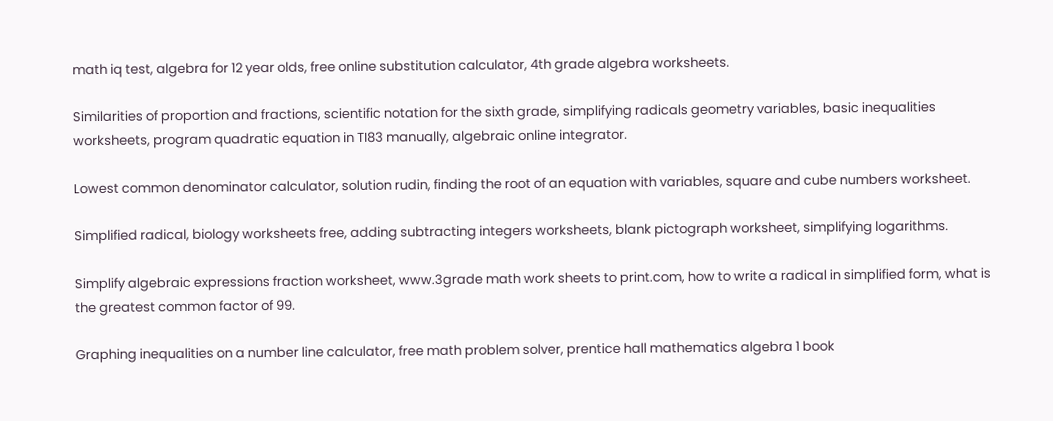math iq test, algebra for 12 year olds, free online substitution calculator, 4th grade algebra worksheets.

Similarities of proportion and fractions, scientific notation for the sixth grade, simplifying radicals geometry variables, basic inequalities worksheets, program quadratic equation in TI83 manually, algebraic online integrator.

Lowest common denominator calculator, solution rudin, finding the root of an equation with variables, square and cube numbers worksheet.

Simplified radical, biology worksheets free, adding subtracting integers worksheets, blank pictograph worksheet, simplifying logarithms.

Simplify algebraic expressions fraction worksheet, www.3grade math work sheets to print.com, how to write a radical in simplified form, what is the greatest common factor of 99.

Graphing inequalities on a number line calculator, free math problem solver, prentice hall mathematics algebra 1 book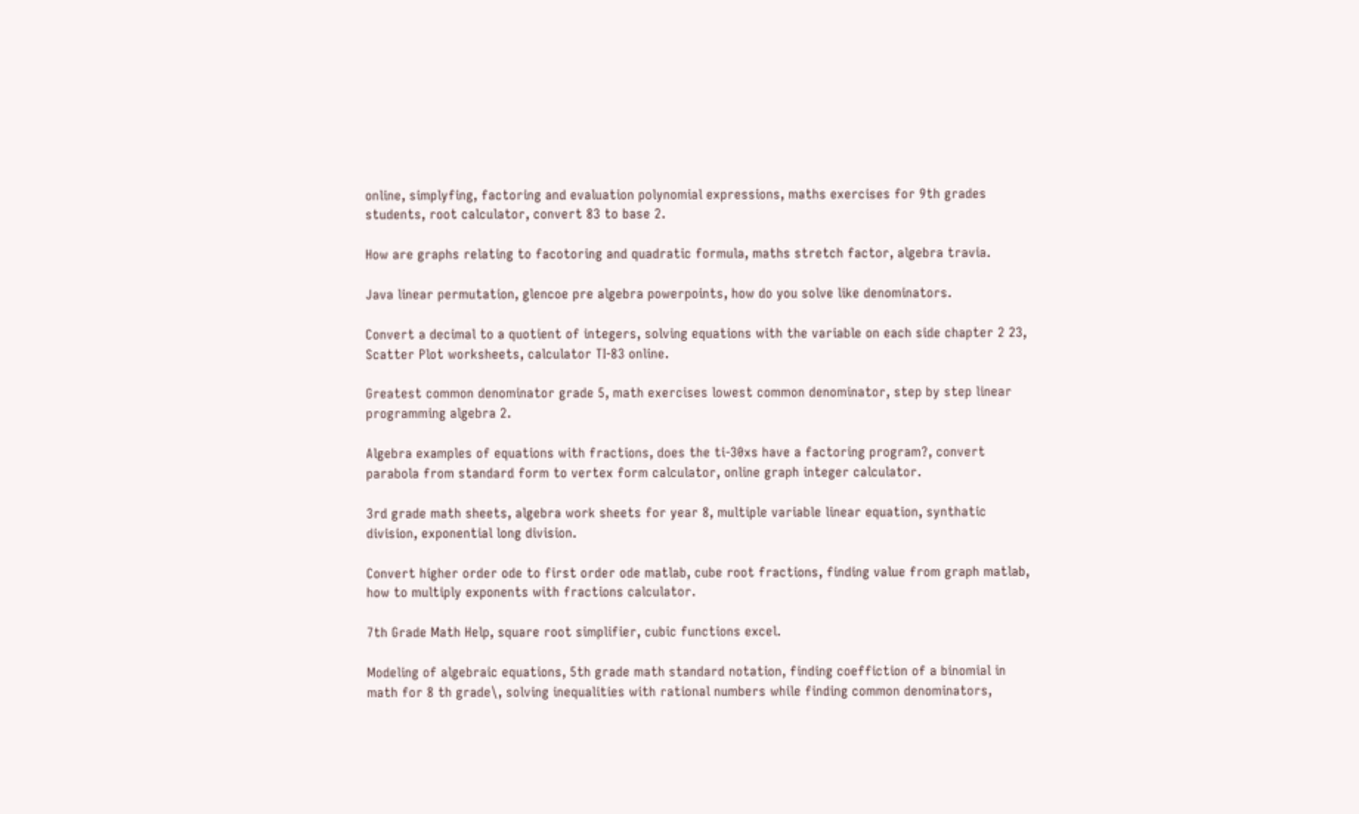online, simplyfing, factoring and evaluation polynomial expressions, maths exercises for 9th grades students, root calculator, convert 83 to base 2.

How are graphs relating to facotoring and quadratic formula, maths stretch factor, algebra travia.

Java linear permutation, glencoe pre algebra powerpoints, how do you solve like denominators.

Convert a decimal to a quotient of integers, solving equations with the variable on each side chapter 2 23, Scatter Plot worksheets, calculator TI-83 online.

Greatest common denominator grade 5, math exercises lowest common denominator, step by step linear programming algebra 2.

Algebra examples of equations with fractions, does the ti-30xs have a factoring program?, convert parabola from standard form to vertex form calculator, online graph integer calculator.

3rd grade math sheets, algebra work sheets for year 8, multiple variable linear equation, synthatic division, exponential long division.

Convert higher order ode to first order ode matlab, cube root fractions, finding value from graph matlab, how to multiply exponents with fractions calculator.

7th Grade Math Help, square root simplifier, cubic functions excel.

Modeling of algebraic equations, 5th grade math standard notation, finding coeffiction of a binomial in math for 8 th grade\, solving inequalities with rational numbers while finding common denominators,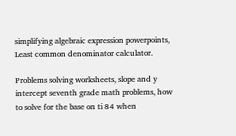simplifying algebraic expression powerpoints, Least common denominator calculator.

Problems solving worksheets, slope and y intercept seventh grade math problems, how to solve for the base on ti 84 when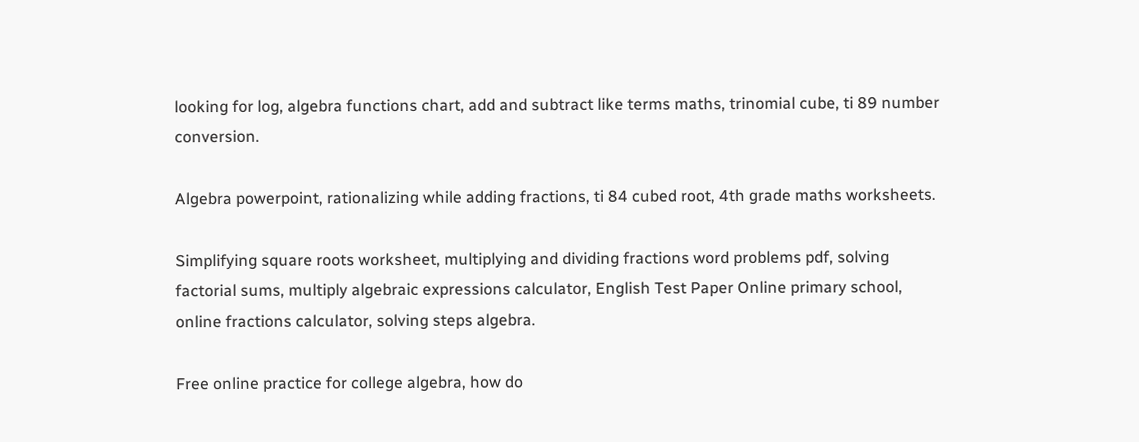looking for log, algebra functions chart, add and subtract like terms maths, trinomial cube, ti 89 number conversion.

Algebra powerpoint, rationalizing while adding fractions, ti 84 cubed root, 4th grade maths worksheets.

Simplifying square roots worksheet, multiplying and dividing fractions word problems pdf, solving factorial sums, multiply algebraic expressions calculator, English Test Paper Online primary school, online fractions calculator, solving steps algebra.

Free online practice for college algebra, how do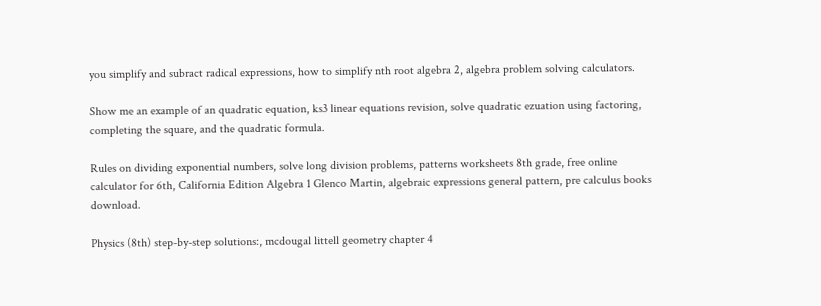you simplify and subract radical expressions, how to simplify nth root algebra 2, algebra problem solving calculators.

Show me an example of an quadratic equation, ks3 linear equations revision, solve quadratic ezuation using factoring, completing the square, and the quadratic formula.

Rules on dividing exponential numbers, solve long division problems, patterns worksheets 8th grade, free online calculator for 6th, California Edition Algebra 1 Glenco Martin, algebraic expressions general pattern, pre calculus books download.

Physics (8th) step-by-step solutions:, mcdougal littell geometry chapter 4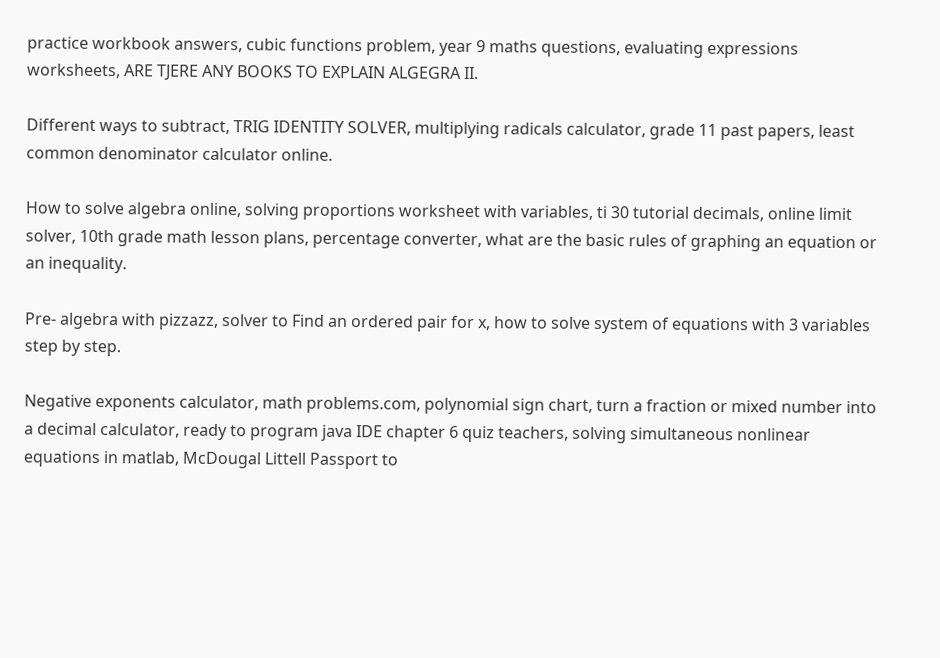practice workbook answers, cubic functions problem, year 9 maths questions, evaluating expressions worksheets, ARE TJERE ANY BOOKS TO EXPLAIN ALGEGRA II.

Different ways to subtract, TRIG IDENTITY SOLVER, multiplying radicals calculator, grade 11 past papers, least common denominator calculator online.

How to solve algebra online, solving proportions worksheet with variables, ti 30 tutorial decimals, online limit solver, 10th grade math lesson plans, percentage converter, what are the basic rules of graphing an equation or an inequality.

Pre- algebra with pizzazz, solver to Find an ordered pair for x, how to solve system of equations with 3 variables step by step.

Negative exponents calculator, math problems.com, polynomial sign chart, turn a fraction or mixed number into a decimal calculator, ready to program java IDE chapter 6 quiz teachers, solving simultaneous nonlinear equations in matlab, McDougal Littell Passport to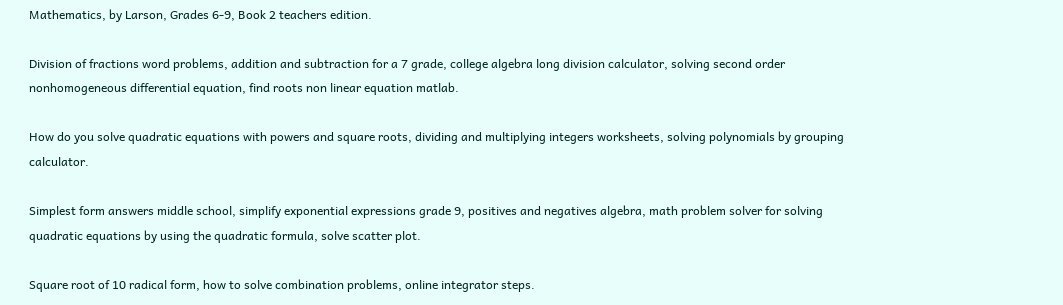Mathematics, by Larson, Grades 6-9, Book 2 teachers edition.

Division of fractions word problems, addition and subtraction for a 7 grade, college algebra long division calculator, solving second order nonhomogeneous differential equation, find roots non linear equation matlab.

How do you solve quadratic equations with powers and square roots, dividing and multiplying integers worksheets, solving polynomials by grouping calculator.

Simplest form answers middle school, simplify exponential expressions grade 9, positives and negatives algebra, math problem solver for solving quadratic equations by using the quadratic formula, solve scatter plot.

Square root of 10 radical form, how to solve combination problems, online integrator steps.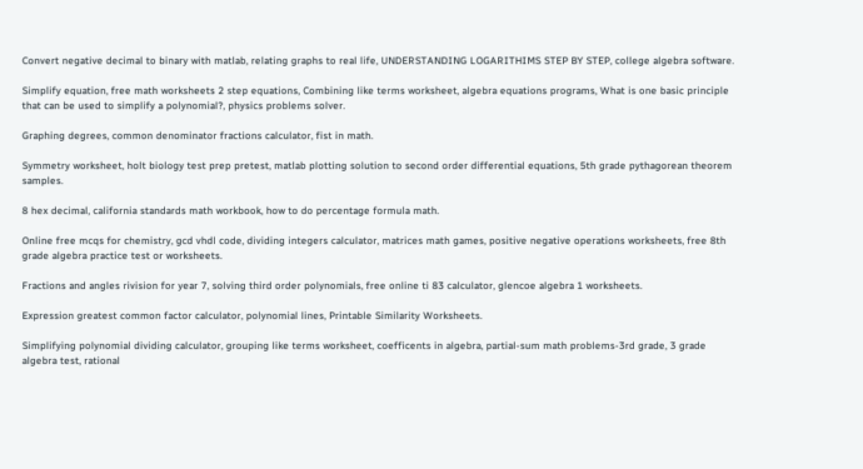Convert negative decimal to binary with matlab, relating graphs to real life, UNDERSTANDING LOGARITHIMS STEP BY STEP, college algebra software.

Simplify equation, free math worksheets 2 step equations, Combining like terms worksheet, algebra equations programs, What is one basic principle that can be used to simplify a polynomial?, physics problems solver.

Graphing degrees, common denominator fractions calculator, fist in math.

Symmetry worksheet, holt biology test prep pretest, matlab plotting solution to second order differential equations, 5th grade pythagorean theorem samples.

8 hex decimal, california standards math workbook, how to do percentage formula math.

Online free mcqs for chemistry, gcd vhdl code, dividing integers calculator, matrices math games, positive negative operations worksheets, free 8th grade algebra practice test or worksheets.

Fractions and angles rivision for year 7, solving third order polynomials, free online ti 83 calculator, glencoe algebra 1 worksheets.

Expression greatest common factor calculator, polynomial lines, Printable Similarity Worksheets.

Simplifying polynomial dividing calculator, grouping like terms worksheet, coefficents in algebra, partial-sum math problems-3rd grade, 3 grade algebra test, rational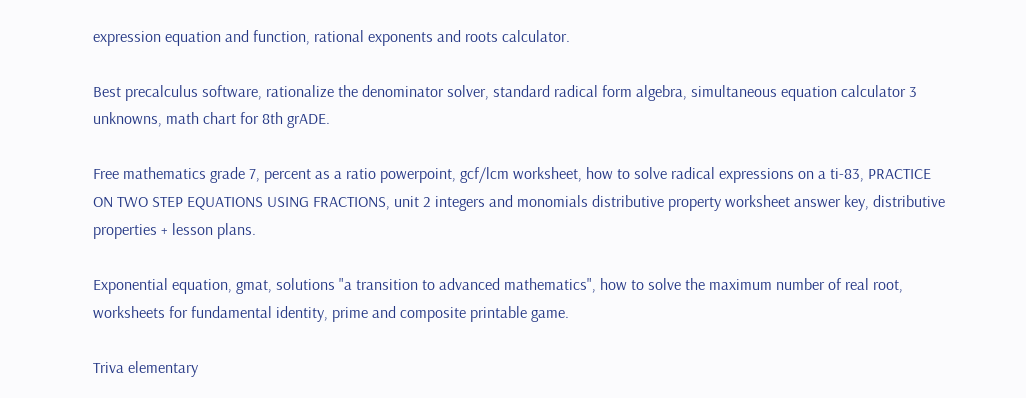expression equation and function, rational exponents and roots calculator.

Best precalculus software, rationalize the denominator solver, standard radical form algebra, simultaneous equation calculator 3 unknowns, math chart for 8th grADE.

Free mathematics grade 7, percent as a ratio powerpoint, gcf/lcm worksheet, how to solve radical expressions on a ti-83, PRACTICE ON TWO STEP EQUATIONS USING FRACTIONS, unit 2 integers and monomials distributive property worksheet answer key, distributive properties + lesson plans.

Exponential equation, gmat, solutions "a transition to advanced mathematics", how to solve the maximum number of real root, worksheets for fundamental identity, prime and composite printable game.

Triva elementary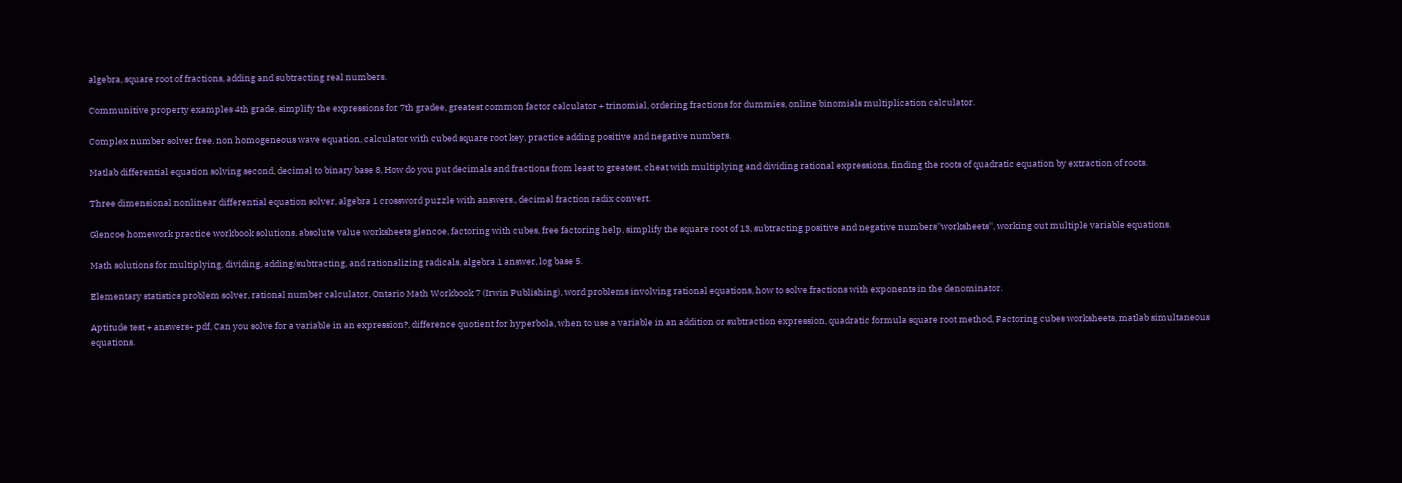algebra, square root of fractions, adding and subtracting real numbers.

Communitive property examples 4th grade, simplify the expressions for 7th gradee, greatest common factor calculator + trinomial, ordering fractions for dummies, online binomials multiplication calculator.

Complex number solver free, non homogeneous wave equation, calculator with cubed square root key, practice adding positive and negative numbers.

Matlab differential equation solving second, decimal to binary base 8, How do you put decimals and fractions from least to greatest, cheat with multiplying and dividing rational expressions, finding the roots of quadratic equation by extraction of roots.

Three dimensional nonlinear differential equation solver, algebra 1 crossword puzzle with answers., decimal fraction radix convert.

Glencoe homework practice workbook solutions, absolute value worksheets glencoe, factoring with cubes, free factoring help, simplify the square root of 13, subtracting positive and negative numbers''worksheets'', working out multiple variable equations.

Math solutions for multiplying, dividing, adding/subtracting, and rationalizing radicals, algebra 1 answer, log base 5.

Elementary statistics problem solver, rational number calculator, Ontario Math Workbook 7 (Irwin Publishing), word problems involving rational equations, how to solve fractions with exponents in the denominator.

Aptitude test + answers+ pdf, Can you solve for a variable in an expression?, difference quotient for hyperbola, when to use a variable in an addition or subtraction expression, quadratic formula square root method, Factoring cubes worksheets, matlab simultaneous equations.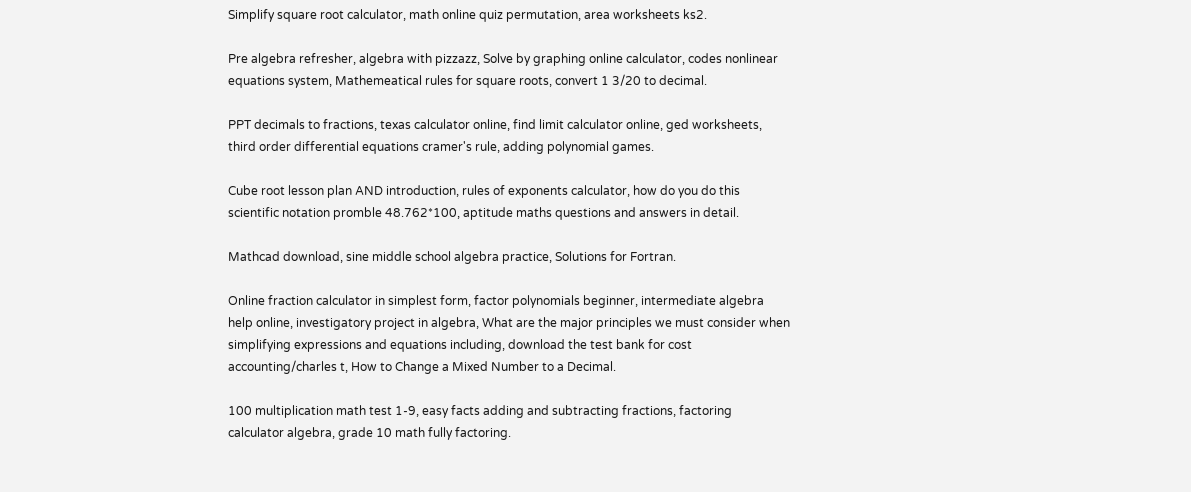Simplify square root calculator, math online quiz permutation, area worksheets ks2.

Pre algebra refresher, algebra with pizzazz, Solve by graphing online calculator, codes nonlinear equations system, Mathemeatical rules for square roots, convert 1 3/20 to decimal.

PPT decimals to fractions, texas calculator online, find limit calculator online, ged worksheets, third order differential equations cramer's rule, adding polynomial games.

Cube root lesson plan AND introduction, rules of exponents calculator, how do you do this scientific notation promble 48.762*100, aptitude maths questions and answers in detail.

Mathcad download, sine middle school algebra practice, Solutions for Fortran.

Online fraction calculator in simplest form, factor polynomials beginner, intermediate algebra help online, investigatory project in algebra, What are the major principles we must consider when simplifying expressions and equations including, download the test bank for cost accounting/charles t, How to Change a Mixed Number to a Decimal.

100 multiplication math test 1-9, easy facts adding and subtracting fractions, factoring calculator algebra, grade 10 math fully factoring.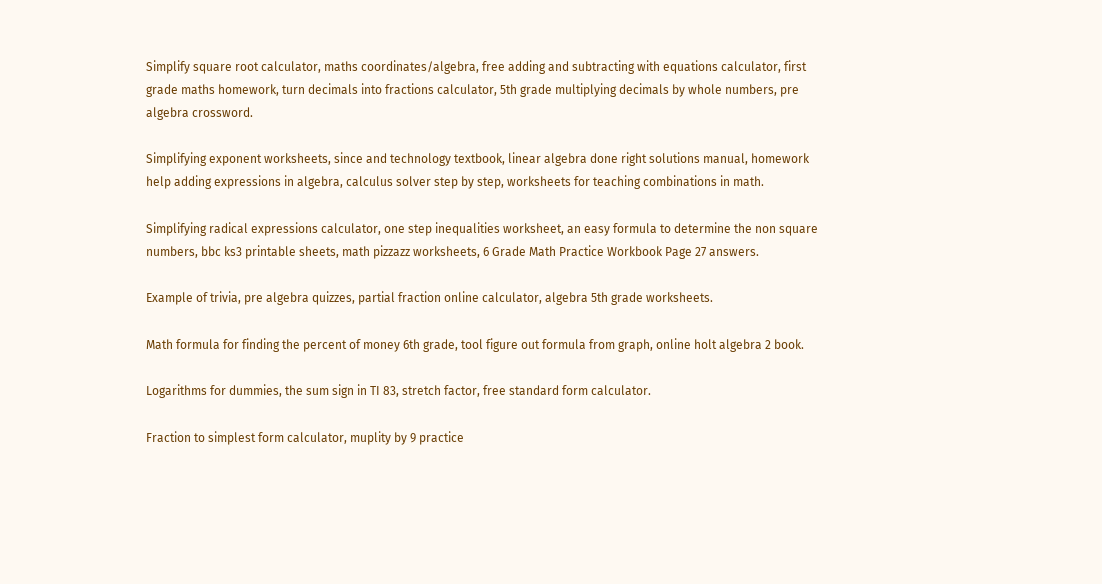Simplify square root calculator, maths coordinates/algebra, free adding and subtracting with equations calculator, first grade maths homework, turn decimals into fractions calculator, 5th grade multiplying decimals by whole numbers, pre algebra crossword.

Simplifying exponent worksheets, since and technology textbook, linear algebra done right solutions manual, homework help adding expressions in algebra, calculus solver step by step, worksheets for teaching combinations in math.

Simplifying radical expressions calculator, one step inequalities worksheet, an easy formula to determine the non square numbers, bbc ks3 printable sheets, math pizzazz worksheets, 6 Grade Math Practice Workbook Page 27 answers.

Example of trivia, pre algebra quizzes, partial fraction online calculator, algebra 5th grade worksheets.

Math formula for finding the percent of money 6th grade, tool figure out formula from graph, online holt algebra 2 book.

Logarithms for dummies, the sum sign in TI 83, stretch factor, free standard form calculator.

Fraction to simplest form calculator, muplity by 9 practice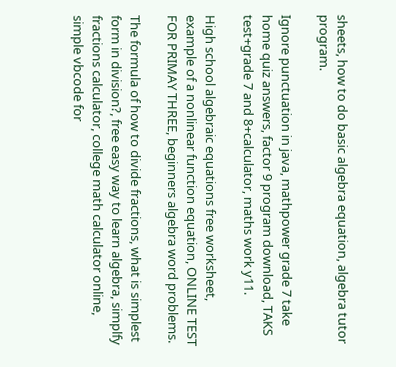sheets, how to do basic algebra equation, algebra tutor program.

Ignore punctuation in java, mathpower grade 7 take home quiz answers, factor 9 program download, TAKS test+grade 7 and 8+calculator, maths work y11.

High school algebraic equations free worksheet, example of a nonlinear function equation, ONLINE TEST FOR PRIMAY THREE, beginners algebra word problems.

The formula of how to divide fractions, what is simplest form in division?, free easy way to learn algebra, simplfy fractions calculator, college math calculator online, simple vbcode for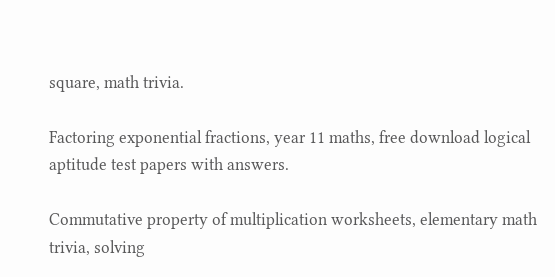square, math trivia.

Factoring exponential fractions, year 11 maths, free download logical aptitude test papers with answers.

Commutative property of multiplication worksheets, elementary math trivia, solving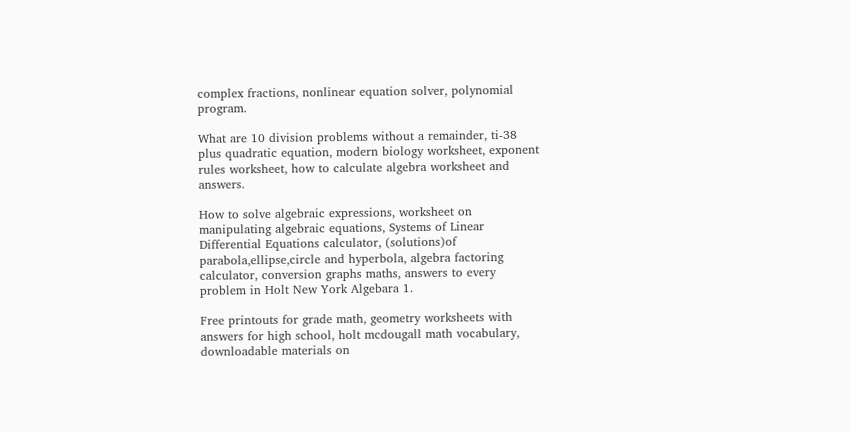complex fractions, nonlinear equation solver, polynomial program.

What are 10 division problems without a remainder, ti-38 plus quadratic equation, modern biology worksheet, exponent rules worksheet, how to calculate algebra worksheet and answers.

How to solve algebraic expressions, worksheet on manipulating algebraic equations, Systems of Linear Differential Equations calculator, (solutions)of parabola,ellipse,circle and hyperbola, algebra factoring calculator, conversion graphs maths, answers to every problem in Holt New York Algebara 1.

Free printouts for grade math, geometry worksheets with answers for high school, holt mcdougall math vocabulary, downloadable materials on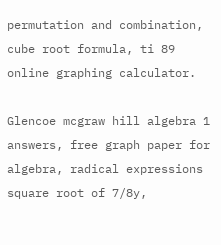permutation and combination, cube root formula, ti 89 online graphing calculator.

Glencoe mcgraw hill algebra 1 answers, free graph paper for algebra, radical expressions square root of 7/8y,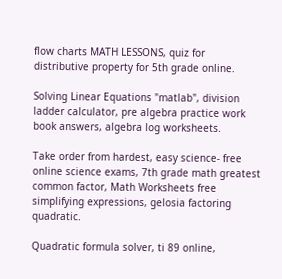flow charts MATH LESSONS, quiz for distributive property for 5th grade online.

Solving Linear Equations "matlab", division ladder calculator, pre algebra practice work book answers, algebra log worksheets.

Take order from hardest, easy science- free online science exams, 7th grade math greatest common factor, Math Worksheets free simplifying expressions, gelosia factoring quadratic.

Quadratic formula solver, ti 89 online,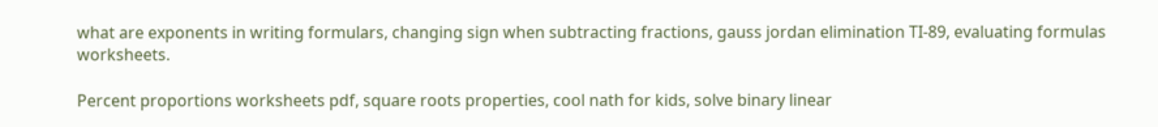what are exponents in writing formulars, changing sign when subtracting fractions, gauss jordan elimination TI-89, evaluating formulas worksheets.

Percent proportions worksheets pdf, square roots properties, cool nath for kids, solve binary linear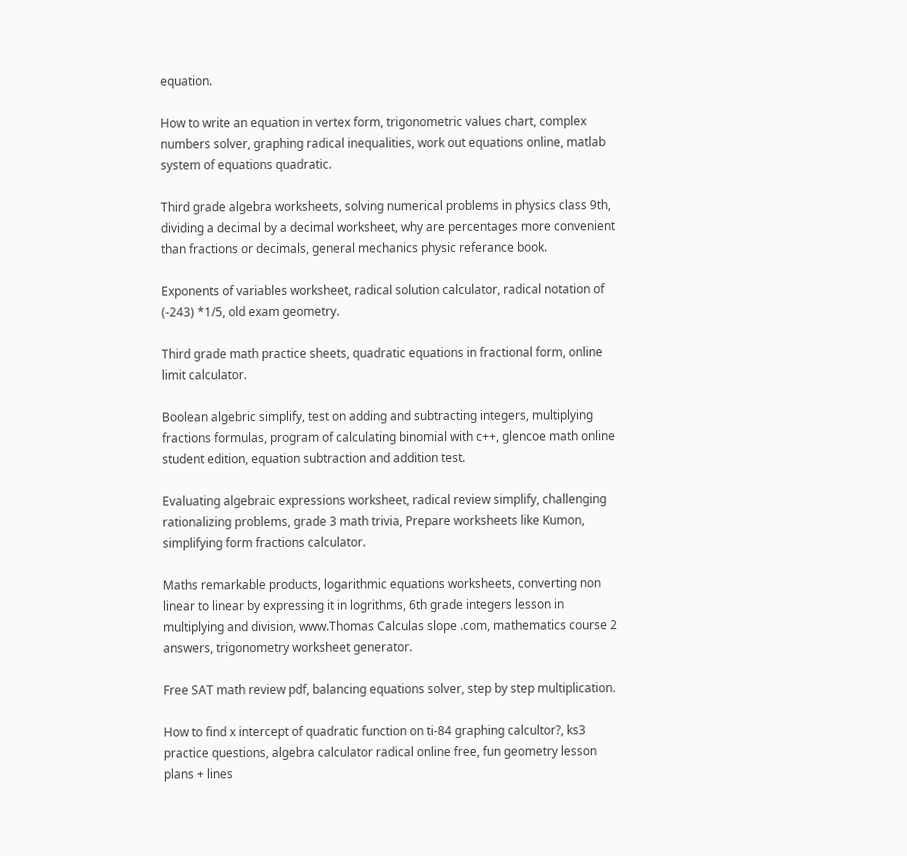equation.

How to write an equation in vertex form, trigonometric values chart, complex numbers solver, graphing radical inequalities, work out equations online, matlab system of equations quadratic.

Third grade algebra worksheets, solving numerical problems in physics class 9th, dividing a decimal by a decimal worksheet, why are percentages more convenient than fractions or decimals, general mechanics physic referance book.

Exponents of variables worksheet, radical solution calculator, radical notation of (-243) *1/5, old exam geometry.

Third grade math practice sheets, quadratic equations in fractional form, online limit calculator.

Boolean algebric simplify, test on adding and subtracting integers, multiplying fractions formulas, program of calculating binomial with c++, glencoe math online student edition, equation subtraction and addition test.

Evaluating algebraic expressions worksheet, radical review simplify, challenging rationalizing problems, grade 3 math trivia, Prepare worksheets like Kumon, simplifying form fractions calculator.

Maths remarkable products, logarithmic equations worksheets, converting non linear to linear by expressing it in logrithms, 6th grade integers lesson in multiplying and division, www.Thomas Calculas slope .com, mathematics course 2 answers, trigonometry worksheet generator.

Free SAT math review pdf, balancing equations solver, step by step multiplication.

How to find x intercept of quadratic function on ti-84 graphing calcultor?, ks3 practice questions, algebra calculator radical online free, fun geometry lesson plans + lines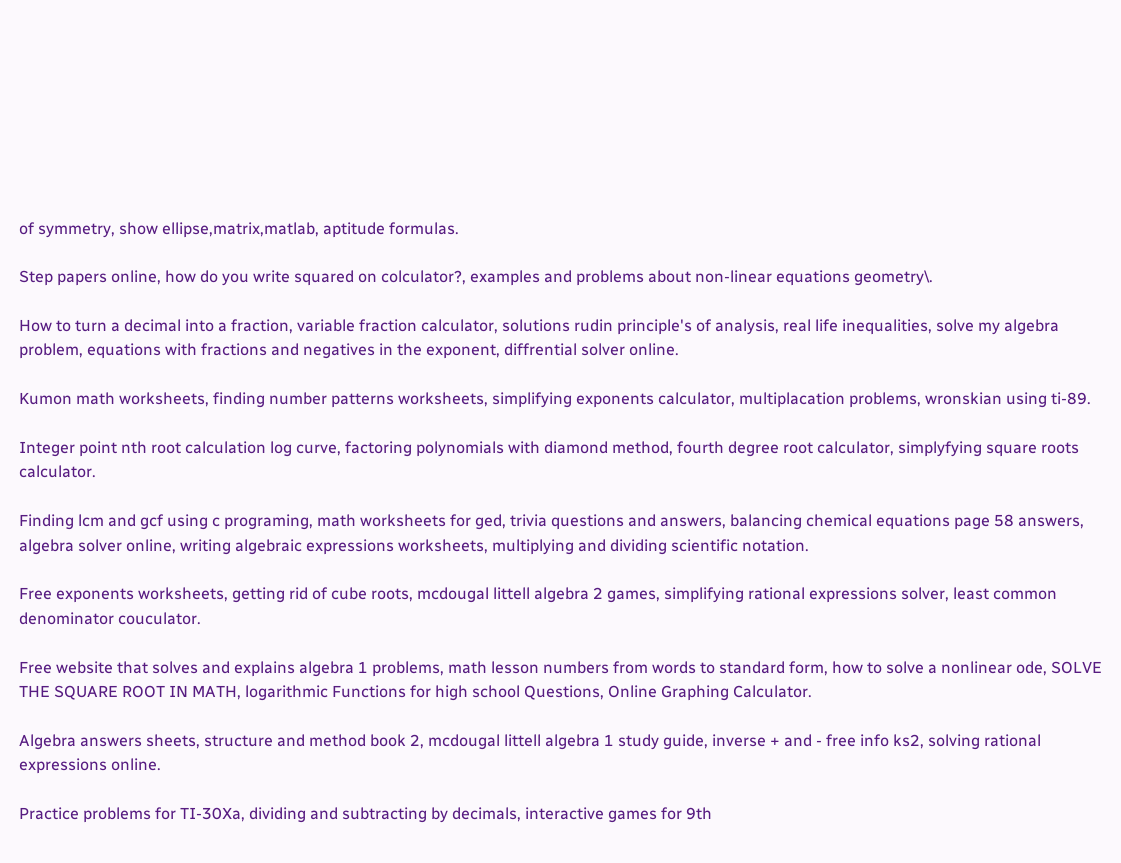of symmetry, show ellipse,matrix,matlab, aptitude formulas.

Step papers online, how do you write squared on colculator?, examples and problems about non-linear equations geometry\.

How to turn a decimal into a fraction, variable fraction calculator, solutions rudin principle's of analysis, real life inequalities, solve my algebra problem, equations with fractions and negatives in the exponent, diffrential solver online.

Kumon math worksheets, finding number patterns worksheets, simplifying exponents calculator, multiplacation problems, wronskian using ti-89.

Integer point nth root calculation log curve, factoring polynomials with diamond method, fourth degree root calculator, simplyfying square roots calculator.

Finding lcm and gcf using c programing, math worksheets for ged, trivia questions and answers, balancing chemical equations page 58 answers, algebra solver online, writing algebraic expressions worksheets, multiplying and dividing scientific notation.

Free exponents worksheets, getting rid of cube roots, mcdougal littell algebra 2 games, simplifying rational expressions solver, least common denominator couculator.

Free website that solves and explains algebra 1 problems, math lesson numbers from words to standard form, how to solve a nonlinear ode, SOLVE THE SQUARE ROOT IN MATH, logarithmic Functions for high school Questions, Online Graphing Calculator.

Algebra answers sheets, structure and method book 2, mcdougal littell algebra 1 study guide, inverse + and - free info ks2, solving rational expressions online.

Practice problems for TI-30Xa, dividing and subtracting by decimals, interactive games for 9th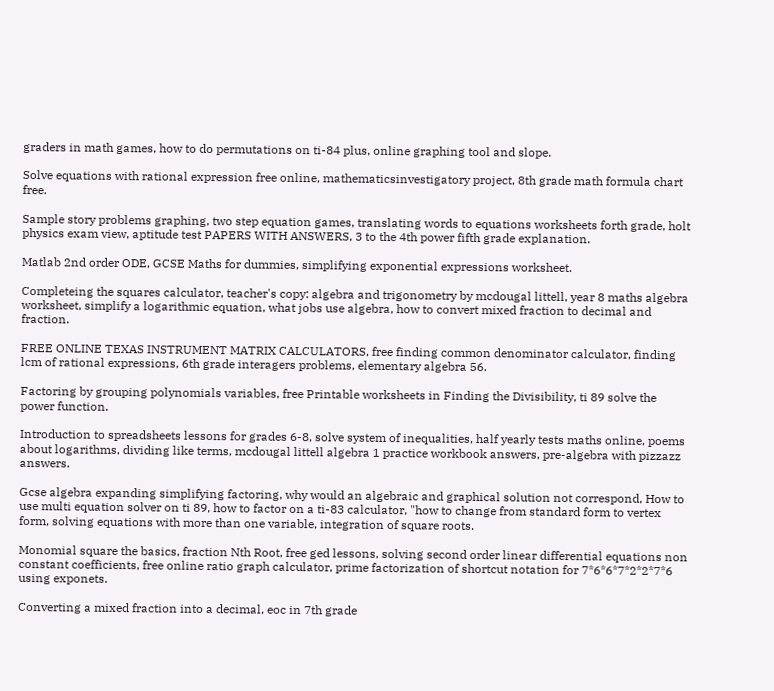graders in math games, how to do permutations on ti-84 plus, online graphing tool and slope.

Solve equations with rational expression free online, mathematicsinvestigatory project, 8th grade math formula chart free.

Sample story problems graphing, two step equation games, translating words to equations worksheets forth grade, holt physics exam view, aptitude test PAPERS WITH ANSWERS, 3 to the 4th power fifth grade explanation.

Matlab 2nd order ODE, GCSE Maths for dummies, simplifying exponential expressions worksheet.

Completeing the squares calculator, teacher's copy: algebra and trigonometry by mcdougal littell, year 8 maths algebra worksheet, simplify a logarithmic equation, what jobs use algebra, how to convert mixed fraction to decimal and fraction.

FREE ONLINE TEXAS INSTRUMENT MATRIX CALCULATORS, free finding common denominator calculator, finding lcm of rational expressions, 6th grade interagers problems, elementary algebra 56.

Factoring by grouping polynomials variables, free Printable worksheets in Finding the Divisibility, ti 89 solve the power function.

Introduction to spreadsheets lessons for grades 6-8, solve system of inequalities, half yearly tests maths online, poems about logarithms, dividing like terms, mcdougal littell algebra 1 practice workbook answers, pre-algebra with pizzazz answers.

Gcse algebra expanding simplifying factoring, why would an algebraic and graphical solution not correspond, How to use multi equation solver on ti 89, how to factor on a ti-83 calculator, "how to change from standard form to vertex form, solving equations with more than one variable, integration of square roots.

Monomial square the basics, fraction Nth Root, free ged lessons, solving second order linear differential equations non constant coefficients, free online ratio graph calculator, prime factorization of shortcut notation for 7*6*6*7*2*2*7*6 using exponets.

Converting a mixed fraction into a decimal, eoc in 7th grade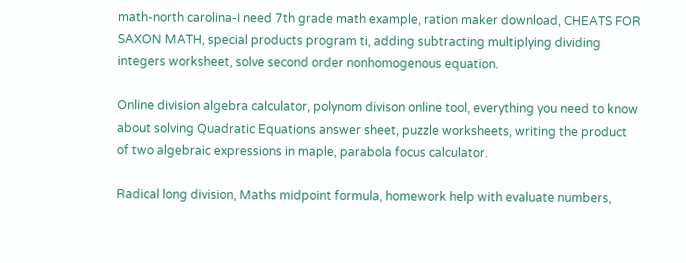math-north carolina-I need 7th grade math example, ration maker download, CHEATS FOR SAXON MATH, special products program ti, adding subtracting multiplying dividing integers worksheet, solve second order nonhomogenous equation.

Online division algebra calculator, polynom divison online tool, everything you need to know about solving Quadratic Equations answer sheet, puzzle worksheets, writing the product of two algebraic expressions in maple, parabola focus calculator.

Radical long division, Maths midpoint formula, homework help with evaluate numbers,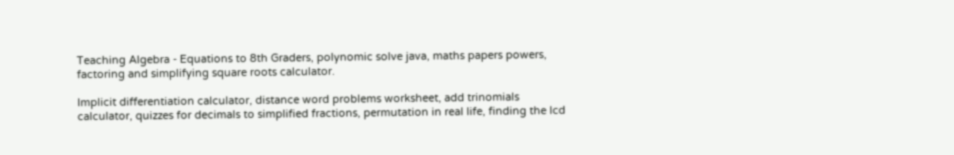Teaching Algebra - Equations to 8th Graders, polynomic solve java, maths papers powers, factoring and simplifying square roots calculator.

Implicit differentiation calculator, distance word problems worksheet, add trinomials calculator, quizzes for decimals to simplified fractions, permutation in real life, finding the lcd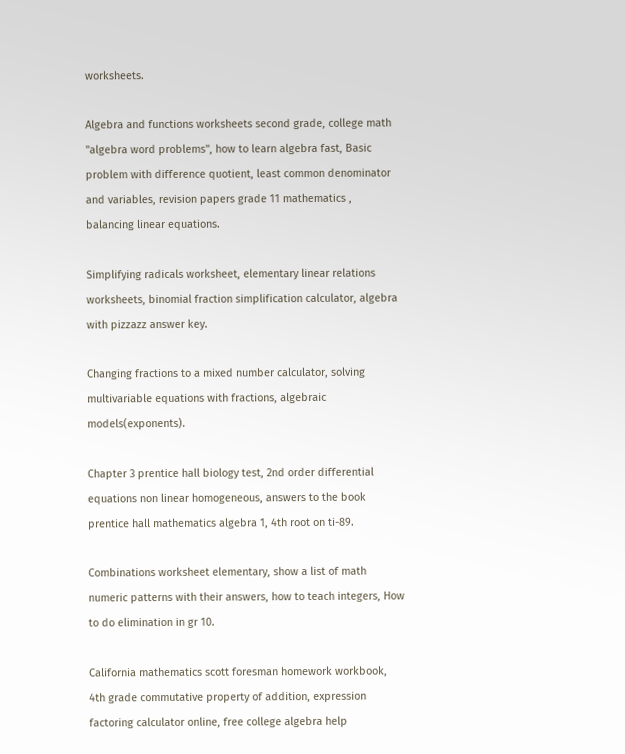worksheets.

Algebra and functions worksheets second grade, college math "algebra word problems", how to learn algebra fast, Basic problem with difference quotient, least common denominator and variables, revision papers grade 11 mathematics , balancing linear equations.

Simplifying radicals worksheet, elementary linear relations worksheets, binomial fraction simplification calculator, algebra with pizzazz answer key.

Changing fractions to a mixed number calculator, solving multivariable equations with fractions, algebraic models(exponents).

Chapter 3 prentice hall biology test, 2nd order differential equations non linear homogeneous, answers to the book prentice hall mathematics algebra 1, 4th root on ti-89.

Combinations worksheet elementary, show a list of math numeric patterns with their answers, how to teach integers, How to do elimination in gr 10.

California mathematics scott foresman homework workbook, 4th grade commutative property of addition, expression factoring calculator online, free college algebra help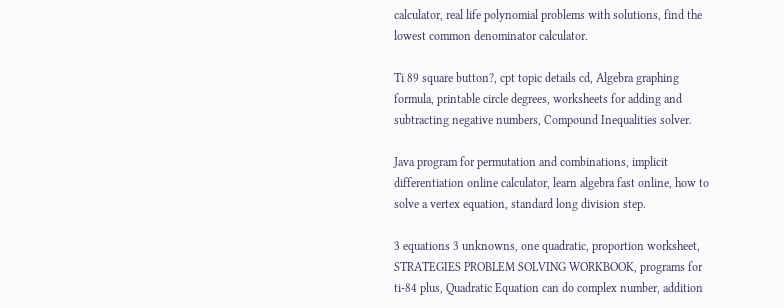calculator, real life polynomial problems with solutions, find the lowest common denominator calculator.

Ti 89 square button?, cpt topic details cd, Algebra graphing formula, printable circle degrees, worksheets for adding and subtracting negative numbers, Compound Inequalities solver.

Java program for permutation and combinations, implicit differentiation online calculator, learn algebra fast online, how to solve a vertex equation, standard long division step.

3 equations 3 unknowns, one quadratic, proportion worksheet, STRATEGIES PROBLEM SOLVING WORKBOOK, programs for ti-84 plus, Quadratic Equation can do complex number, addition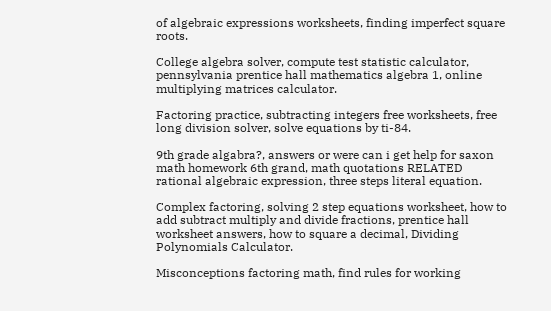of algebraic expressions worksheets, finding imperfect square roots.

College algebra solver, compute test statistic calculator, pennsylvania prentice hall mathematics algebra 1, online multiplying matrices calculator.

Factoring practice, subtracting integers free worksheets, free long division solver, solve equations by ti-84.

9th grade algabra?, answers or were can i get help for saxon math homework 6th grand, math quotations RELATED rational algebraic expression, three steps literal equation.

Complex factoring, solving 2 step equations worksheet, how to add subtract multiply and divide fractions, prentice hall worksheet answers, how to square a decimal, Dividing Polynomials Calculator.

Misconceptions factoring math, find rules for working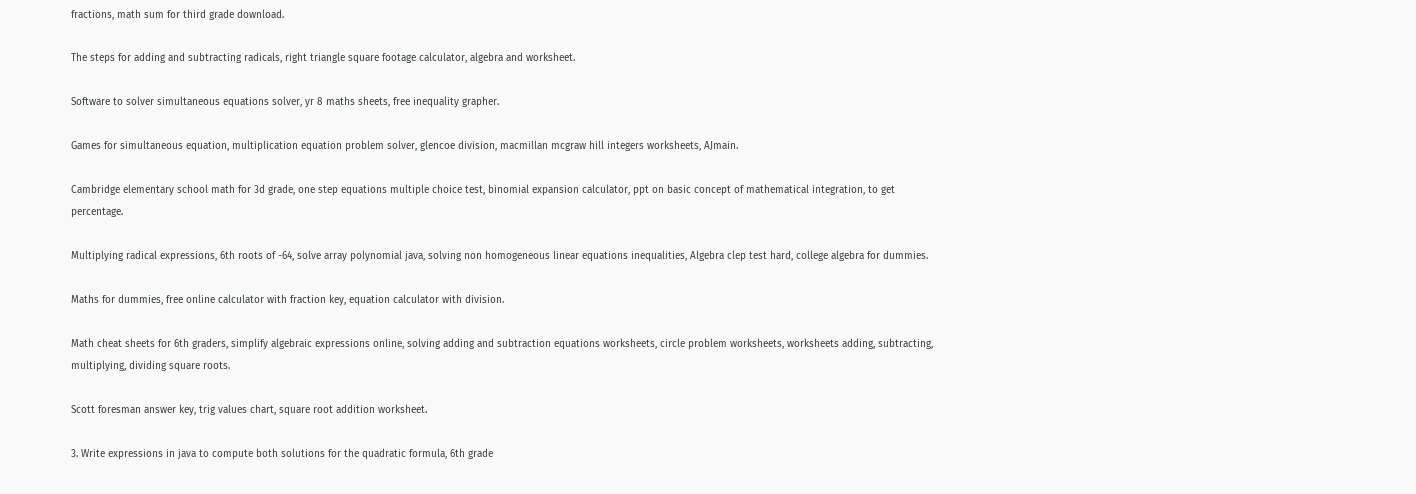fractions, math sum for third grade download.

The steps for adding and subtracting radicals, right triangle square footage calculator, algebra and worksheet.

Software to solver simultaneous equations solver, yr 8 maths sheets, free inequality grapher.

Games for simultaneous equation, multiplication equation problem solver, glencoe division, macmillan mcgraw hill integers worksheets, AJmain.

Cambridge elementary school math for 3d grade, one step equations multiple choice test, binomial expansion calculator, ppt on basic concept of mathematical integration, to get percentage.

Multiplying radical expressions, 6th roots of -64, solve array polynomial java, solving non homogeneous linear equations inequalities, Algebra clep test hard, college algebra for dummies.

Maths for dummies, free online calculator with fraction key, equation calculator with division.

Math cheat sheets for 6th graders, simplify algebraic expressions online, solving adding and subtraction equations worksheets, circle problem worksheets, worksheets adding, subtracting, multiplying, dividing square roots.

Scott foresman answer key, trig values chart, square root addition worksheet.

3. Write expressions in java to compute both solutions for the quadratic formula, 6th grade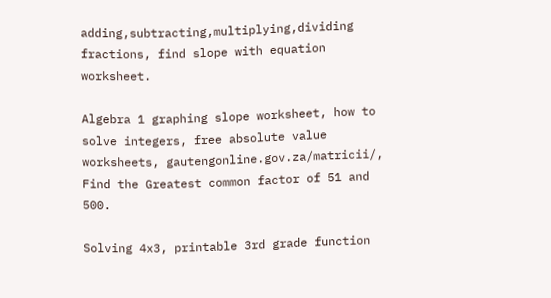adding,subtracting,multiplying,dividing fractions, find slope with equation worksheet.

Algebra 1 graphing slope worksheet, how to solve integers, free absolute value worksheets, gautengonline.gov.za/matricii/, Find the Greatest common factor of 51 and 500.

Solving 4x3, printable 3rd grade function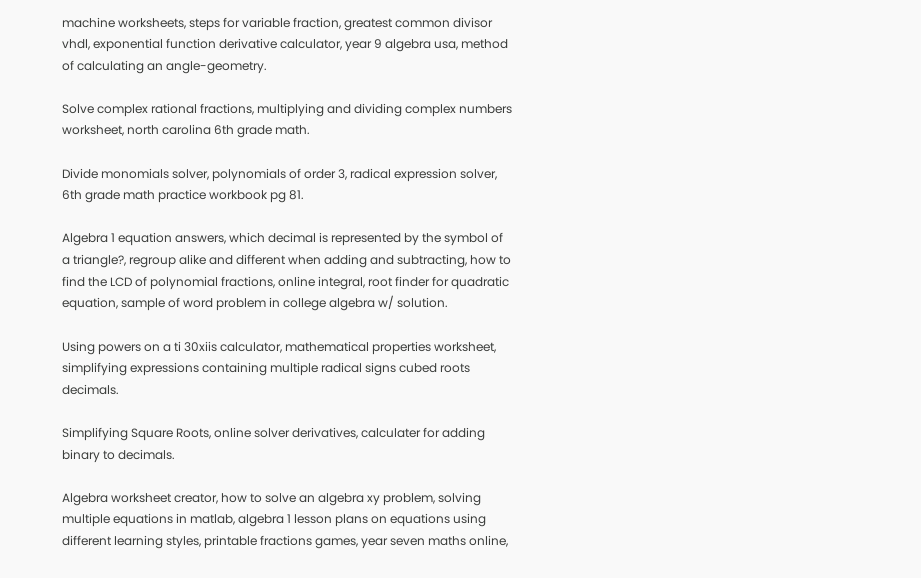machine worksheets, steps for variable fraction, greatest common divisor vhdl, exponential function derivative calculator, year 9 algebra usa, method of calculating an angle-geometry.

Solve complex rational fractions, multiplying and dividing complex numbers worksheet, north carolina 6th grade math.

Divide monomials solver, polynomials of order 3, radical expression solver, 6th grade math practice workbook pg 81.

Algebra 1 equation answers, which decimal is represented by the symbol of a triangle?, regroup alike and different when adding and subtracting, how to find the LCD of polynomial fractions, online integral, root finder for quadratic equation, sample of word problem in college algebra w/ solution.

Using powers on a ti 30xiis calculator, mathematical properties worksheet, simplifying expressions containing multiple radical signs cubed roots decimals.

Simplifying Square Roots, online solver derivatives, calculater for adding binary to decimals.

Algebra worksheet creator, how to solve an algebra xy problem, solving multiple equations in matlab, algebra 1 lesson plans on equations using different learning styles, printable fractions games, year seven maths online,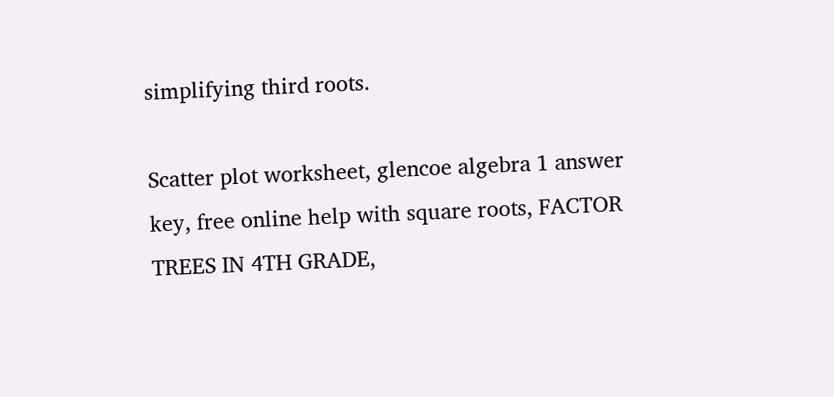simplifying third roots.

Scatter plot worksheet, glencoe algebra 1 answer key, free online help with square roots, FACTOR TREES IN 4TH GRADE,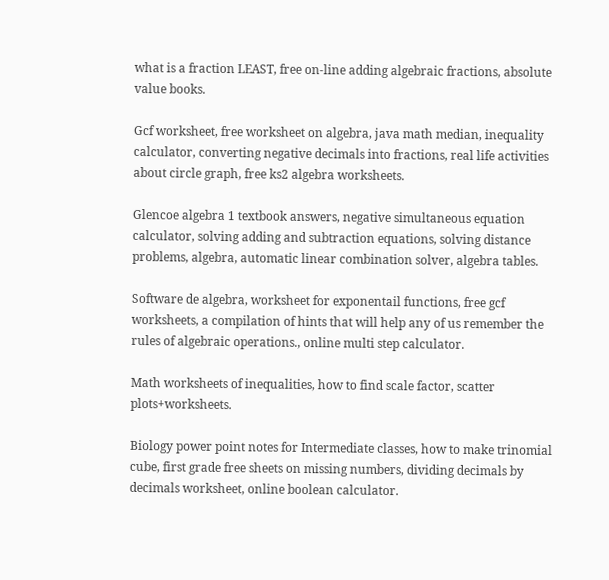what is a fraction LEAST, free on-line adding algebraic fractions, absolute value books.

Gcf worksheet, free worksheet on algebra, java math median, inequality calculator, converting negative decimals into fractions, real life activities about circle graph, free ks2 algebra worksheets.

Glencoe algebra 1 textbook answers, negative simultaneous equation calculator, solving adding and subtraction equations, solving distance problems, algebra, automatic linear combination solver, algebra tables.

Software de algebra, worksheet for exponentail functions, free gcf worksheets, a compilation of hints that will help any of us remember the rules of algebraic operations., online multi step calculator.

Math worksheets of inequalities, how to find scale factor, scatter plots+worksheets.

Biology power point notes for Intermediate classes, how to make trinomial cube, first grade free sheets on missing numbers, dividing decimals by decimals worksheet, online boolean calculator.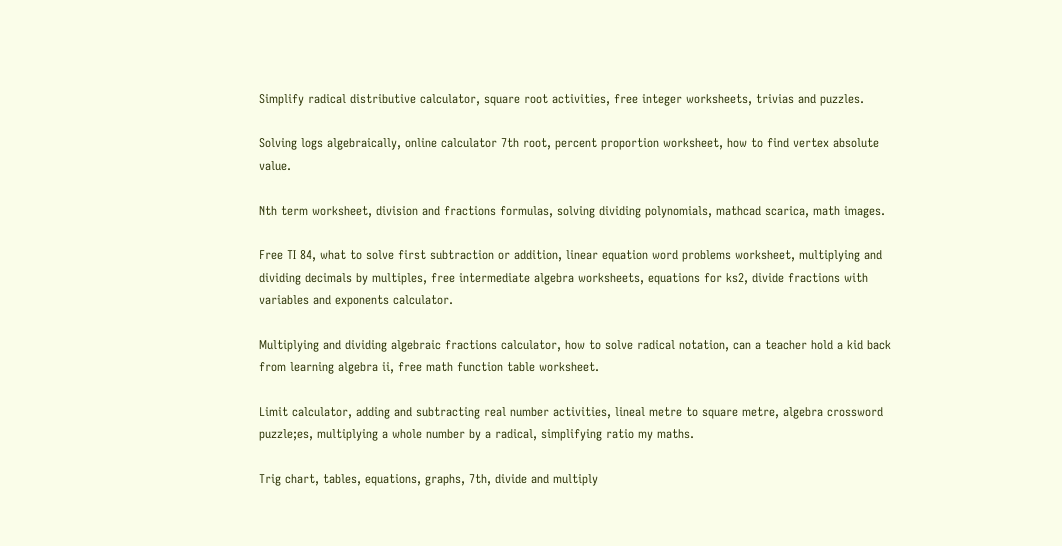Simplify radical distributive calculator, square root activities, free integer worksheets, trivias and puzzles.

Solving logs algebraically, online calculator 7th root, percent proportion worksheet, how to find vertex absolute value.

Nth term worksheet, division and fractions formulas, solving dividing polynomials, mathcad scarica, math images.

Free TI 84, what to solve first subtraction or addition, linear equation word problems worksheet, multiplying and dividing decimals by multiples, free intermediate algebra worksheets, equations for ks2, divide fractions with variables and exponents calculator.

Multiplying and dividing algebraic fractions calculator, how to solve radical notation, can a teacher hold a kid back from learning algebra ii, free math function table worksheet.

Limit calculator, adding and subtracting real number activities, lineal metre to square metre, algebra crossword puzzle;es, multiplying a whole number by a radical, simplifying ratio my maths.

Trig chart, tables, equations, graphs, 7th, divide and multiply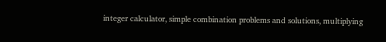integer calculator, simple combination problems and solutions, multiplying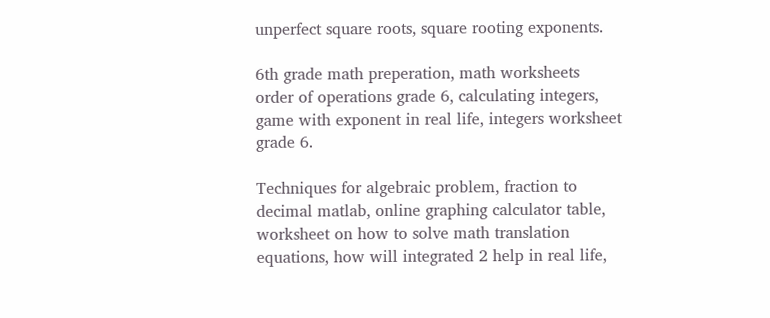unperfect square roots, square rooting exponents.

6th grade math preperation, math worksheets order of operations grade 6, calculating integers, game with exponent in real life, integers worksheet grade 6.

Techniques for algebraic problem, fraction to decimal matlab, online graphing calculator table, worksheet on how to solve math translation equations, how will integrated 2 help in real life,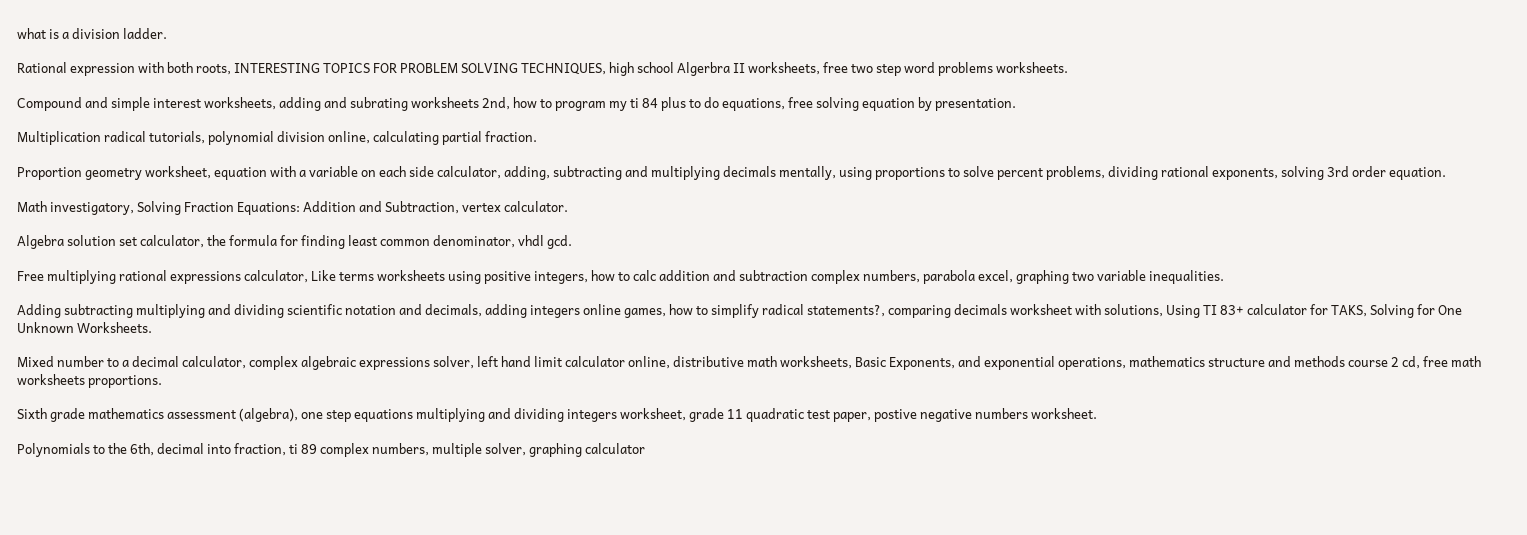what is a division ladder.

Rational expression with both roots, INTERESTING TOPICS FOR PROBLEM SOLVING TECHNIQUES, high school Algerbra II worksheets, free two step word problems worksheets.

Compound and simple interest worksheets, adding and subrating worksheets 2nd, how to program my ti 84 plus to do equations, free solving equation by presentation.

Multiplication radical tutorials, polynomial division online, calculating partial fraction.

Proportion geometry worksheet, equation with a variable on each side calculator, adding, subtracting and multiplying decimals mentally, using proportions to solve percent problems, dividing rational exponents, solving 3rd order equation.

Math investigatory, Solving Fraction Equations: Addition and Subtraction, vertex calculator.

Algebra solution set calculator, the formula for finding least common denominator, vhdl gcd.

Free multiplying rational expressions calculator, Like terms worksheets using positive integers, how to calc addition and subtraction complex numbers, parabola excel, graphing two variable inequalities.

Adding subtracting multiplying and dividing scientific notation and decimals, adding integers online games, how to simplify radical statements?, comparing decimals worksheet with solutions, Using TI 83+ calculator for TAKS, Solving for One Unknown Worksheets.

Mixed number to a decimal calculator, complex algebraic expressions solver, left hand limit calculator online, distributive math worksheets, Basic Exponents, and exponential operations, mathematics structure and methods course 2 cd, free math worksheets proportions.

Sixth grade mathematics assessment (algebra), one step equations multiplying and dividing integers worksheet, grade 11 quadratic test paper, postive negative numbers worksheet.

Polynomials to the 6th, decimal into fraction, ti 89 complex numbers, multiple solver, graphing calculator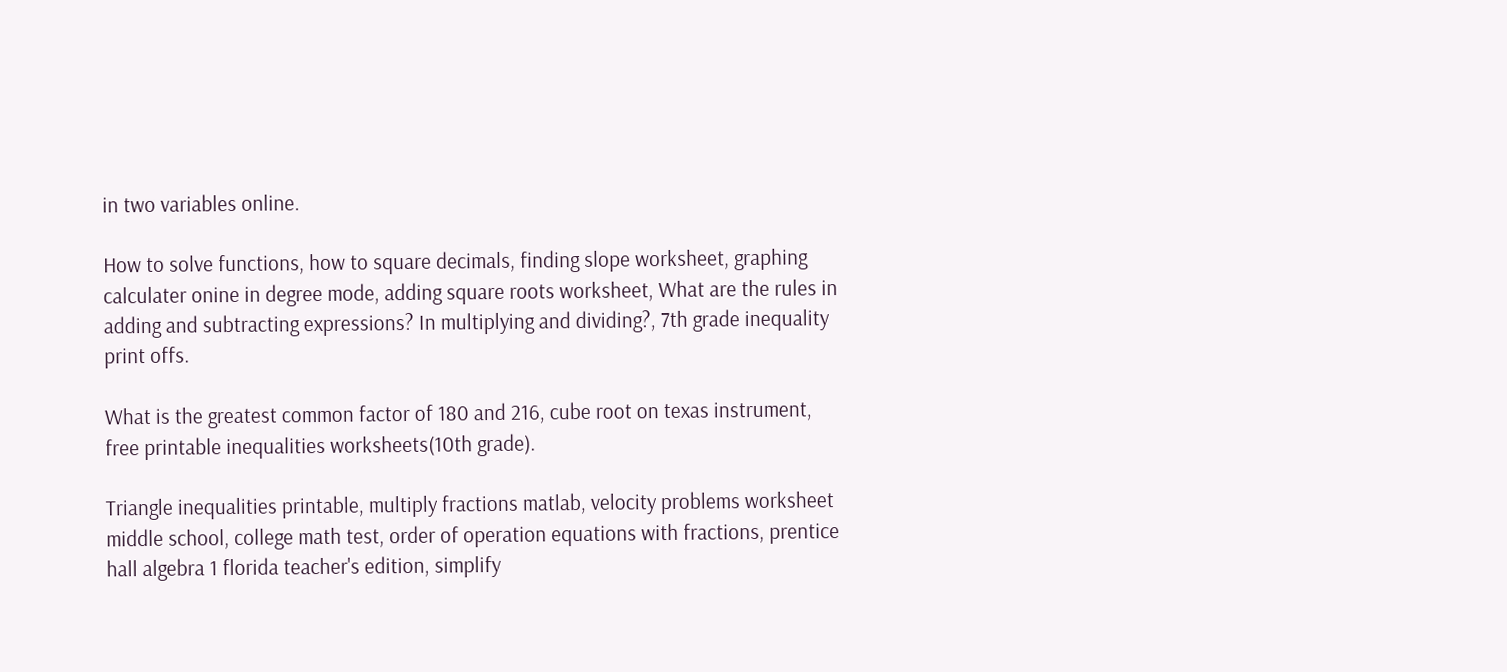in two variables online.

How to solve functions, how to square decimals, finding slope worksheet, graphing calculater onine in degree mode, adding square roots worksheet, What are the rules in adding and subtracting expressions? In multiplying and dividing?, 7th grade inequality print offs.

What is the greatest common factor of 180 and 216, cube root on texas instrument, free printable inequalities worksheets(10th grade).

Triangle inequalities printable, multiply fractions matlab, velocity problems worksheet middle school, college math test, order of operation equations with fractions, prentice hall algebra 1 florida teacher's edition, simplify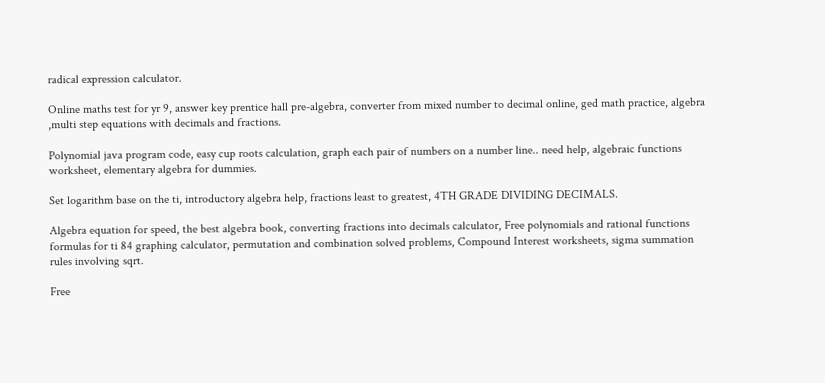radical expression calculator.

Online maths test for yr 9, answer key prentice hall pre-algebra, converter from mixed number to decimal online, ged math practice, algebra ,multi step equations with decimals and fractions.

Polynomial java program code, easy cup roots calculation, graph each pair of numbers on a number line.. need help, algebraic functions worksheet, elementary algebra for dummies.

Set logarithm base on the ti, introductory algebra help, fractions least to greatest, 4TH GRADE DIVIDING DECIMALS.

Algebra equation for speed, the best algebra book, converting fractions into decimals calculator, Free polynomials and rational functions formulas for ti 84 graphing calculator, permutation and combination solved problems, Compound Interest worksheets, sigma summation rules involving sqrt.

Free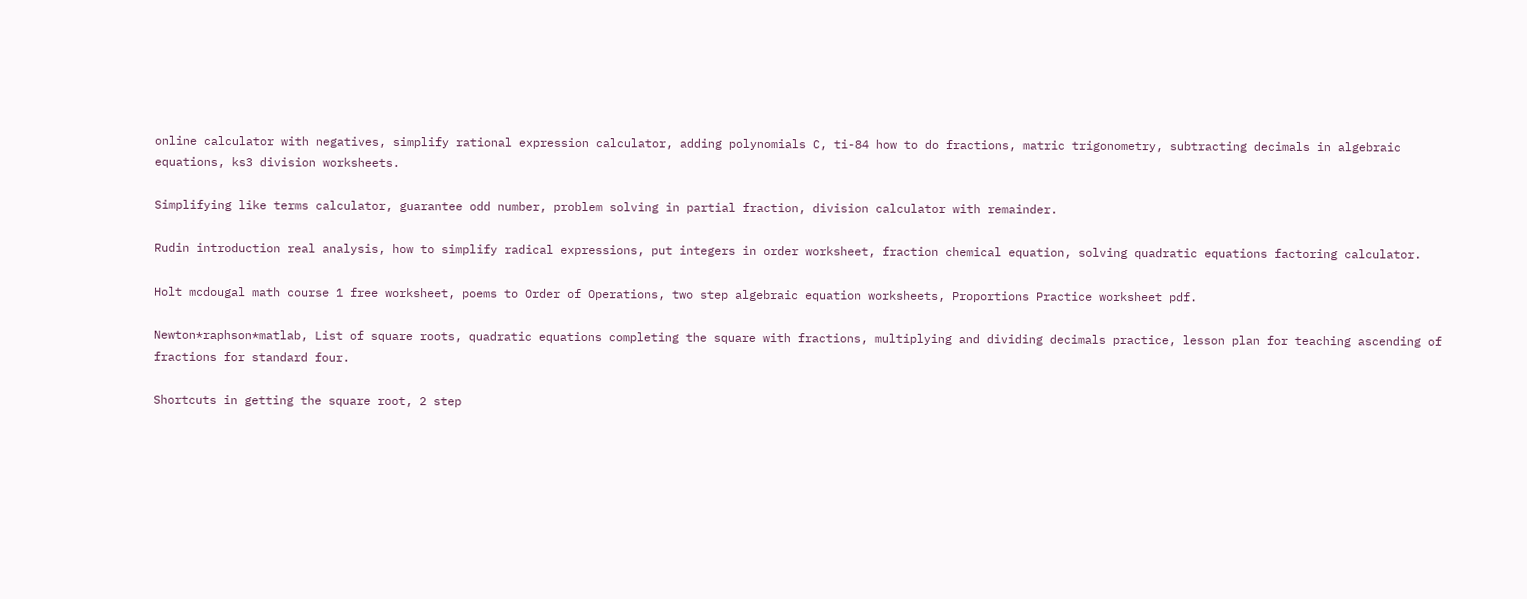online calculator with negatives, simplify rational expression calculator, adding polynomials C, ti-84 how to do fractions, matric trigonometry, subtracting decimals in algebraic equations, ks3 division worksheets.

Simplifying like terms calculator, guarantee odd number, problem solving in partial fraction, division calculator with remainder.

Rudin introduction real analysis, how to simplify radical expressions, put integers in order worksheet, fraction chemical equation, solving quadratic equations factoring calculator.

Holt mcdougal math course 1 free worksheet, poems to Order of Operations, two step algebraic equation worksheets, Proportions Practice worksheet pdf.

Newton*raphson*matlab, List of square roots, quadratic equations completing the square with fractions, multiplying and dividing decimals practice, lesson plan for teaching ascending of fractions for standard four.

Shortcuts in getting the square root, 2 step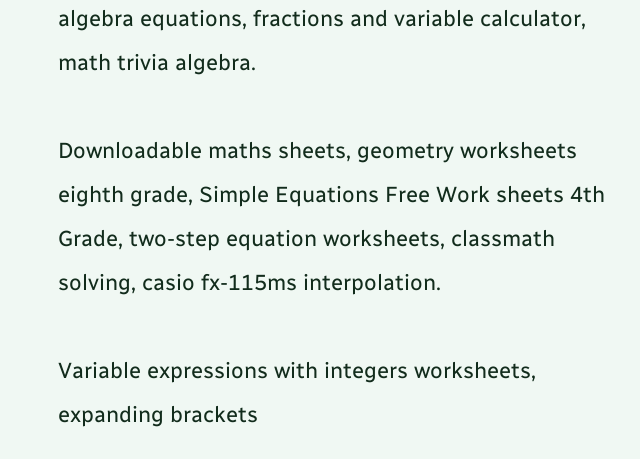algebra equations, fractions and variable calculator, math trivia algebra.

Downloadable maths sheets, geometry worksheets eighth grade, Simple Equations Free Work sheets 4th Grade, two-step equation worksheets, classmath solving, casio fx-115ms interpolation.

Variable expressions with integers worksheets, expanding brackets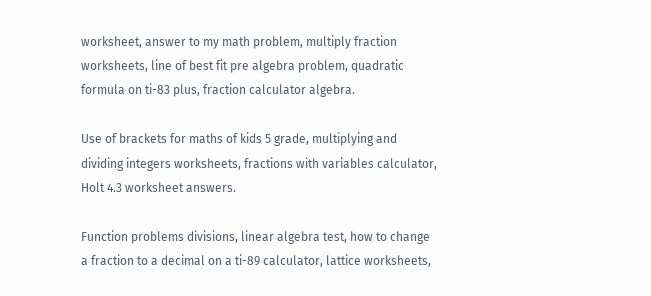worksheet, answer to my math problem, multiply fraction worksheets, line of best fit pre algebra problem, quadratic formula on ti-83 plus, fraction calculator algebra.

Use of brackets for maths of kids 5 grade, multiplying and dividing integers worksheets, fractions with variables calculator, Holt 4.3 worksheet answers.

Function problems divisions, linear algebra test, how to change a fraction to a decimal on a ti-89 calculator, lattice worksheets,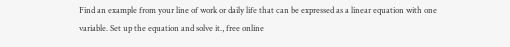Find an example from your line of work or daily life that can be expressed as a linear equation with one variable. Set up the equation and solve it., free online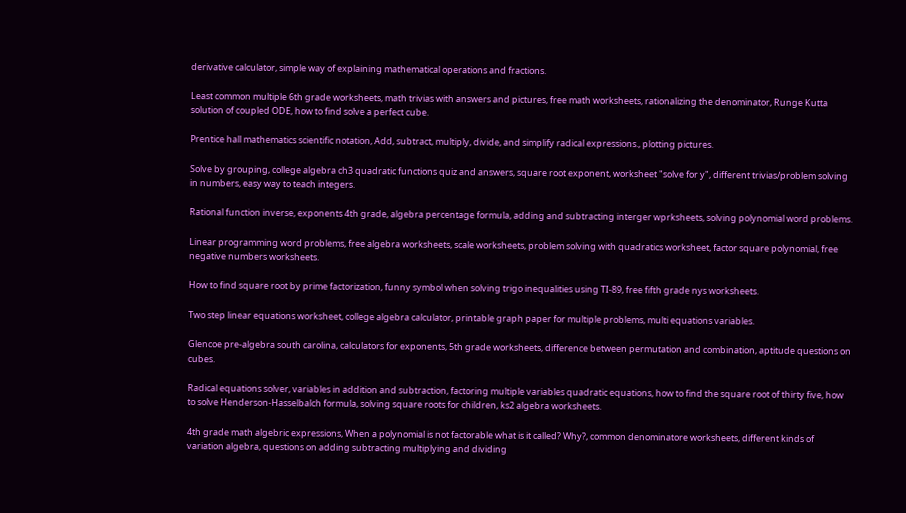derivative calculator, simple way of explaining mathematical operations and fractions.

Least common multiple 6th grade worksheets, math trivias with answers and pictures, free math worksheets, rationalizing the denominator, Runge Kutta solution of coupled ODE, how to find solve a perfect cube.

Prentice hall mathematics scientific notation, Add, subtract, multiply, divide, and simplify radical expressions., plotting pictures.

Solve by grouping, college algebra ch3 quadratic functions quiz and answers, square root exponent, worksheet "solve for y", different trivias/problem solving in numbers, easy way to teach integers.

Rational function inverse, exponents 4th grade, algebra percentage formula, adding and subtracting interger wprksheets, solving polynomial word problems.

Linear programming word problems, free algebra worksheets, scale worksheets, problem solving with quadratics worksheet, factor square polynomial, free negative numbers worksheets.

How to find square root by prime factorization, funny symbol when solving trigo inequalities using TI-89, free fifth grade nys worksheets.

Two step linear equations worksheet, college algebra calculator, printable graph paper for multiple problems, multi equations variables.

Glencoe pre-algebra south carolina, calculators for exponents, 5th grade worksheets, difference between permutation and combination, aptitude questions on cubes.

Radical equations solver, variables in addition and subtraction, factoring multiple variables quadratic equations, how to find the square root of thirty five, how to solve Henderson-Hasselbalch formula, solving square roots for children, ks2 algebra worksheets.

4th grade math algebric expressions, When a polynomial is not factorable what is it called? Why?, common denominatore worksheets, different kinds of variation algebra, questions on adding subtracting multiplying and dividing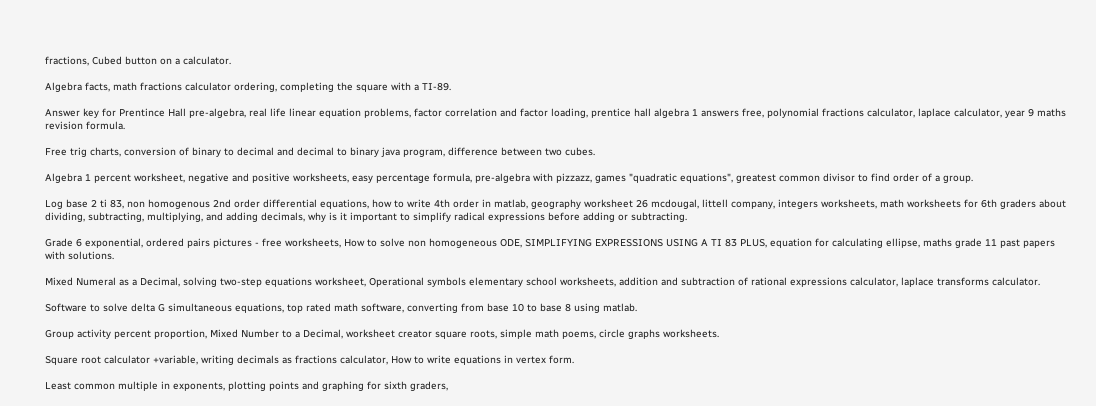fractions, Cubed button on a calculator.

Algebra facts, math fractions calculator ordering, completing the square with a TI-89.

Answer key for Prentince Hall pre-algebra, real life linear equation problems, factor correlation and factor loading, prentice hall algebra 1 answers free, polynomial fractions calculator, laplace calculator, year 9 maths revision formula.

Free trig charts, conversion of binary to decimal and decimal to binary java program, difference between two cubes.

Algebra 1 percent worksheet, negative and positive worksheets, easy percentage formula, pre-algebra with pizzazz, games "quadratic equations", greatest common divisor to find order of a group.

Log base 2 ti 83, non homogenous 2nd order differential equations, how to write 4th order in matlab, geography worksheet 26 mcdougal, littell company, integers worksheets, math worksheets for 6th graders about dividing, subtracting, multiplying, and adding decimals, why is it important to simplify radical expressions before adding or subtracting.

Grade 6 exponential, ordered pairs pictures - free worksheets, How to solve non homogeneous ODE, SIMPLIFYING EXPRESSIONS USING A TI 83 PLUS, equation for calculating ellipse, maths grade 11 past papers with solutions.

Mixed Numeral as a Decimal, solving two-step equations worksheet, Operational symbols elementary school worksheets, addition and subtraction of rational expressions calculator, laplace transforms calculator.

Software to solve delta G simultaneous equations, top rated math software, converting from base 10 to base 8 using matlab.

Group activity percent proportion, Mixed Number to a Decimal, worksheet creator square roots, simple math poems, circle graphs worksheets.

Square root calculator +variable, writing decimals as fractions calculator, How to write equations in vertex form.

Least common multiple in exponents, plotting points and graphing for sixth graders,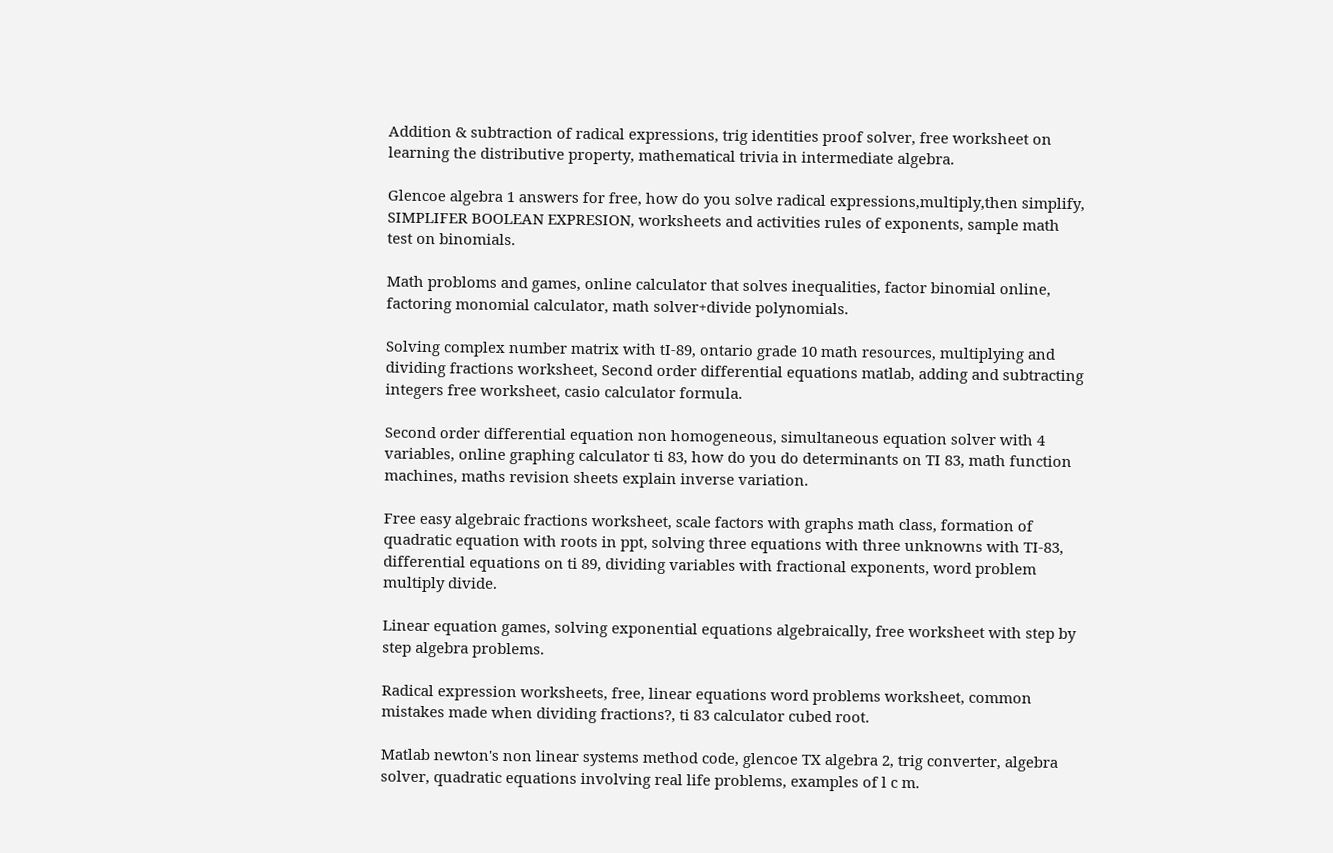Addition & subtraction of radical expressions, trig identities proof solver, free worksheet on learning the distributive property, mathematical trivia in intermediate algebra.

Glencoe algebra 1 answers for free, how do you solve radical expressions,multiply,then simplify, SIMPLIFER BOOLEAN EXPRESION, worksheets and activities rules of exponents, sample math test on binomials.

Math probloms and games, online calculator that solves inequalities, factor binomial online, factoring monomial calculator, math solver+divide polynomials.

Solving complex number matrix with tI-89, ontario grade 10 math resources, multiplying and dividing fractions worksheet, Second order differential equations matlab, adding and subtracting integers free worksheet, casio calculator formula.

Second order differential equation non homogeneous, simultaneous equation solver with 4 variables, online graphing calculator ti 83, how do you do determinants on TI 83, math function machines, maths revision sheets explain inverse variation.

Free easy algebraic fractions worksheet, scale factors with graphs math class, formation of quadratic equation with roots in ppt, solving three equations with three unknowns with TI-83, differential equations on ti 89, dividing variables with fractional exponents, word problem multiply divide.

Linear equation games, solving exponential equations algebraically, free worksheet with step by step algebra problems.

Radical expression worksheets, free, linear equations word problems worksheet, common mistakes made when dividing fractions?, ti 83 calculator cubed root.

Matlab newton's non linear systems method code, glencoe TX algebra 2, trig converter, algebra solver, quadratic equations involving real life problems, examples of l c m.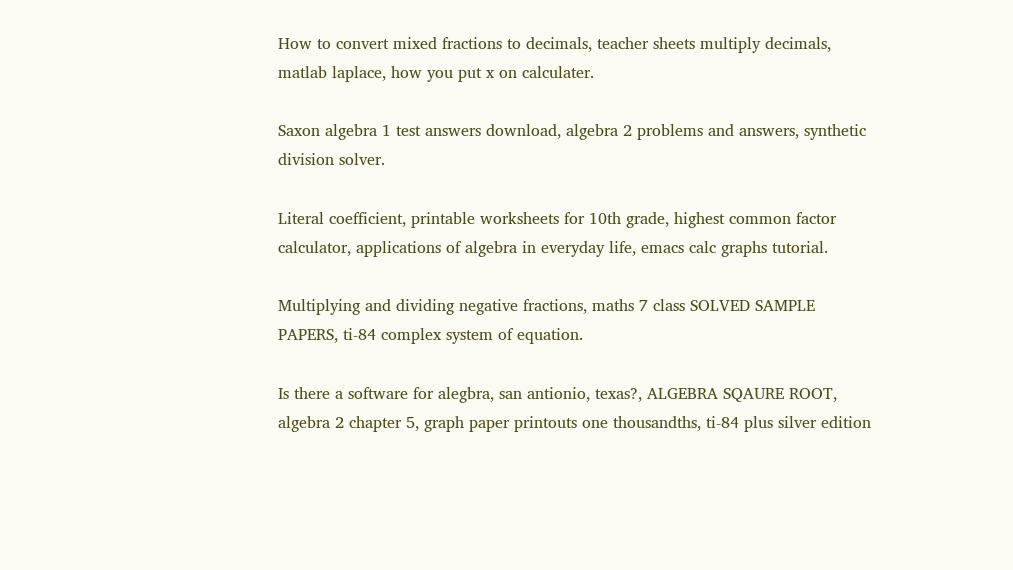How to convert mixed fractions to decimals, teacher sheets multiply decimals, matlab laplace, how you put x on calculater.

Saxon algebra 1 test answers download, algebra 2 problems and answers, synthetic division solver.

Literal coefficient, printable worksheets for 10th grade, highest common factor calculator, applications of algebra in everyday life, emacs calc graphs tutorial.

Multiplying and dividing negative fractions, maths 7 class SOLVED SAMPLE PAPERS, ti-84 complex system of equation.

Is there a software for alegbra, san antionio, texas?, ALGEBRA SQAURE ROOT, algebra 2 chapter 5, graph paper printouts one thousandths, ti-84 plus silver edition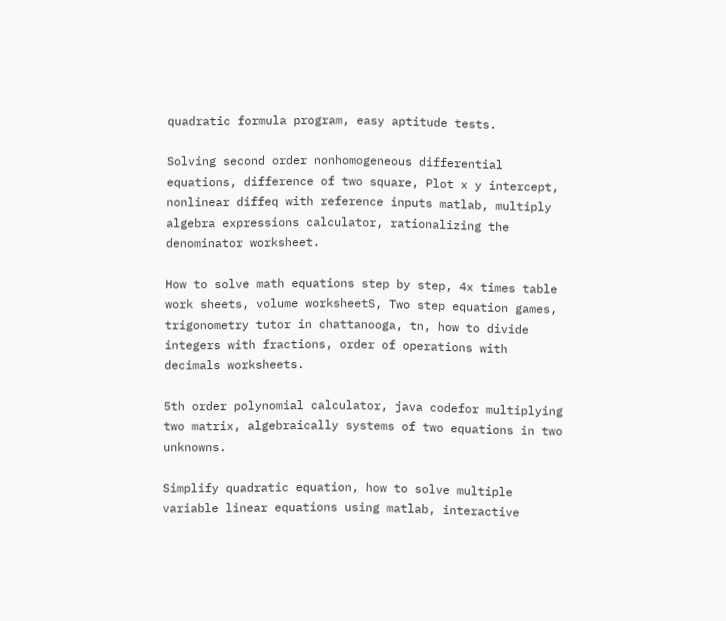quadratic formula program, easy aptitude tests.

Solving second order nonhomogeneous differential equations, difference of two square, Plot x y intercept, nonlinear diffeq with reference inputs matlab, multiply algebra expressions calculator, rationalizing the denominator worksheet.

How to solve math equations step by step, 4x times table work sheets, volume worksheetS, Two step equation games, trigonometry tutor in chattanooga, tn, how to divide integers with fractions, order of operations with decimals worksheets.

5th order polynomial calculator, java codefor multiplying two matrix, algebraically systems of two equations in two unknowns.

Simplify quadratic equation, how to solve multiple variable linear equations using matlab, interactive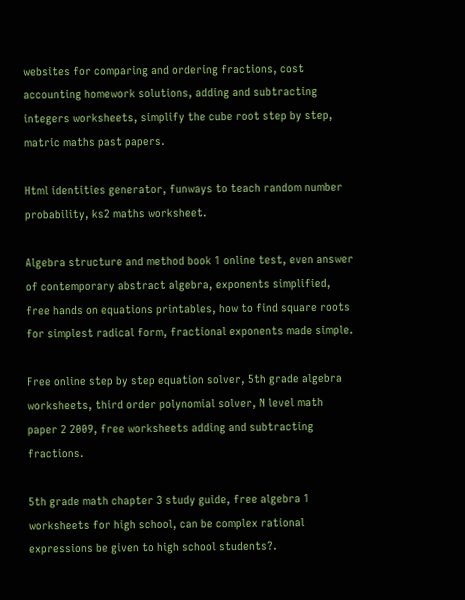websites for comparing and ordering fractions, cost accounting homework solutions, adding and subtracting integers worksheets, simplify the cube root step by step, matric maths past papers.

Html identities generator, funways to teach random number probability, ks2 maths worksheet.

Algebra structure and method book 1 online test, even answer of contemporary abstract algebra, exponents simplified, free hands on equations printables, how to find square roots for simplest radical form, fractional exponents made simple.

Free online step by step equation solver, 5th grade algebra worksheets, third order polynomial solver, N level math paper 2 2009, free worksheets adding and subtracting fractions.

5th grade math chapter 3 study guide, free algebra 1 worksheets for high school, can be complex rational expressions be given to high school students?.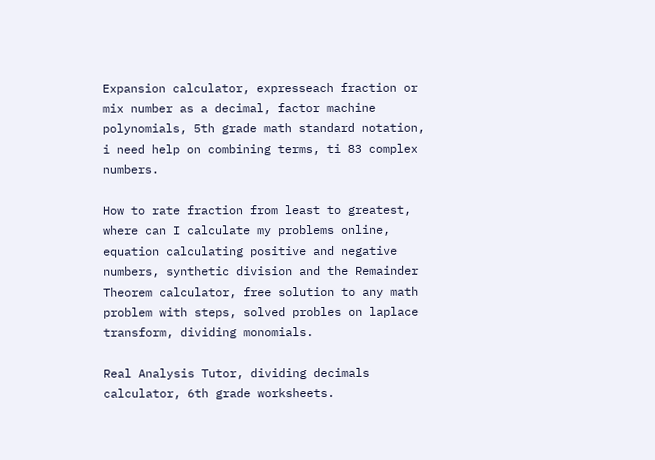Expansion calculator, expresseach fraction or mix number as a decimal, factor machine polynomials, 5th grade math standard notation, i need help on combining terms, ti 83 complex numbers.

How to rate fraction from least to greatest, where can I calculate my problems online, equation calculating positive and negative numbers, synthetic division and the Remainder Theorem calculator, free solution to any math problem with steps, solved probles on laplace transform, dividing monomials.

Real Analysis Tutor, dividing decimals calculator, 6th grade worksheets.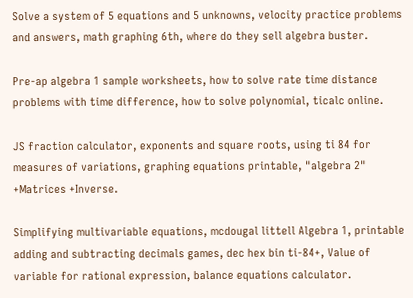Solve a system of 5 equations and 5 unknowns, velocity practice problems and answers, math graphing 6th, where do they sell algebra buster.

Pre-ap algebra 1 sample worksheets, how to solve rate time distance problems with time difference, how to solve polynomial, ticalc online.

JS fraction calculator, exponents and square roots, using ti 84 for measures of variations, graphing equations printable, "algebra 2" +Matrices +Inverse.

Simplifying multivariable equations, mcdougal littell Algebra 1, printable adding and subtracting decimals games, dec hex bin ti-84+, Value of variable for rational expression, balance equations calculator.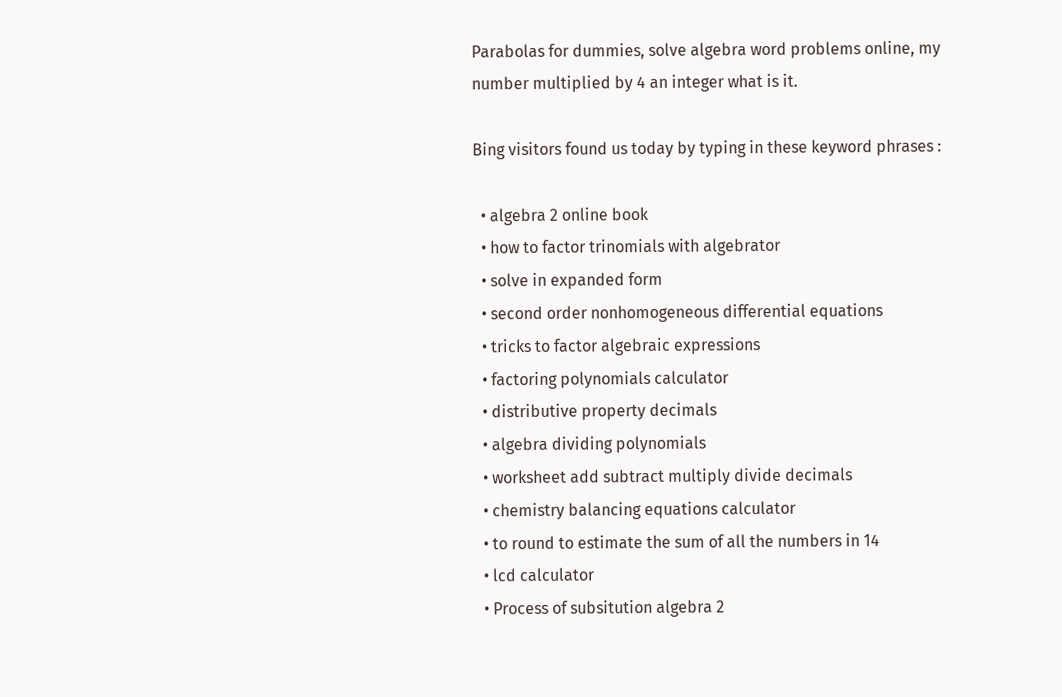Parabolas for dummies, solve algebra word problems online, my number multiplied by 4 an integer what is it.

Bing visitors found us today by typing in these keyword phrases :

  • algebra 2 online book
  • how to factor trinomials with algebrator
  • solve in expanded form
  • second order nonhomogeneous differential equations
  • tricks to factor algebraic expressions
  • factoring polynomials calculator
  • distributive property decimals
  • algebra dividing polynomials
  • worksheet add subtract multiply divide decimals
  • chemistry balancing equations calculator
  • to round to estimate the sum of all the numbers in 14
  • lcd calculator
  • Process of subsitution algebra 2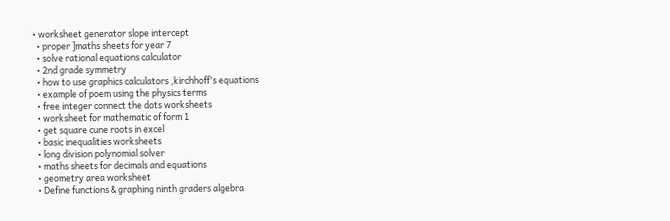• worksheet generator slope intercept
  • proper ]maths sheets for year 7
  • solve rational equations calculator
  • 2nd grade symmetry
  • how to use graphics calculators ,kirchhoff's equations
  • example of poem using the physics terms
  • free integer connect the dots worksheets
  • worksheet for mathematic of form 1
  • get square cune roots in excel
  • basic inequalities worksheets
  • long division polynomial solver
  • maths sheets for decimals and equations
  • geometry area worksheet
  • Define functions & graphing ninth graders algebra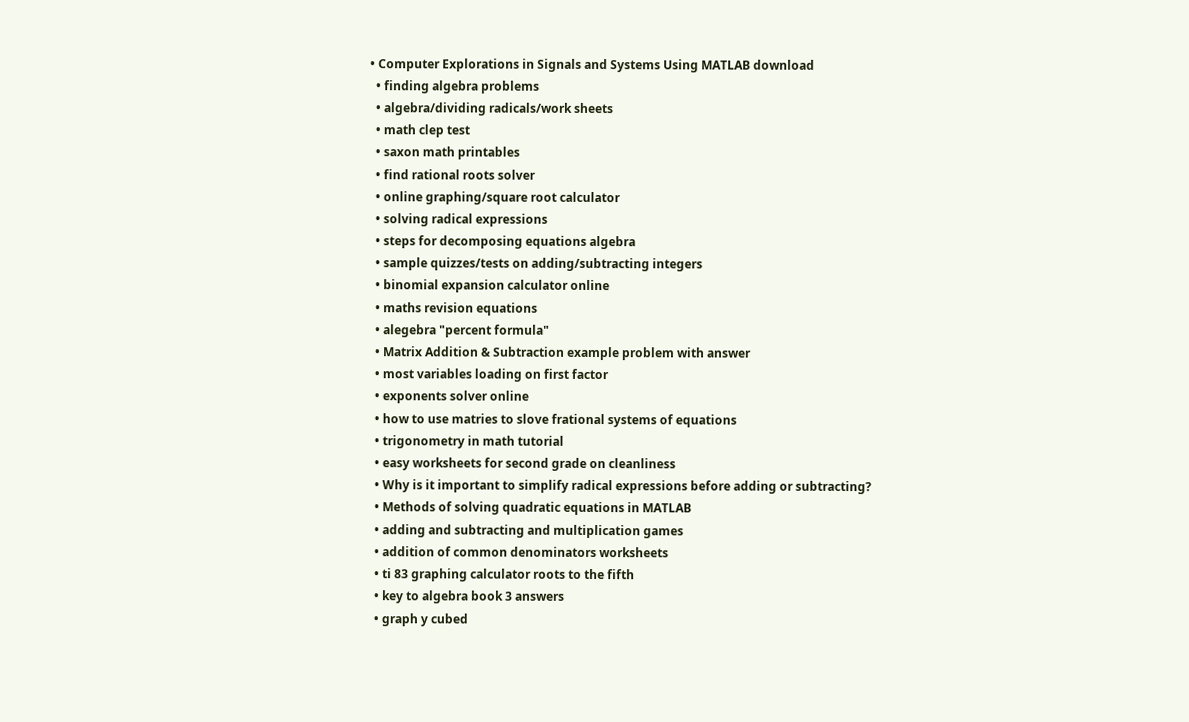• Computer Explorations in Signals and Systems Using MATLAB download
  • finding algebra problems
  • algebra/dividing radicals/work sheets
  • math clep test
  • saxon math printables
  • find rational roots solver
  • online graphing/square root calculator
  • solving radical expressions
  • steps for decomposing equations algebra
  • sample quizzes/tests on adding/subtracting integers
  • binomial expansion calculator online
  • maths revision equations
  • alegebra "percent formula"
  • Matrix Addition & Subtraction example problem with answer
  • most variables loading on first factor
  • exponents solver online
  • how to use matries to slove frational systems of equations
  • trigonometry in math tutorial
  • easy worksheets for second grade on cleanliness
  • Why is it important to simplify radical expressions before adding or subtracting?
  • Methods of solving quadratic equations in MATLAB
  • adding and subtracting and multiplication games
  • addition of common denominators worksheets
  • ti 83 graphing calculator roots to the fifth
  • key to algebra book 3 answers
  • graph y cubed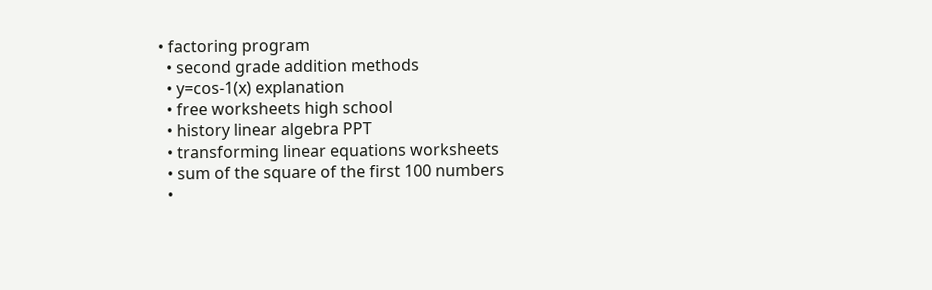• factoring program
  • second grade addition methods
  • y=cos-1(x) explanation
  • free worksheets high school
  • history linear algebra PPT
  • transforming linear equations worksheets
  • sum of the square of the first 100 numbers
  •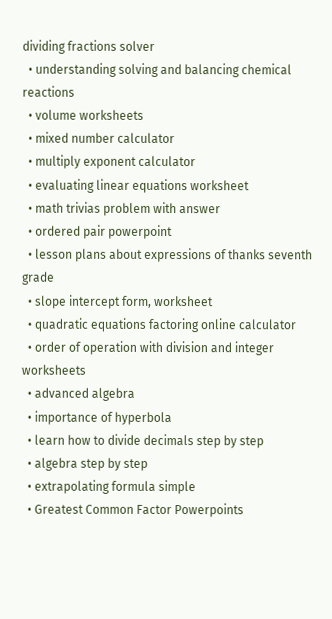dividing fractions solver
  • understanding solving and balancing chemical reactions
  • volume worksheets
  • mixed number calculator
  • multiply exponent calculator
  • evaluating linear equations worksheet
  • math trivias problem with answer
  • ordered pair powerpoint
  • lesson plans about expressions of thanks seventh grade
  • slope intercept form, worksheet
  • quadratic equations factoring online calculator
  • order of operation with division and integer worksheets
  • advanced algebra
  • importance of hyperbola
  • learn how to divide decimals step by step
  • algebra step by step
  • extrapolating formula simple
  • Greatest Common Factor Powerpoints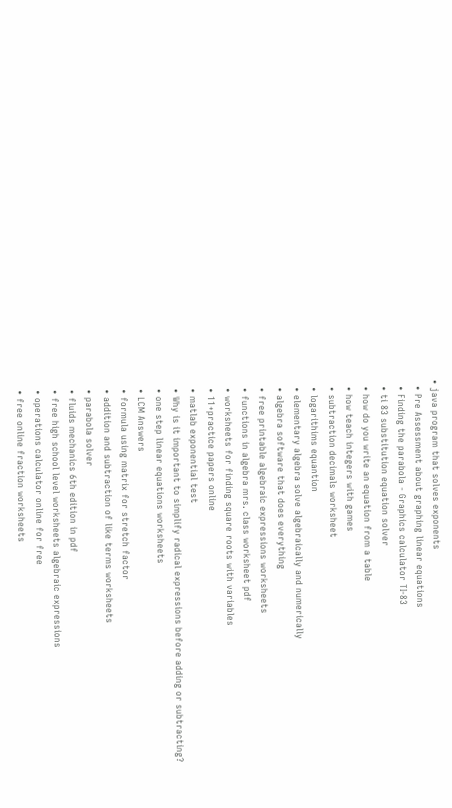• java program that solves exponents
  • Pre Assessment about graphing linear equations
  • Finding the parabola - Graphics calculator TI-83
  • ti 83 substitution equation solver
  • how do you write an equation from a table
  • how teach integers with games
  • subtraction decimals worksheet
  • logarithims equantion
  • elementary algebra solve algebraically and numerically
  • algebra software that does everything
  • free printable algebraic expressions worksheets
  • functions in algebra mrs. class worksheet pdf
  • worksheets for finding square roots with variables
  • 11+practice papers online
  • matlab exponential test
  • Why is it important to simplify radical expressions before adding or subtracting?
  • one step linear equations worksheets
  • LCM Answers
  • formula using matrix for stretch factor
  • addition and subtraction of like terms worksheets
  • parabola solver
  • fluids mechanics 6th edition in pdf
  • free high school level worksheets algebraic expressions
  • operations calculator online for free
  • free online fraction worksheets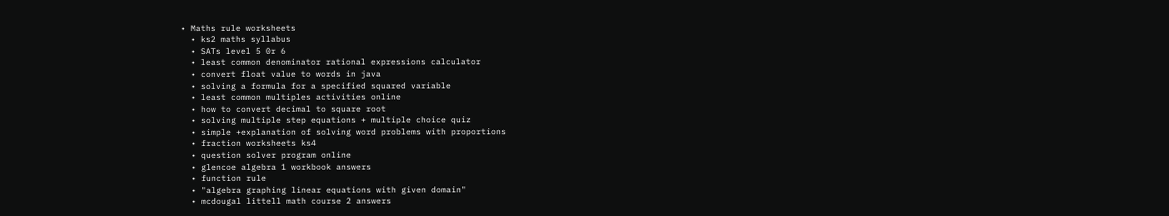• Maths rule worksheets
  • ks2 maths syllabus
  • SATs level 5 0r 6
  • least common denominator rational expressions calculator
  • convert float value to words in java
  • solving a formula for a specified squared variable
  • least common multiples activities online
  • how to convert decimal to square root
  • solving multiple step equations + multiple choice quiz
  • simple +explanation of solving word problems with proportions
  • fraction worksheets ks4
  • question solver program online
  • glencoe algebra 1 workbook answers
  • function rule
  • "algebra graphing linear equations with given domain"
  • mcdougal littell math course 2 answers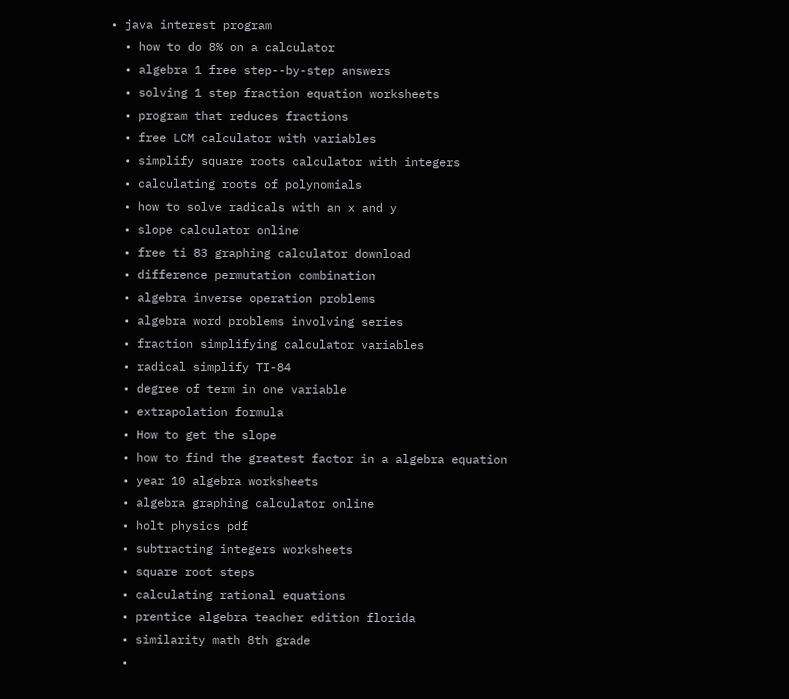• java interest program
  • how to do 8% on a calculator
  • algebra 1 free step--by-step answers
  • solving 1 step fraction equation worksheets
  • program that reduces fractions
  • free LCM calculator with variables
  • simplify square roots calculator with integers
  • calculating roots of polynomials
  • how to solve radicals with an x and y
  • slope calculator online
  • free ti 83 graphing calculator download
  • difference permutation combination
  • algebra inverse operation problems
  • algebra word problems involving series
  • fraction simplifying calculator variables
  • radical simplify TI-84
  • degree of term in one variable
  • extrapolation formula
  • How to get the slope
  • how to find the greatest factor in a algebra equation
  • year 10 algebra worksheets
  • algebra graphing calculator online
  • holt physics pdf
  • subtracting integers worksheets
  • square root steps
  • calculating rational equations
  • prentice algebra teacher edition florida
  • similarity math 8th grade
  •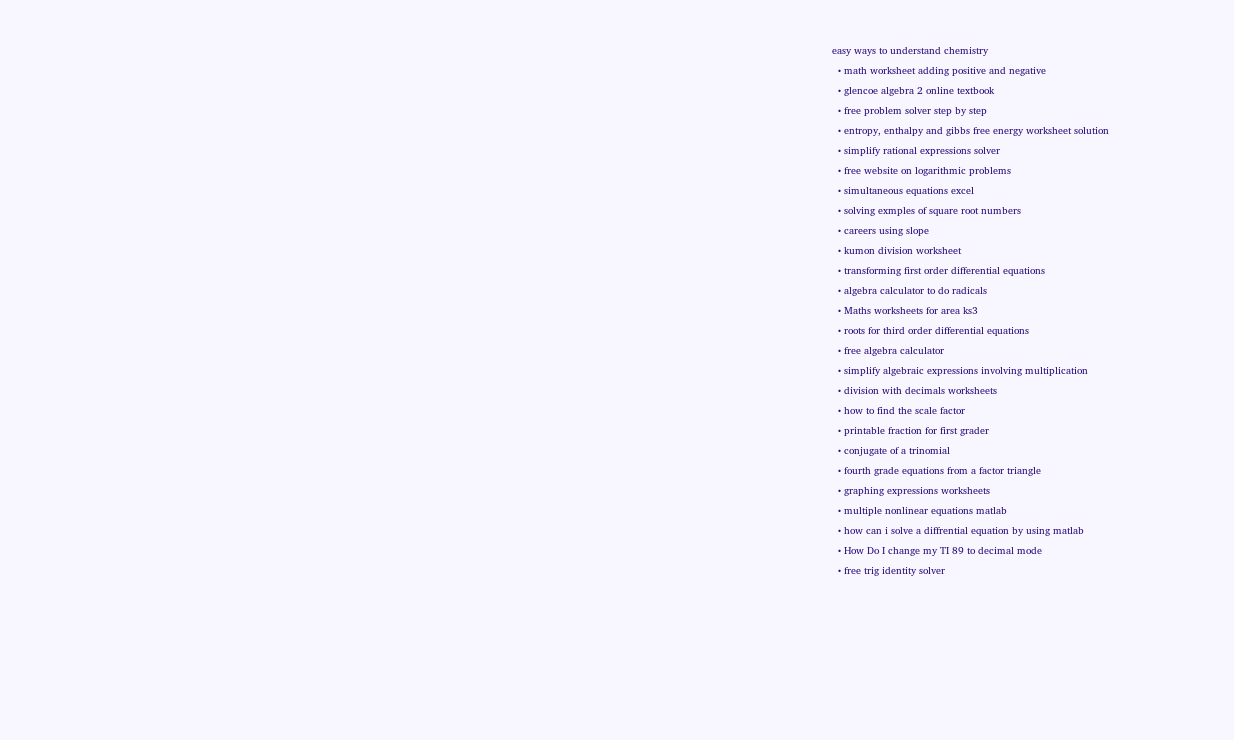easy ways to understand chemistry
  • math worksheet adding positive and negative
  • glencoe algebra 2 online textbook
  • free problem solver step by step
  • entropy, enthalpy and gibbs free energy worksheet solution
  • simplify rational expressions solver
  • free website on logarithmic problems
  • simultaneous equations excel
  • solving exmples of square root numbers
  • careers using slope
  • kumon division worksheet
  • transforming first order differential equations
  • algebra calculator to do radicals
  • Maths worksheets for area ks3
  • roots for third order differential equations
  • free algebra calculator
  • simplify algebraic expressions involving multiplication
  • division with decimals worksheets
  • how to find the scale factor
  • printable fraction for first grader
  • conjugate of a trinomial
  • fourth grade equations from a factor triangle
  • graphing expressions worksheets
  • multiple nonlinear equations matlab
  • how can i solve a diffrential equation by using matlab
  • How Do I change my TI 89 to decimal mode
  • free trig identity solver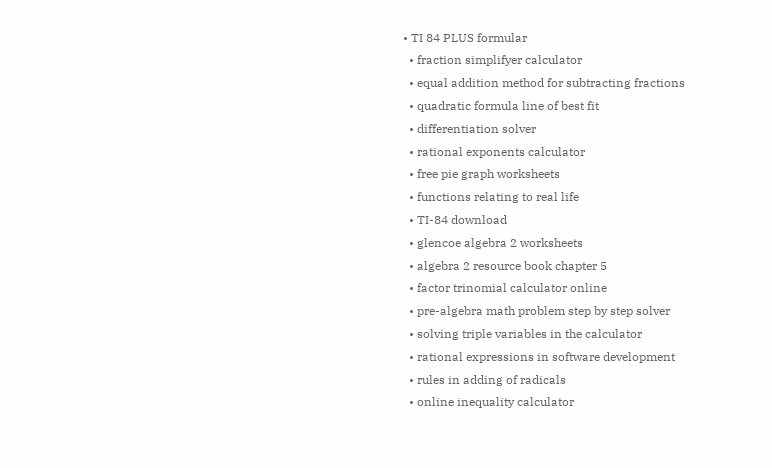• TI 84 PLUS formular
  • fraction simplifyer calculator
  • equal addition method for subtracting fractions
  • quadratic formula line of best fit
  • differentiation solver
  • rational exponents calculator
  • free pie graph worksheets
  • functions relating to real life
  • TI-84 download
  • glencoe algebra 2 worksheets
  • algebra 2 resource book chapter 5
  • factor trinomial calculator online
  • pre-algebra math problem step by step solver
  • solving triple variables in the calculator
  • rational expressions in software development
  • rules in adding of radicals
  • online inequality calculator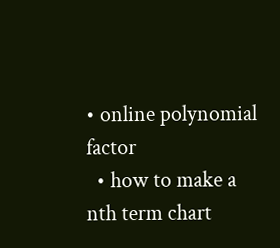• online polynomial factor
  • how to make a nth term chart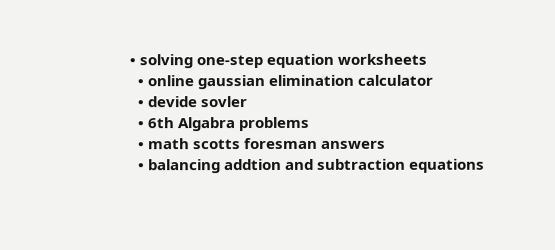• solving one-step equation worksheets
  • online gaussian elimination calculator
  • devide sovler
  • 6th Algabra problems
  • math scotts foresman answers
  • balancing addtion and subtraction equations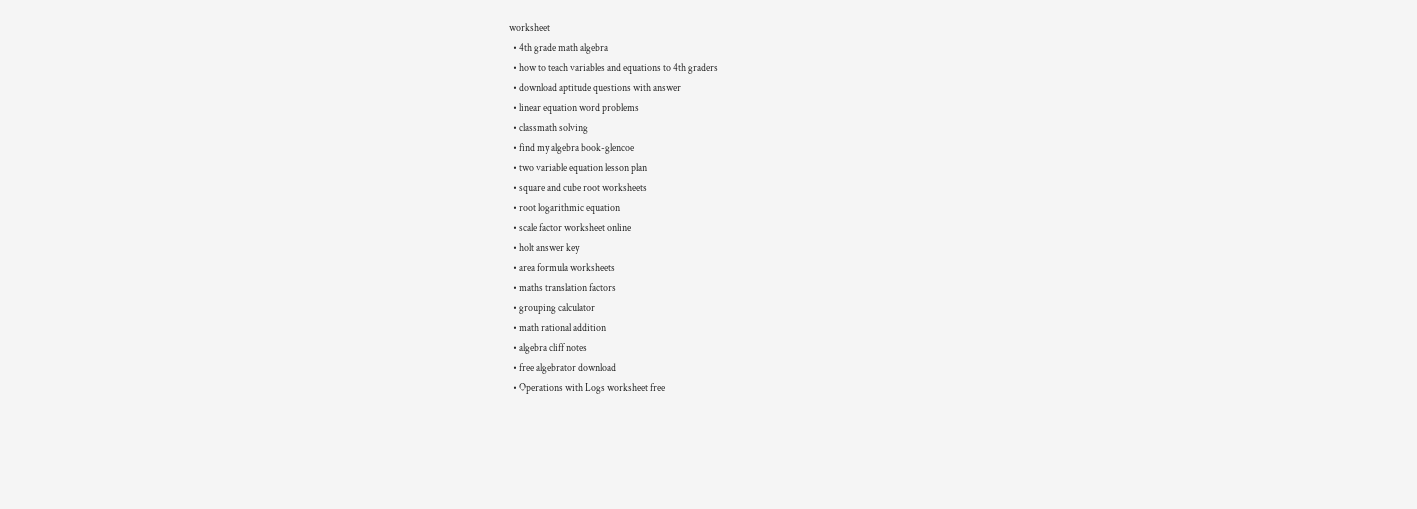worksheet
  • 4th grade math algebra
  • how to teach variables and equations to 4th graders
  • download aptitude questions with answer
  • linear equation word problems
  • classmath solving
  • find my algebra book-glencoe
  • two variable equation lesson plan
  • square and cube root worksheets
  • root logarithmic equation
  • scale factor worksheet online
  • holt answer key
  • area formula worksheets
  • maths translation factors
  • grouping calculator
  • math rational addition
  • algebra cliff notes
  • free algebrator download
  • Operations with Logs worksheet free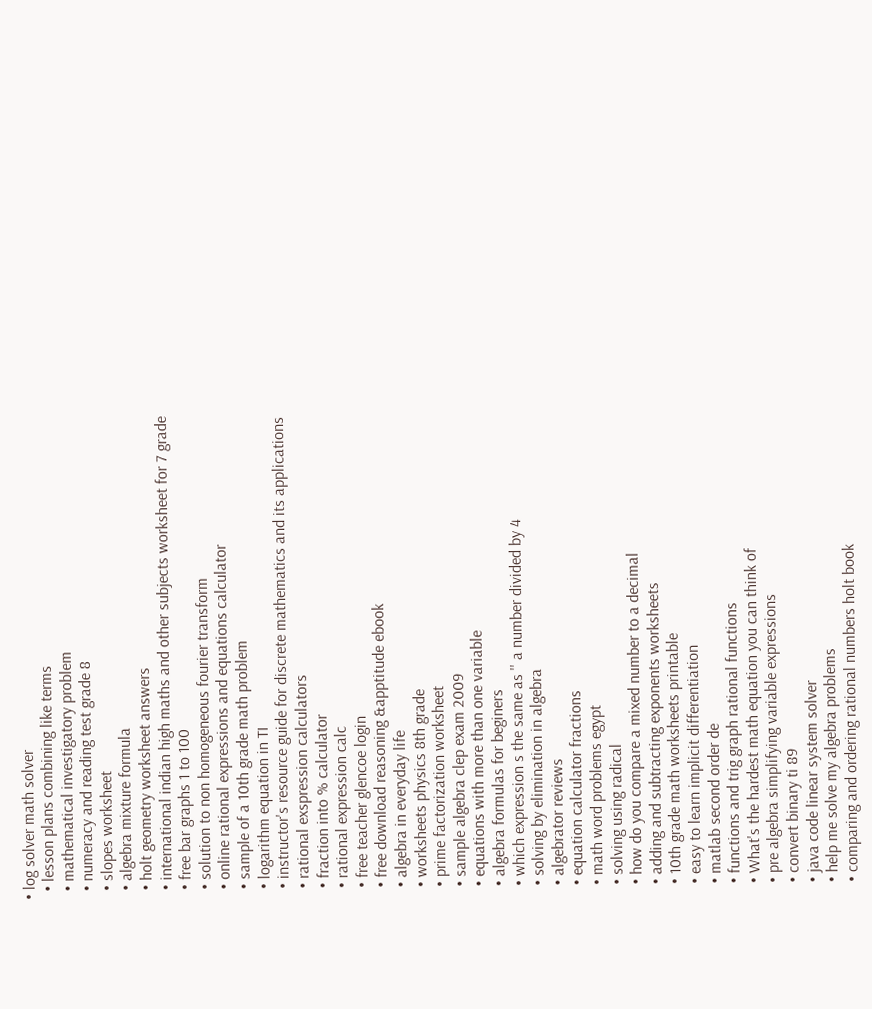• log solver math solver
  • lesson plans combining like terms
  • mathematical investigatory problem
  • numeracy and reading test grade 8
  • slopes worksheet
  • algebra mixture formula
  • holt geometry worksheet answers
  • international indian high maths and other subjects worksheet for 7 grade
  • free bar graphs 1 to 100
  • solution to non homogeneous fourier transform
  • online rational expressions and equations calculator
  • sample of a 10th grade math problem
  • logarithm equation in TI
  • instructor's resource guide for discrete mathematics and its applications
  • rational exspression calculators
  • fraction into % calculator
  • rational expression calc
  • free teacher glencoe login
  • free download reasoning &apptitude ebook
  • algebra in everyday life
  • worksheets physics 8th grade
  • prime factorization worksheet
  • sample algebra clep exam 2009
  • equations with more than one variable
  • algebra formulas for beginers
  • which expression s the same as '' a number divided by 4
  • solving by elimination in algebra
  • algebrator reviews
  • equation calculator fractions
  • math word problems egypt
  • solving using radical
  • how do you compare a mixed number to a decimal
  • adding and subtracting exponents worksheets
  • 10th grade math worksheets printable
  • easy to learn implicit differentiation
  • matlab second order de
  • functions and trig graph rational functions
  • What's the hardest math equation you can think of
  • pre algebra simplifying variable expressions
  • convert binary ti 89
  • java code linear system solver
  • help me solve my algebra problems
  • comparing and ordering rational numbers holt book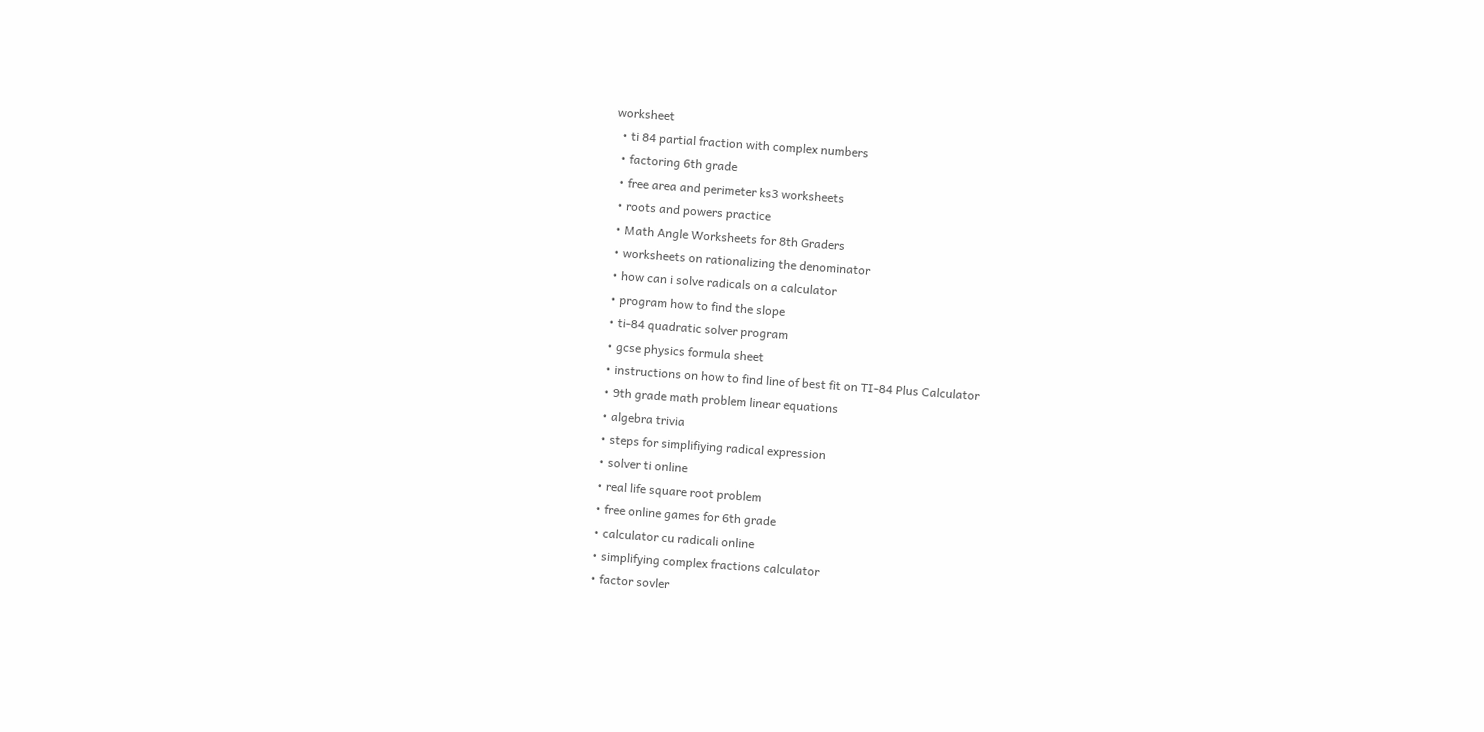worksheet
  • ti 84 partial fraction with complex numbers
  • factoring 6th grade
  • free area and perimeter ks3 worksheets
  • roots and powers practice
  • Math Angle Worksheets for 8th Graders
  • worksheets on rationalizing the denominator
  • how can i solve radicals on a calculator
  • program how to find the slope
  • ti-84 quadratic solver program
  • gcse physics formula sheet
  • instructions on how to find line of best fit on TI-84 Plus Calculator
  • 9th grade math problem linear equations
  • algebra trivia
  • steps for simplifiying radical expression
  • solver ti online
  • real life square root problem
  • free online games for 6th grade
  • calculator cu radicali online
  • simplifying complex fractions calculator
  • factor sovler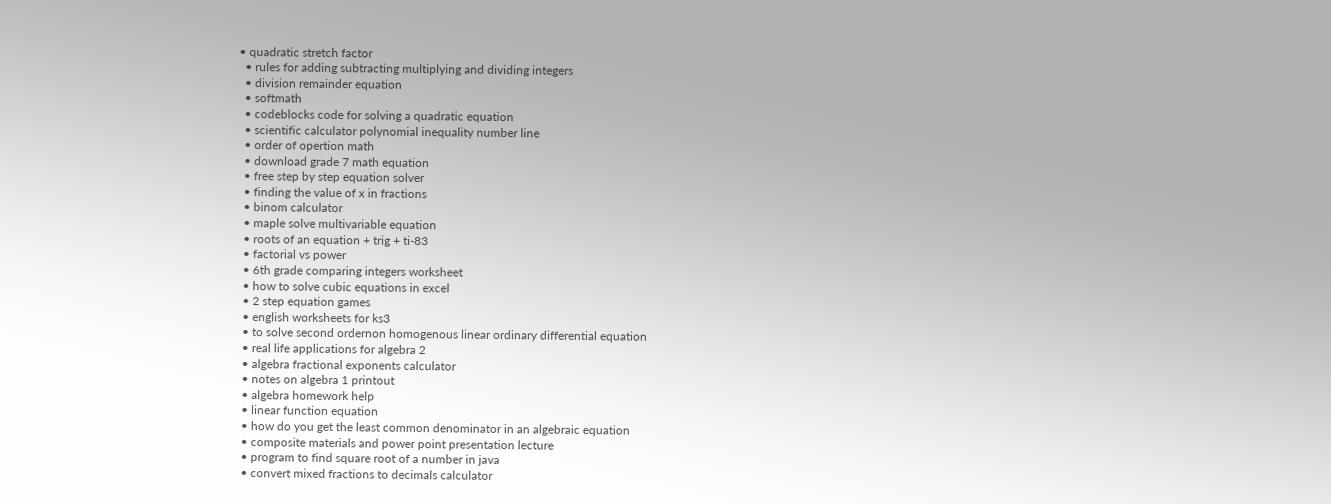• quadratic stretch factor
  • rules for adding subtracting multiplying and dividing integers
  • division remainder equation
  • softmath
  • codeblocks code for solving a quadratic equation
  • scientific calculator polynomial inequality number line
  • order of opertion math
  • download grade 7 math equation
  • free step by step equation solver
  • finding the value of x in fractions
  • binom calculator
  • maple solve multivariable equation
  • roots of an equation + trig + ti-83
  • factorial vs power
  • 6th grade comparing integers worksheet
  • how to solve cubic equations in excel
  • 2 step equation games
  • english worksheets for ks3
  • to solve second ordernon homogenous linear ordinary differential equation
  • real life applications for algebra 2
  • algebra fractional exponents calculator
  • notes on algebra 1 printout
  • algebra homework help
  • linear function equation
  • how do you get the least common denominator in an algebraic equation
  • composite materials and power point presentation lecture
  • program to find square root of a number in java
  • convert mixed fractions to decimals calculator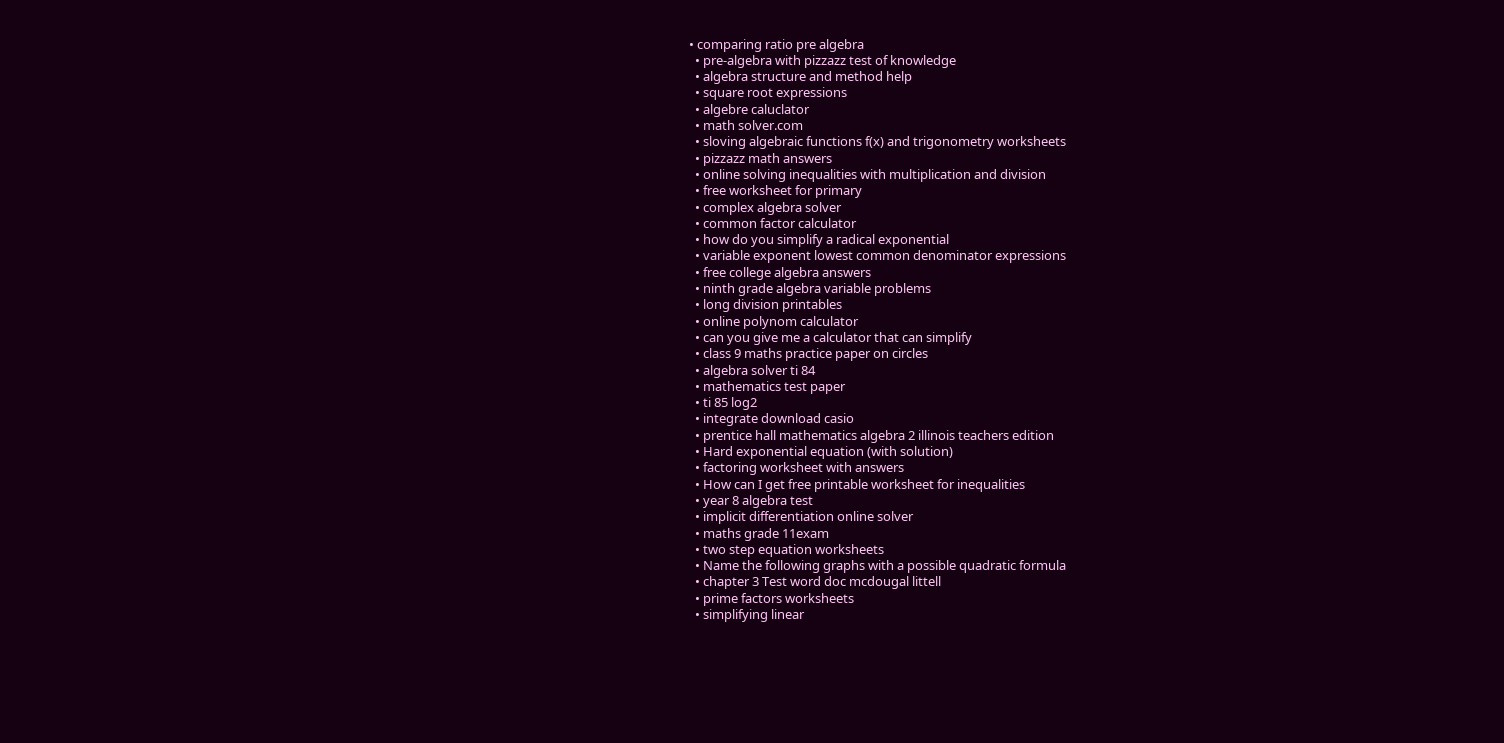• comparing ratio pre algebra
  • pre-algebra with pizzazz test of knowledge
  • algebra structure and method help
  • square root expressions
  • algebre caluclator
  • math solver.com
  • sloving algebraic functions f(x) and trigonometry worksheets
  • pizzazz math answers
  • online solving inequalities with multiplication and division
  • free worksheet for primary
  • complex algebra solver
  • common factor calculator
  • how do you simplify a radical exponential
  • variable exponent lowest common denominator expressions
  • free college algebra answers
  • ninth grade algebra variable problems
  • long division printables
  • online polynom calculator
  • can you give me a calculator that can simplify
  • class 9 maths practice paper on circles
  • algebra solver ti 84
  • mathematics test paper
  • ti 85 log2
  • integrate download casio
  • prentice hall mathematics algebra 2 illinois teachers edition
  • Hard exponential equation (with solution)
  • factoring worksheet with answers
  • How can I get free printable worksheet for inequalities
  • year 8 algebra test
  • implicit differentiation online solver
  • maths grade 11exam
  • two step equation worksheets
  • Name the following graphs with a possible quadratic formula
  • chapter 3 Test word doc mcdougal littell
  • prime factors worksheets
  • simplifying linear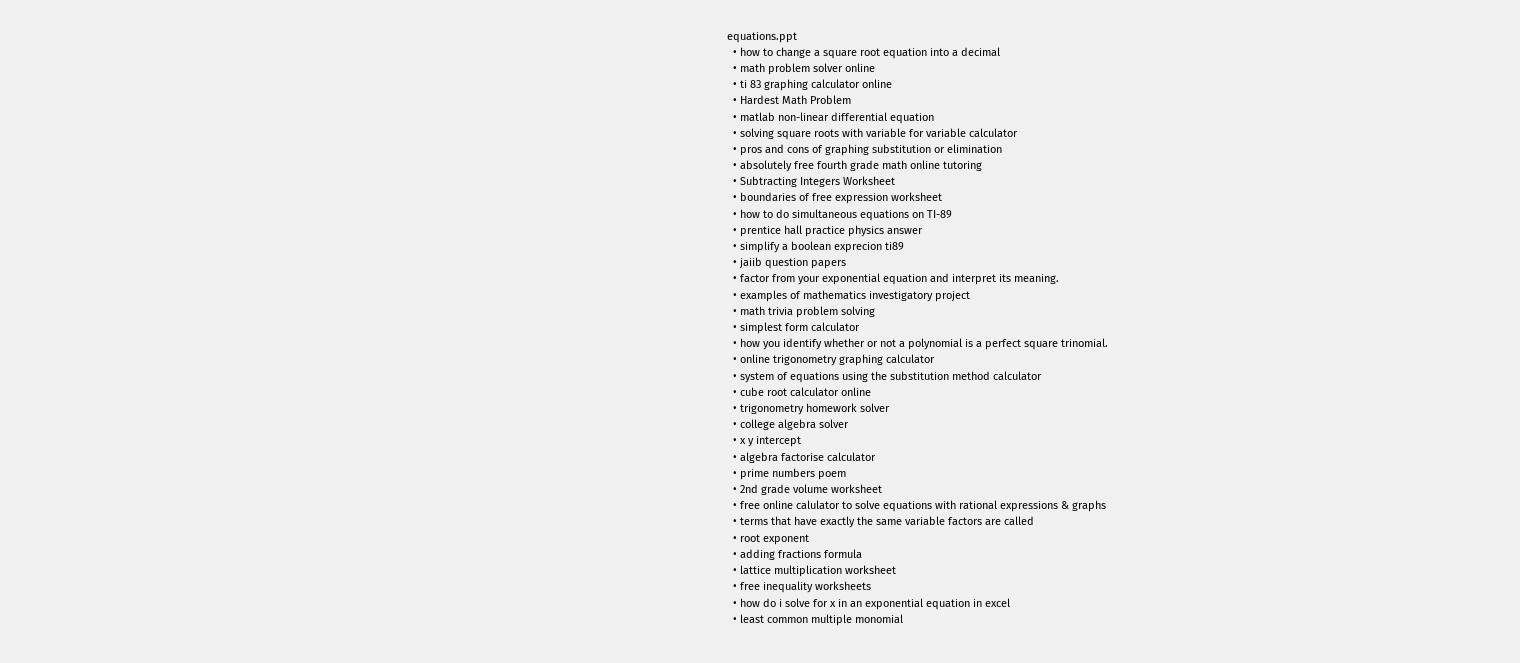equations.ppt
  • how to change a square root equation into a decimal
  • math problem solver online
  • ti 83 graphing calculator online
  • Hardest Math Problem
  • matlab non-linear differential equation
  • solving square roots with variable for variable calculator
  • pros and cons of graphing substitution or elimination
  • absolutely free fourth grade math online tutoring
  • Subtracting Integers Worksheet
  • boundaries of free expression worksheet
  • how to do simultaneous equations on TI-89
  • prentice hall practice physics answer
  • simplify a boolean exprecion ti89
  • jaiib question papers
  • factor from your exponential equation and interpret its meaning.
  • examples of mathematics investigatory project
  • math trivia problem solving
  • simplest form calculator
  • how you identify whether or not a polynomial is a perfect square trinomial.
  • online trigonometry graphing calculator
  • system of equations using the substitution method calculator
  • cube root calculator online
  • trigonometry homework solver
  • college algebra solver
  • x y intercept
  • algebra factorise calculator
  • prime numbers poem
  • 2nd grade volume worksheet
  • free online calulator to solve equations with rational expressions & graphs
  • terms that have exactly the same variable factors are called
  • root exponent
  • adding fractions formula
  • lattice multiplication worksheet
  • free inequality worksheets
  • how do i solve for x in an exponential equation in excel
  • least common multiple monomial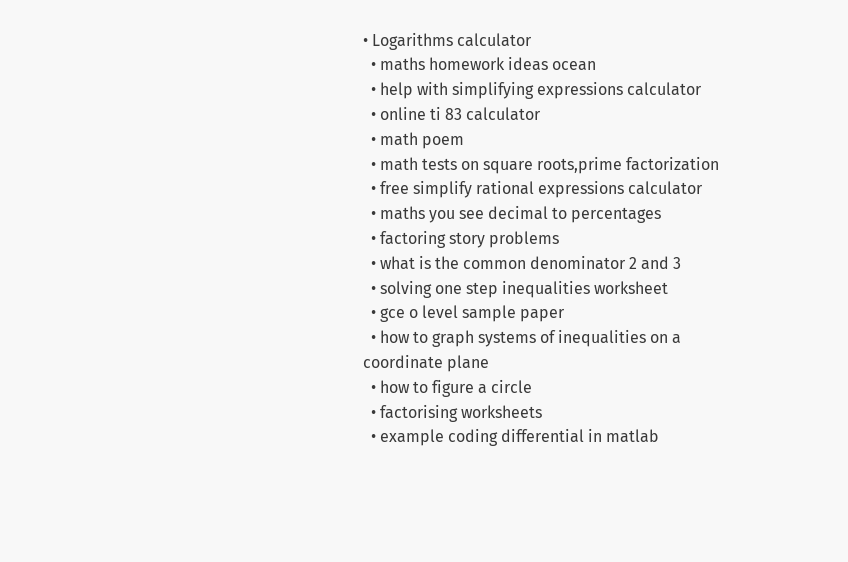• Logarithms calculator
  • maths homework ideas ocean
  • help with simplifying expressions calculator
  • online ti 83 calculator
  • math poem
  • math tests on square roots,prime factorization
  • free simplify rational expressions calculator
  • maths you see decimal to percentages
  • factoring story problems
  • what is the common denominator 2 and 3
  • solving one step inequalities worksheet
  • gce o level sample paper
  • how to graph systems of inequalities on a coordinate plane
  • how to figure a circle
  • factorising worksheets
  • example coding differential in matlab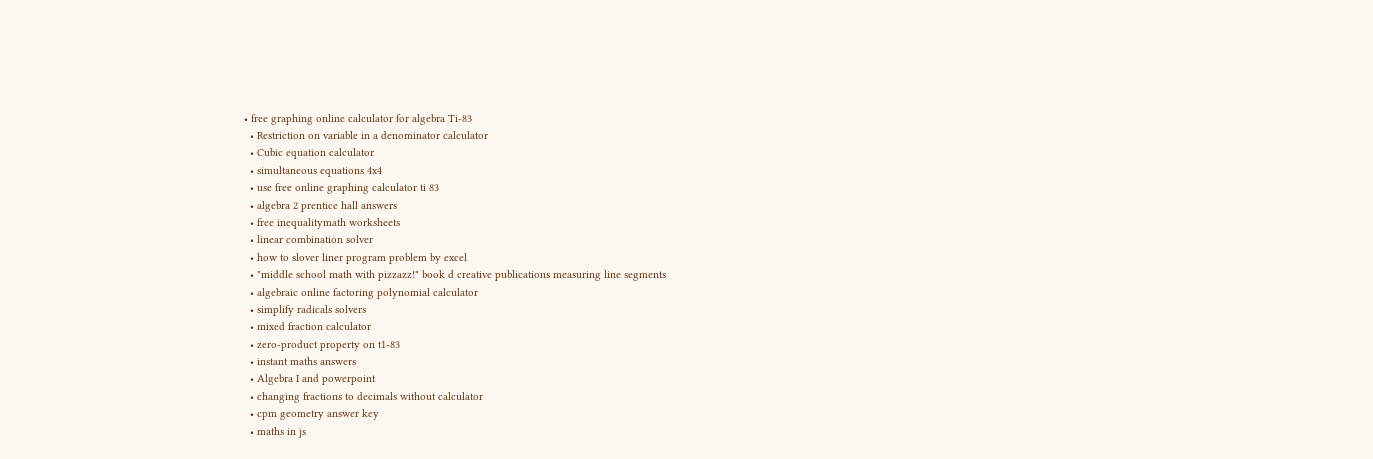• free graphing online calculator for algebra Ti-83
  • Restriction on variable in a denominator calculator
  • Cubic equation calculator
  • simultaneous equations 4x4
  • use free online graphing calculator ti 83
  • algebra 2 prentice hall answers
  • free inequalitymath worksheets
  • linear combination solver
  • how to slover liner program problem by excel
  • "middle school math with pizzazz!" book d creative publications measuring line segments
  • algebraic online factoring polynomial calculator
  • simplify radicals solvers
  • mixed fraction calculator
  • zero-product property on t1-83
  • instant maths answers
  • Algebra I and powerpoint
  • changing fractions to decimals without calculator
  • cpm geometry answer key
  • maths in js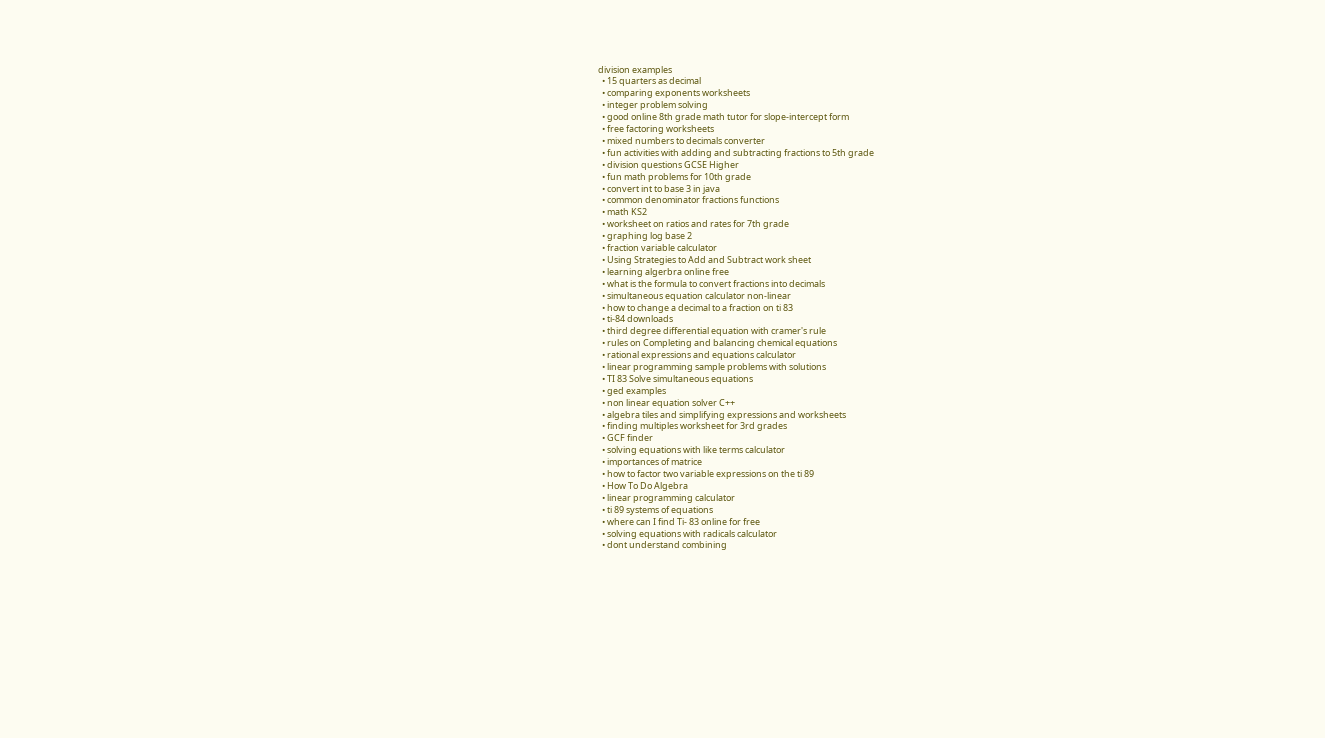division examples
  • 15 quarters as decimal
  • comparing exponents worksheets
  • integer problem solving
  • good online 8th grade math tutor for slope-intercept form
  • free factoring worksheets
  • mixed numbers to decimals converter
  • fun activities with adding and subtracting fractions to 5th grade
  • division questions GCSE Higher
  • fun math problems for 10th grade
  • convert int to base 3 in java
  • common denominator fractions functions
  • math KS2
  • worksheet on ratios and rates for 7th grade
  • graphing log base 2
  • fraction variable calculator
  • Using Strategies to Add and Subtract work sheet
  • learning algerbra online free
  • what is the formula to convert fractions into decimals
  • simultaneous equation calculator non-linear
  • how to change a decimal to a fraction on ti 83
  • ti-84 downloads
  • third degree differential equation with cramer's rule
  • rules on Completing and balancing chemical equations
  • rational expressions and equations calculator
  • linear programming sample problems with solutions
  • TI 83 Solve simultaneous equations
  • ged examples
  • non linear equation solver C++
  • algebra tiles and simplifying expressions and worksheets
  • finding multiples worksheet for 3rd grades
  • GCF finder
  • solving equations with like terms calculator
  • importances of matrice
  • how to factor two variable expressions on the ti 89
  • How To Do Algebra
  • linear programming calculator
  • ti 89 systems of equations
  • where can I find Ti- 83 online for free
  • solving equations with radicals calculator
  • dont understand combining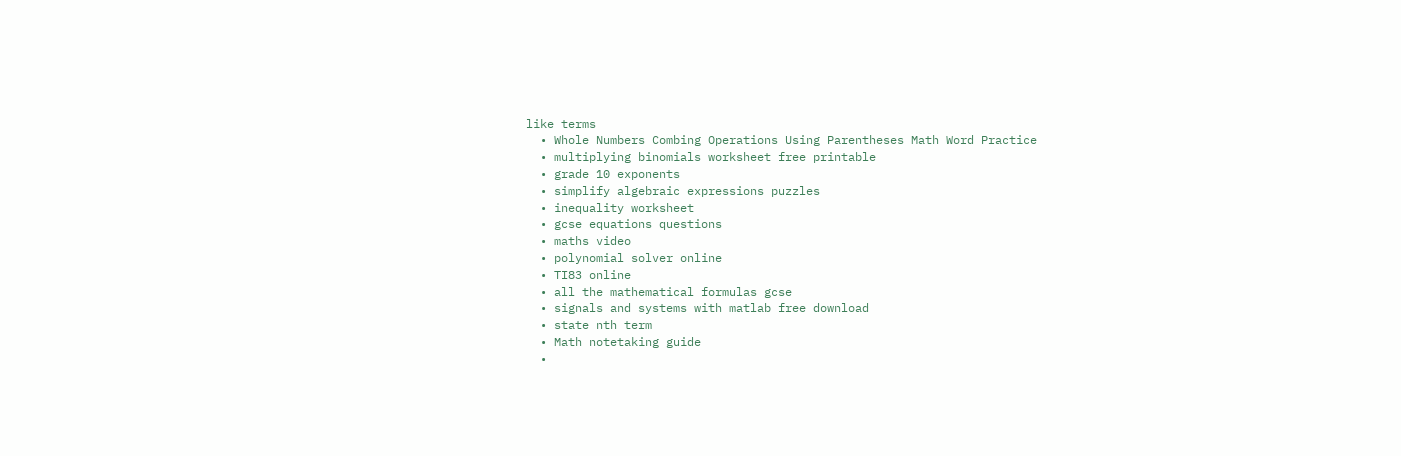like terms
  • Whole Numbers Combing Operations Using Parentheses Math Word Practice
  • multiplying binomials worksheet free printable
  • grade 10 exponents
  • simplify algebraic expressions puzzles
  • inequality worksheet
  • gcse equations questions
  • maths video
  • polynomial solver online
  • TI83 online
  • all the mathematical formulas gcse
  • signals and systems with matlab free download
  • state nth term
  • Math notetaking guide
  •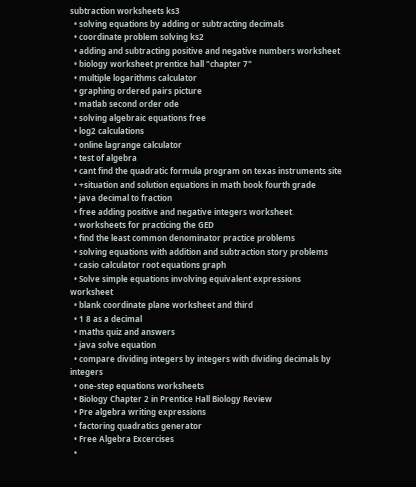subtraction worksheets ks3
  • solving equations by adding or subtracting decimals
  • coordinate problem solving ks2
  • adding and subtracting positive and negative numbers worksheet
  • biology worksheet prentice hall "chapter 7"
  • multiple logarithms calculator
  • graphing ordered pairs picture
  • matlab second order ode
  • solving algebraic equations free
  • log2 calculations
  • online lagrange calculator
  • test of algebra
  • cant find the quadratic formula program on texas instruments site
  • +situation and solution equations in math book fourth grade
  • java decimal to fraction
  • free adding positive and negative integers worksheet
  • worksheets for practicing the GED
  • find the least common denominator practice problems
  • solving equations with addition and subtraction story problems
  • casio calculator root equations graph
  • Solve simple equations involving equivalent expressions worksheet
  • blank coordinate plane worksheet and third
  • 1 8 as a decimal
  • maths quiz and answers
  • java solve equation
  • compare dividing integers by integers with dividing decimals by integers
  • one-step equations worksheets
  • Biology Chapter 2 in Prentice Hall Biology Review
  • Pre algebra writing expressions
  • factoring quadratics generator
  • Free Algebra Excercises
  •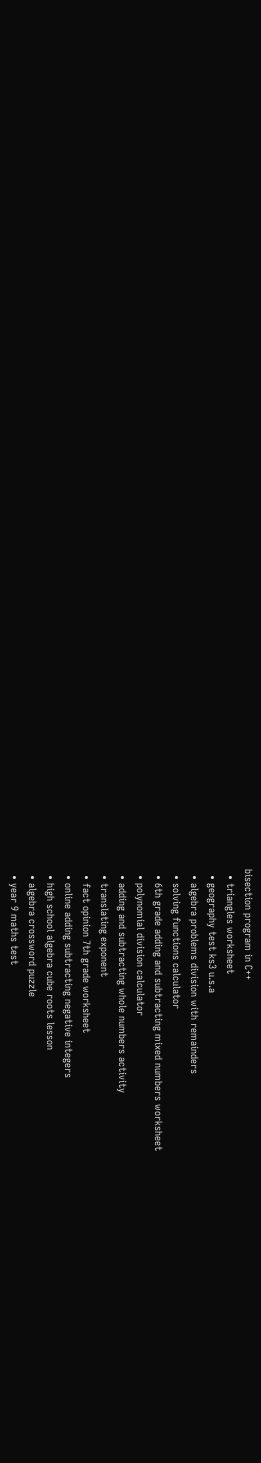bisection program in C++
  • triangles worksheet
  • geography test ks3 u.s.a
  • algebra problems division with remainders
  • solving functions calculator
  • 6th grade adding and subtracting mixed numbers worksheet
  • polynomial division calculator
  • adding and subtracting whole numbers activity
  • translating exponent
  • fact opinion 7th grade worksheet
  • online adding subtracting negative integers
  • high school algebra cube roots lesson
  • algebra crossword puzzle
  • year 9 maths test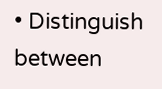• Distinguish between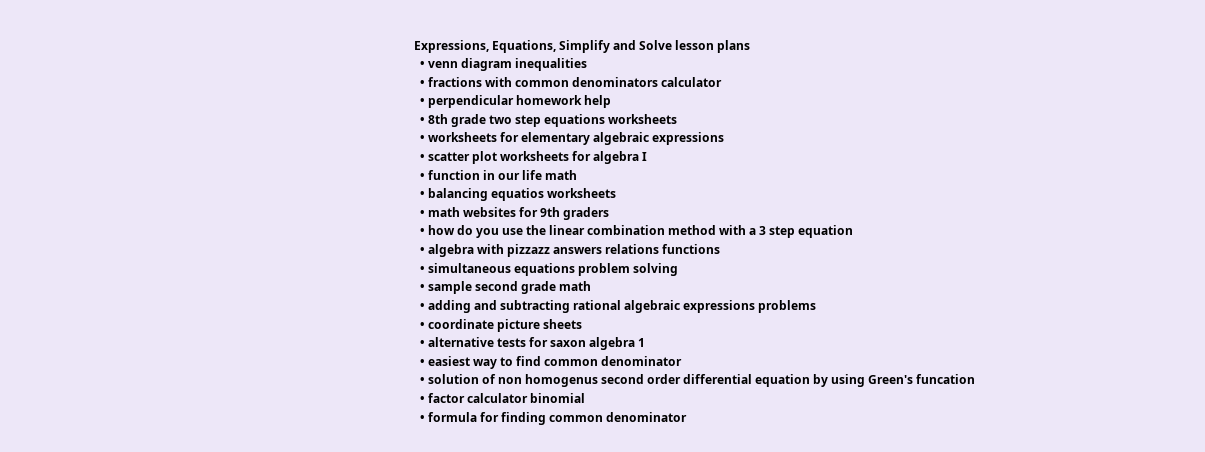Expressions, Equations, Simplify and Solve lesson plans
  • venn diagram inequalities
  • fractions with common denominators calculator
  • perpendicular homework help
  • 8th grade two step equations worksheets
  • worksheets for elementary algebraic expressions
  • scatter plot worksheets for algebra I
  • function in our life math
  • balancing equatios worksheets
  • math websites for 9th graders
  • how do you use the linear combination method with a 3 step equation
  • algebra with pizzazz answers relations functions
  • simultaneous equations problem solving
  • sample second grade math
  • adding and subtracting rational algebraic expressions problems
  • coordinate picture sheets
  • alternative tests for saxon algebra 1
  • easiest way to find common denominator
  • solution of non homogenus second order differential equation by using Green's funcation
  • factor calculator binomial
  • formula for finding common denominator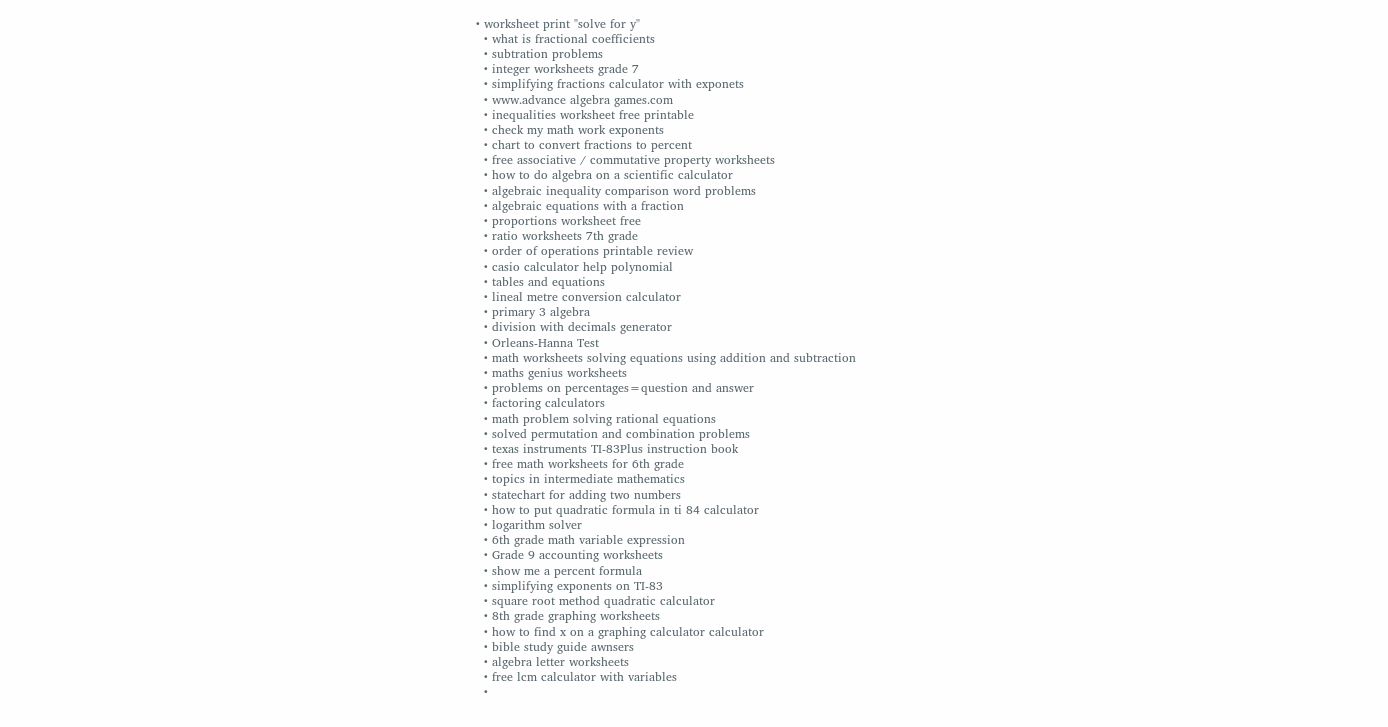• worksheet print "solve for y"
  • what is fractional coefficients
  • subtration problems
  • integer worksheets grade 7
  • simplifying fractions calculator with exponets
  • www.advance algebra games.com
  • inequalities worksheet free printable
  • check my math work exponents
  • chart to convert fractions to percent
  • free associative / commutative property worksheets
  • how to do algebra on a scientific calculator
  • algebraic inequality comparison word problems
  • algebraic equations with a fraction
  • proportions worksheet free
  • ratio worksheets 7th grade
  • order of operations printable review
  • casio calculator help polynomial
  • tables and equations
  • lineal metre conversion calculator
  • primary 3 algebra
  • division with decimals generator
  • Orleans-Hanna Test
  • math worksheets solving equations using addition and subtraction
  • maths genius worksheets
  • problems on percentages=question and answer
  • factoring calculators
  • math problem solving rational equations
  • solved permutation and combination problems
  • texas instruments TI-83Plus instruction book
  • free math worksheets for 6th grade
  • topics in intermediate mathematics
  • statechart for adding two numbers
  • how to put quadratic formula in ti 84 calculator
  • logarithm solver
  • 6th grade math variable expression
  • Grade 9 accounting worksheets
  • show me a percent formula
  • simplifying exponents on TI-83
  • square root method quadratic calculator
  • 8th grade graphing worksheets
  • how to find x on a graphing calculator calculator
  • bible study guide awnsers
  • algebra letter worksheets
  • free lcm calculator with variables
  •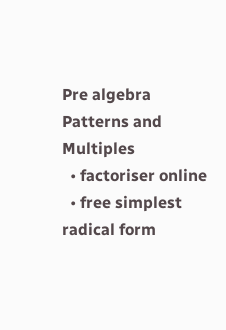Pre algebra Patterns and Multiples
  • factoriser online
  • free simplest radical form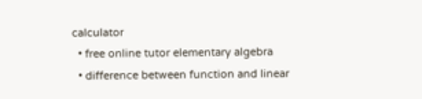calculator
  • free online tutor elementary algebra
  • difference between function and linear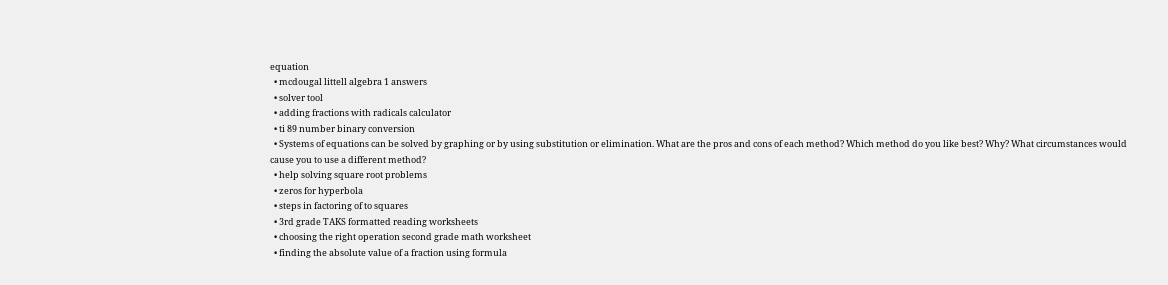equation
  • mcdougal littell algebra 1 answers
  • solver tool
  • adding fractions with radicals calculator
  • ti 89 number binary conversion
  • Systems of equations can be solved by graphing or by using substitution or elimination. What are the pros and cons of each method? Which method do you like best? Why? What circumstances would cause you to use a different method?
  • help solving square root problems
  • zeros for hyperbola
  • steps in factoring of to squares
  • 3rd grade TAKS formatted reading worksheets
  • choosing the right operation second grade math worksheet
  • finding the absolute value of a fraction using formula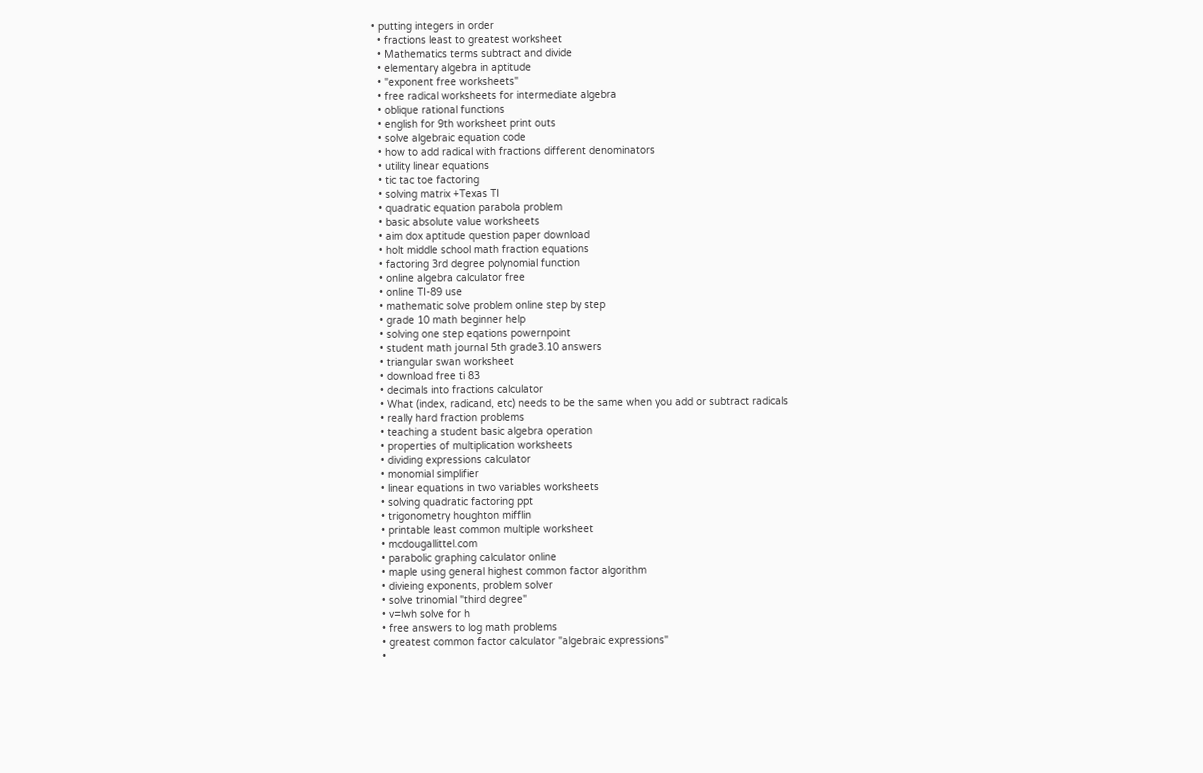• putting integers in order
  • fractions least to greatest worksheet
  • Mathematics terms subtract and divide
  • elementary algebra in aptitude
  • "exponent free worksheets"
  • free radical worksheets for intermediate algebra
  • oblique rational functions
  • english for 9th worksheet print outs
  • solve algebraic equation code
  • how to add radical with fractions different denominators
  • utility linear equations
  • tic tac toe factoring
  • solving matrix +Texas TI
  • quadratic equation parabola problem
  • basic absolute value worksheets
  • aim dox aptitude question paper download
  • holt middle school math fraction equations
  • factoring 3rd degree polynomial function
  • online algebra calculator free
  • online TI-89 use
  • mathematic solve problem online step by step
  • grade 10 math beginner help
  • solving one step eqations powernpoint
  • student math journal 5th grade3.10 answers
  • triangular swan worksheet
  • download free ti 83
  • decimals into fractions calculator
  • What (index, radicand, etc) needs to be the same when you add or subtract radicals
  • really hard fraction problems
  • teaching a student basic algebra operation
  • properties of multiplication worksheets
  • dividing expressions calculator
  • monomial simplifier
  • linear equations in two variables worksheets
  • solving quadratic factoring ppt
  • trigonometry houghton mifflin
  • printable least common multiple worksheet
  • mcdougallittel.com
  • parabolic graphing calculator online
  • maple using general highest common factor algorithm
  • divieing exponents, problem solver
  • solve trinomial "third degree"
  • v=lwh solve for h
  • free answers to log math problems
  • greatest common factor calculator "algebraic expressions"
  •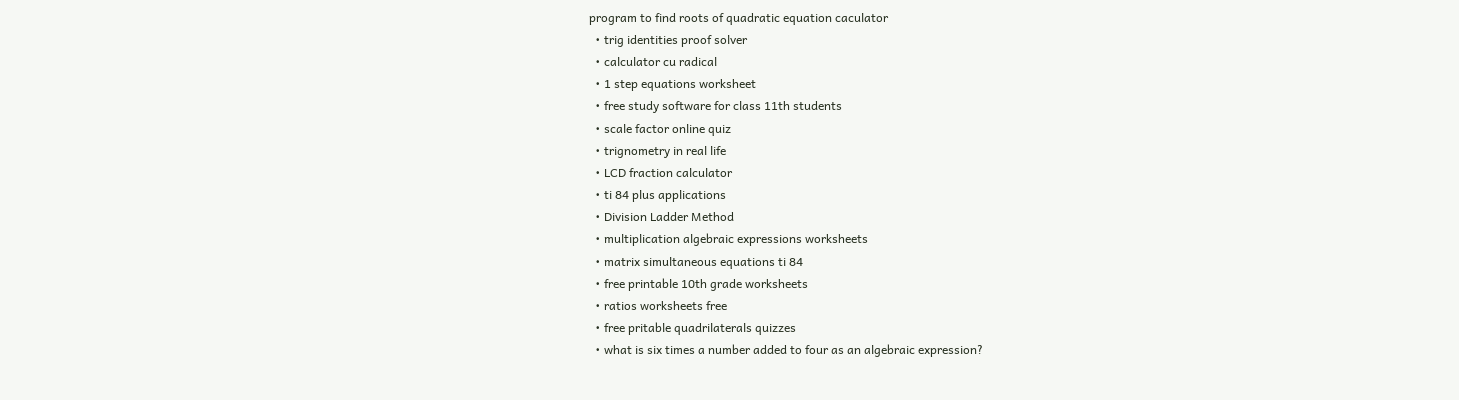program to find roots of quadratic equation caculator
  • trig identities proof solver
  • calculator cu radical
  • 1 step equations worksheet
  • free study software for class 11th students
  • scale factor online quiz
  • trignometry in real life
  • LCD fraction calculator
  • ti 84 plus applications
  • Division Ladder Method
  • multiplication algebraic expressions worksheets
  • matrix simultaneous equations ti 84
  • free printable 10th grade worksheets
  • ratios worksheets free
  • free pritable quadrilaterals quizzes
  • what is six times a number added to four as an algebraic expression?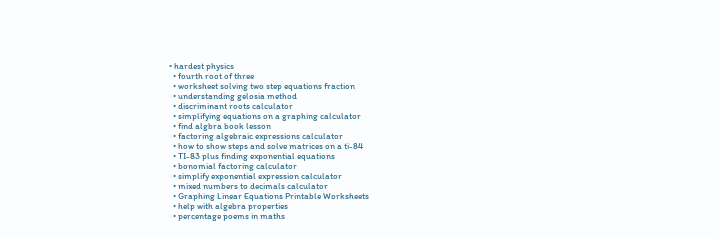• hardest physics
  • fourth root of three
  • worksheet solving two step equations fraction
  • understanding gelosia method
  • discriminant roots calculator
  • simplifying equations on a graphing calculator
  • find algbra book lesson
  • factoring algebraic expressions calculator
  • how to show steps and solve matrices on a ti-84
  • TI-83 plus finding exponential equations
  • bonomial factoring calculator
  • simplify exponential expression calculator
  • mixed numbers to decimals calculator
  • Graphing Linear Equations Printable Worksheets
  • help with algebra properties
  • percentage poems in maths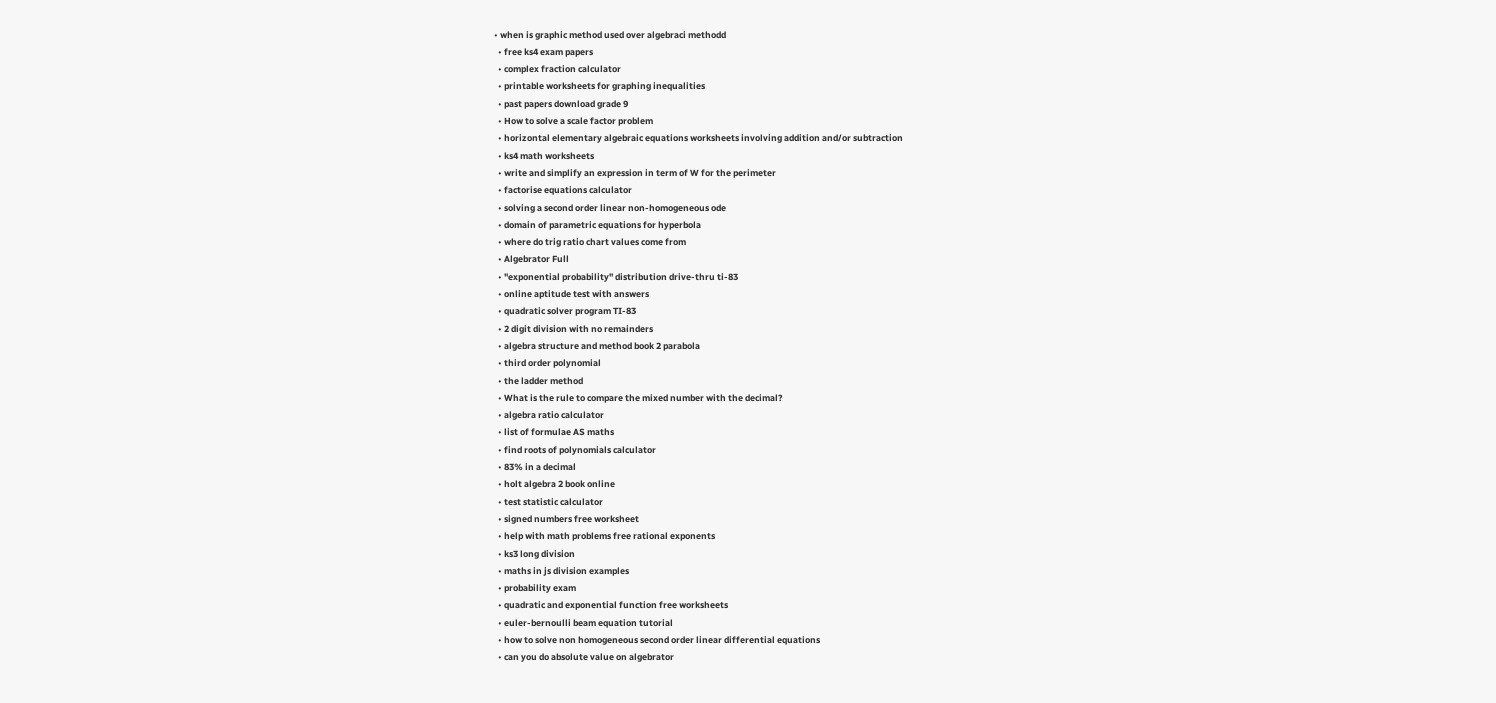• when is graphic method used over algebraci methodd
  • free ks4 exam papers
  • complex fraction calculator
  • printable worksheets for graphing inequalities
  • past papers download grade 9
  • How to solve a scale factor problem
  • horizontal elementary algebraic equations worksheets involving addition and/or subtraction
  • ks4 math worksheets
  • write and simplify an expression in term of W for the perimeter
  • factorise equations calculator
  • solving a second order linear non-homogeneous ode
  • domain of parametric equations for hyperbola
  • where do trig ratio chart values come from
  • Algebrator Full
  • "exponential probability" distribution drive-thru ti-83
  • online aptitude test with answers
  • quadratic solver program TI-83
  • 2 digit division with no remainders
  • algebra structure and method book 2 parabola
  • third order polynomial
  • the ladder method
  • What is the rule to compare the mixed number with the decimal?
  • algebra ratio calculator
  • list of formulae AS maths
  • find roots of polynomials calculator
  • 83% in a decimal
  • holt algebra 2 book online
  • test statistic calculator
  • signed numbers free worksheet
  • help with math problems free rational exponents
  • ks3 long division
  • maths in js division examples
  • probability exam
  • quadratic and exponential function free worksheets
  • euler-bernoulli beam equation tutorial
  • how to solve non homogeneous second order linear differential equations
  • can you do absolute value on algebrator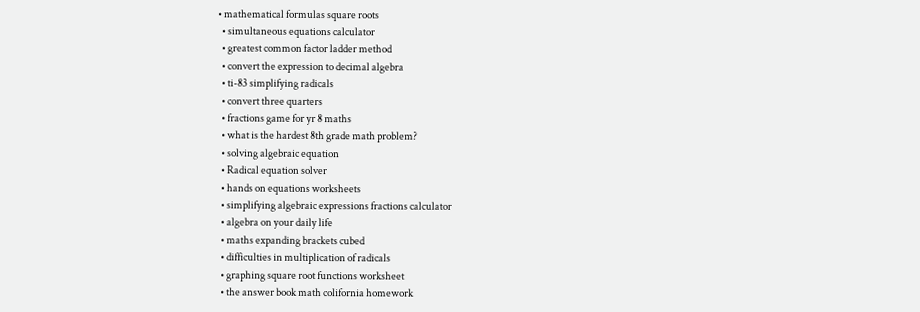• mathematical formulas square roots
  • simultaneous equations calculator
  • greatest common factor ladder method
  • convert the expression to decimal algebra
  • ti-83 simplifying radicals
  • convert three quarters
  • fractions game for yr 8 maths
  • what is the hardest 8th grade math problem?
  • solving algebraic equation
  • Radical equation solver
  • hands on equations worksheets
  • simplifying algebraic expressions fractions calculator
  • algebra on your daily life
  • maths expanding brackets cubed
  • difficulties in multiplication of radicals
  • graphing square root functions worksheet
  • the answer book math colifornia homework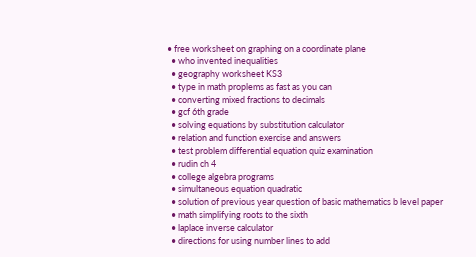• free worksheet on graphing on a coordinate plane
  • who invented inequalities
  • geography worksheet KS3
  • type in math proplems as fast as you can
  • converting mixed fractions to decimals
  • gcf 6th grade
  • solving equations by substitution calculator
  • relation and function exercise and answers
  • test problem differential equation quiz examination
  • rudin ch 4
  • college algebra programs
  • simultaneous equation quadratic
  • solution of previous year question of basic mathematics b level paper
  • math simplifying roots to the sixth
  • laplace inverse calculator
  • directions for using number lines to add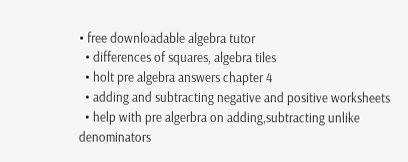• free downloadable algebra tutor
  • differences of squares, algebra tiles
  • holt pre algebra answers chapter 4
  • adding and subtracting negative and positive worksheets
  • help with pre algerbra on adding,subtracting unlike denominators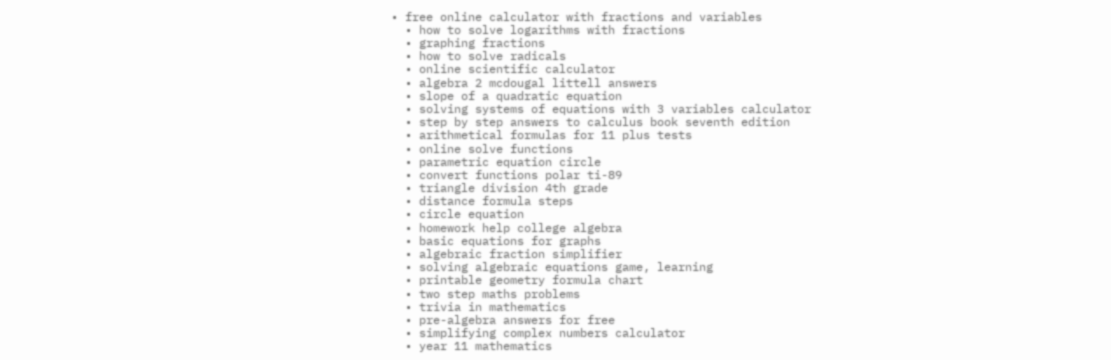• free online calculator with fractions and variables
  • how to solve logarithms with fractions
  • graphing fractions
  • how to solve radicals
  • online scientific calculator
  • algebra 2 mcdougal littell answers
  • slope of a quadratic equation
  • solving systems of equations with 3 variables calculator
  • step by step answers to calculus book seventh edition
  • arithmetical formulas for 11 plus tests
  • online solve functions
  • parametric equation circle
  • convert functions polar ti-89
  • triangle division 4th grade
  • distance formula steps
  • circle equation
  • homework help college algebra
  • basic equations for graphs
  • algebraic fraction simplifier
  • solving algebraic equations game, learning
  • printable geometry formula chart
  • two step maths problems
  • trivia in mathematics
  • pre-algebra answers for free
  • simplifying complex numbers calculator
  • year 11 mathematics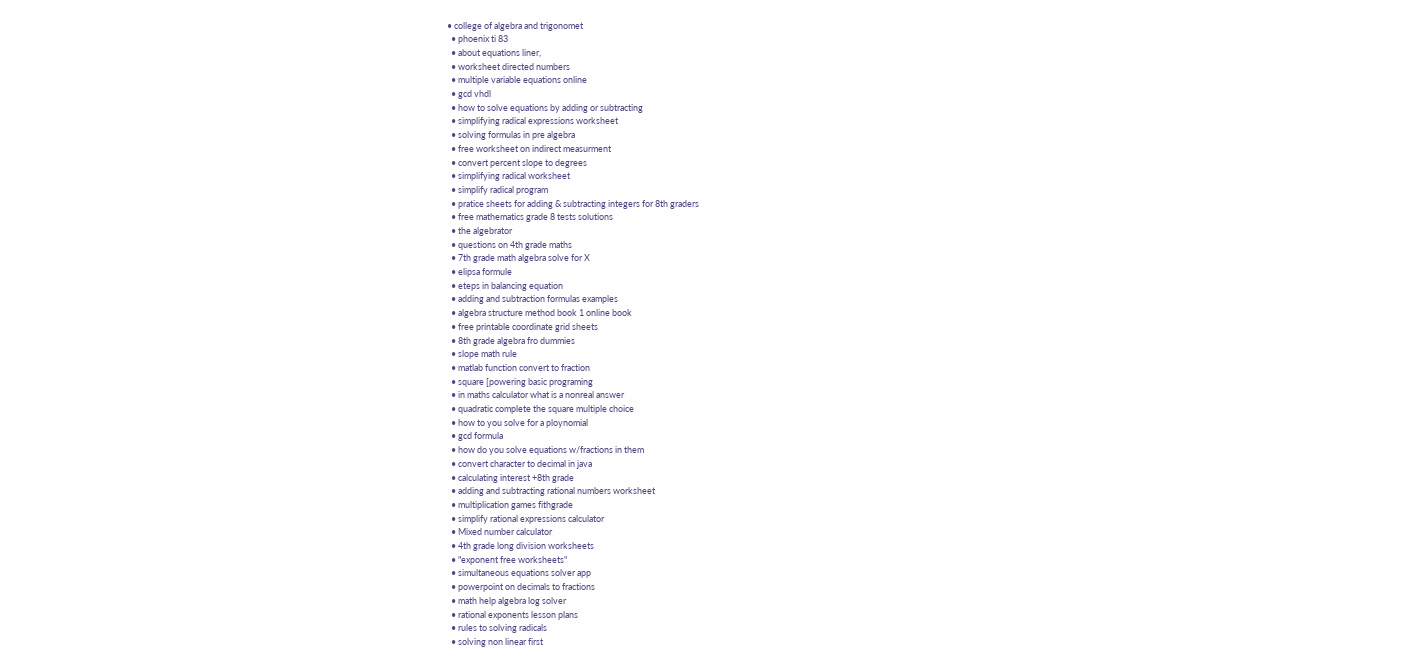• college of algebra and trigonomet
  • phoenix ti 83
  • about equations liner,
  • worksheet directed numbers
  • multiple variable equations online
  • gcd vhdl
  • how to solve equations by adding or subtracting
  • simplifying radical expressions worksheet
  • solving formulas in pre algebra
  • free worksheet on indirect measurment
  • convert percent slope to degrees
  • simplifying radical worksheet
  • simplify radical program
  • pratice sheets for adding & subtracting integers for 8th graders
  • free mathematics grade 8 tests solutions
  • the algebrator
  • questions on 4th grade maths
  • 7th grade math algebra solve for X
  • elipsa formule
  • eteps in balancing equation
  • adding and subtraction formulas examples
  • algebra structure method book 1 online book
  • free printable coordinate grid sheets
  • 8th grade algebra fro dummies
  • slope math rule
  • matlab function convert to fraction
  • square [powering basic programing
  • in maths calculator what is a nonreal answer
  • quadratic complete the square multiple choice
  • how to you solve for a ploynomial
  • gcd formula
  • how do you solve equations w/fractions in them
  • convert character to decimal in java
  • calculating interest +8th grade
  • adding and subtracting rational numbers worksheet
  • multiplication games fithgrade
  • simplify rational expressions calculator
  • Mixed number calculator
  • 4th grade long division worksheets
  • "exponent free worksheets"
  • simultaneous equations solver app
  • powerpoint on decimals to fractions
  • math help algebra log solver
  • rational exponents lesson plans
  • rules to solving radicals
  • solving non linear first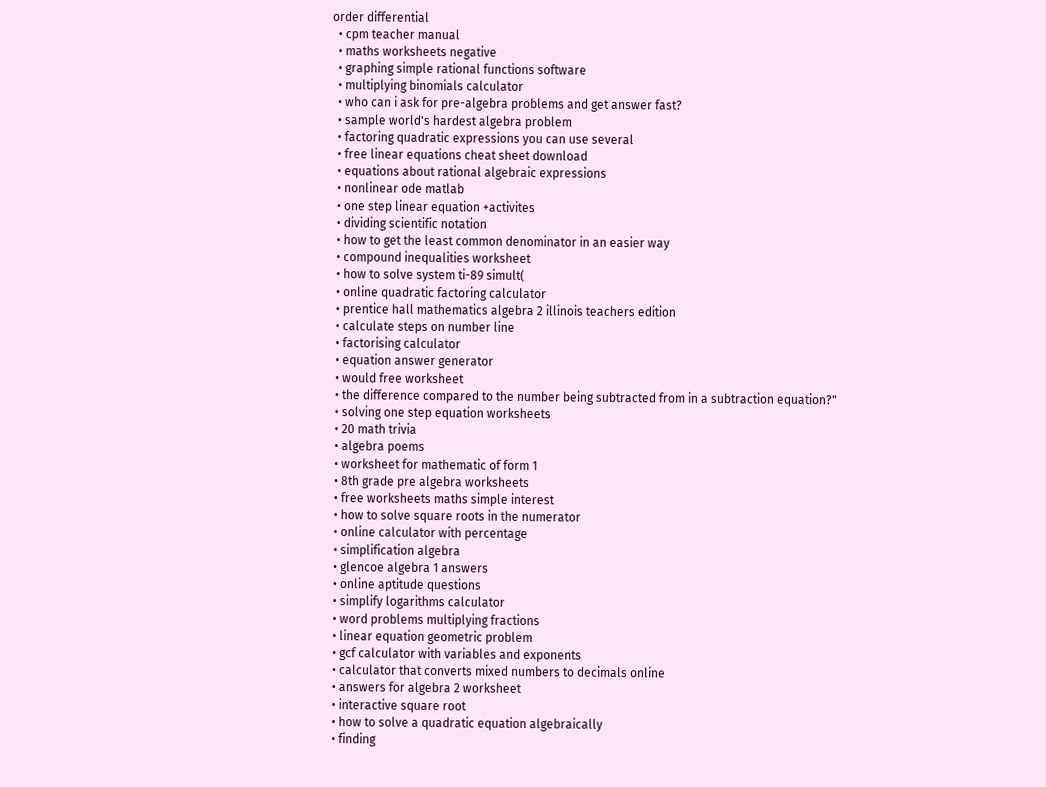order differential
  • cpm teacher manual
  • maths worksheets negative
  • graphing simple rational functions software
  • multiplying binomials calculator
  • who can i ask for pre-algebra problems and get answer fast?
  • sample world's hardest algebra problem
  • factoring quadratic expressions you can use several
  • free linear equations cheat sheet download
  • equations about rational algebraic expressions
  • nonlinear ode matlab
  • one step linear equation +activites
  • dividing scientific notation
  • how to get the least common denominator in an easier way
  • compound inequalities worksheet
  • how to solve system ti-89 simult(
  • online quadratic factoring calculator
  • prentice hall mathematics algebra 2 illinois teachers edition
  • calculate steps on number line
  • factorising calculator
  • equation answer generator
  • would free worksheet
  • the difference compared to the number being subtracted from in a subtraction equation?"
  • solving one step equation worksheets
  • 20 math trivia
  • algebra poems
  • worksheet for mathematic of form 1
  • 8th grade pre algebra worksheets
  • free worksheets maths simple interest
  • how to solve square roots in the numerator
  • online calculator with percentage
  • simplification algebra
  • glencoe algebra 1 answers
  • online aptitude questions
  • simplify logarithms calculator
  • word problems multiplying fractions
  • linear equation geometric problem
  • gcf calculator with variables and exponents
  • calculator that converts mixed numbers to decimals online
  • answers for algebra 2 worksheet
  • interactive square root
  • how to solve a quadratic equation algebraically
  • finding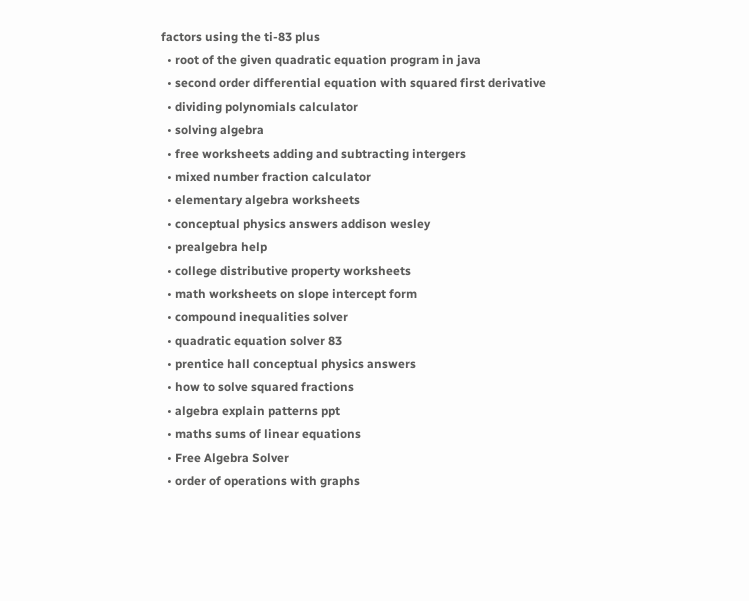factors using the ti-83 plus
  • root of the given quadratic equation program in java
  • second order differential equation with squared first derivative
  • dividing polynomials calculator
  • solving algebra
  • free worksheets adding and subtracting intergers
  • mixed number fraction calculator
  • elementary algebra worksheets
  • conceptual physics answers addison wesley
  • prealgebra help
  • college distributive property worksheets
  • math worksheets on slope intercept form
  • compound inequalities solver
  • quadratic equation solver 83
  • prentice hall conceptual physics answers
  • how to solve squared fractions
  • algebra explain patterns ppt
  • maths sums of linear equations
  • Free Algebra Solver
  • order of operations with graphs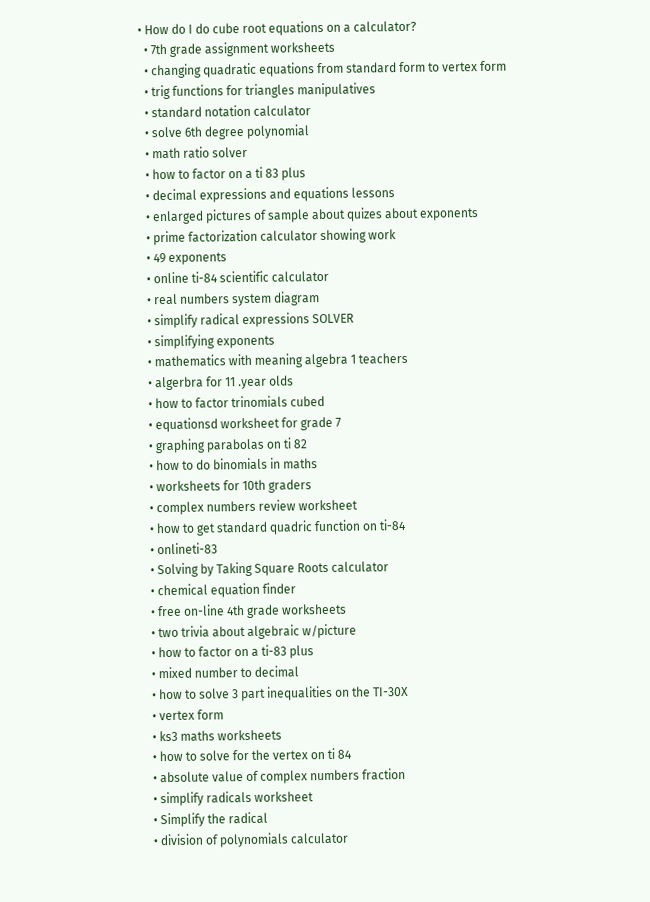• How do I do cube root equations on a calculator?
  • 7th grade assignment worksheets
  • changing quadratic equations from standard form to vertex form
  • trig functions for triangles manipulatives
  • standard notation calculator
  • solve 6th degree polynomial
  • math ratio solver
  • how to factor on a ti 83 plus
  • decimal expressions and equations lessons
  • enlarged pictures of sample about quizes about exponents
  • prime factorization calculator showing work
  • 49 exponents
  • online ti-84 scientific calculator
  • real numbers system diagram
  • simplify radical expressions SOLVER
  • simplifying exponents
  • mathematics with meaning algebra 1 teachers
  • algerbra for 11 .year olds
  • how to factor trinomials cubed
  • equationsd worksheet for grade 7
  • graphing parabolas on ti 82
  • how to do binomials in maths
  • worksheets for 10th graders
  • complex numbers review worksheet
  • how to get standard quadric function on ti-84
  • onlineti-83
  • Solving by Taking Square Roots calculator
  • chemical equation finder
  • free on-line 4th grade worksheets
  • two trivia about algebraic w/picture
  • how to factor on a ti-83 plus
  • mixed number to decimal
  • how to solve 3 part inequalities on the TI-30X
  • vertex form
  • ks3 maths worksheets
  • how to solve for the vertex on ti 84
  • absolute value of complex numbers fraction
  • simplify radicals worksheet
  • Simplify the radical
  • division of polynomials calculator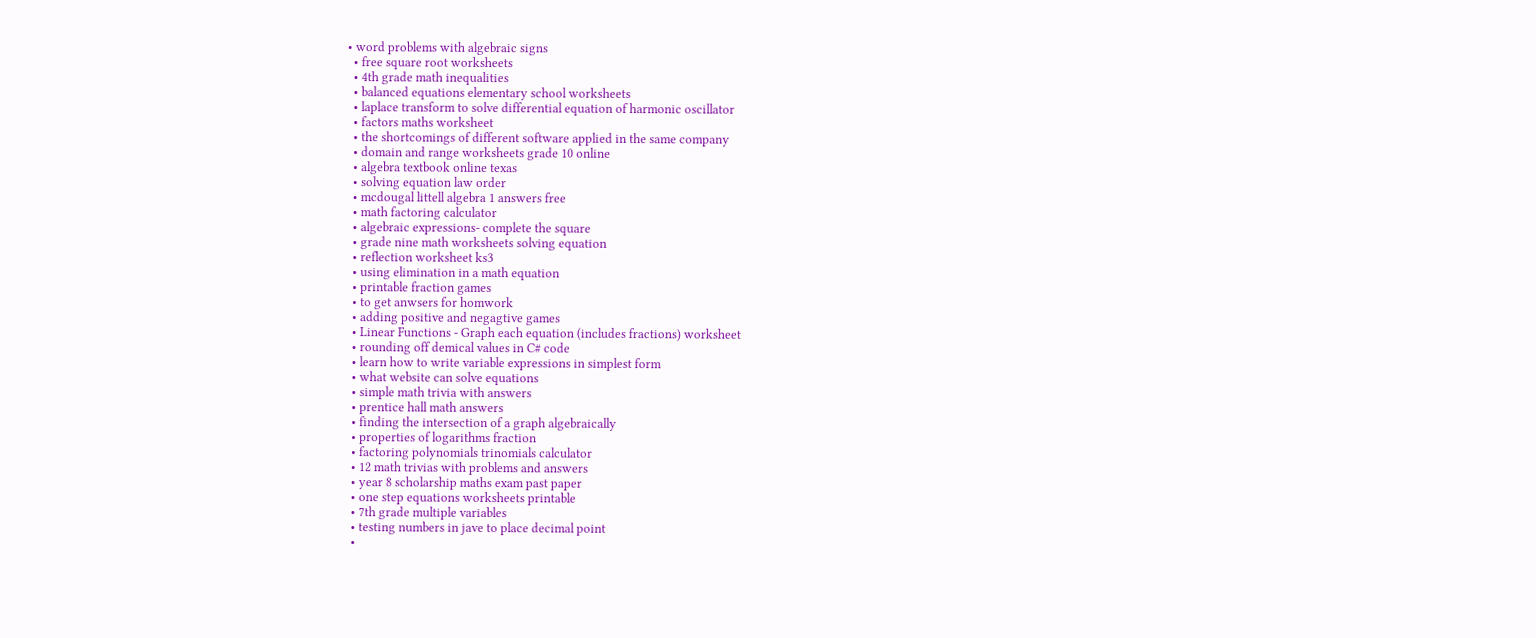• word problems with algebraic signs
  • free square root worksheets
  • 4th grade math inequalities
  • balanced equations elementary school worksheets
  • laplace transform to solve differential equation of harmonic oscillator
  • factors maths worksheet
  • the shortcomings of different software applied in the same company
  • domain and range worksheets grade 10 online
  • algebra textbook online texas
  • solving equation law order
  • mcdougal littell algebra 1 answers free
  • math factoring calculator
  • algebraic expressions- complete the square
  • grade nine math worksheets solving equation
  • reflection worksheet ks3
  • using elimination in a math equation
  • printable fraction games
  • to get anwsers for homwork
  • adding positive and negagtive games
  • Linear Functions - Graph each equation (includes fractions) worksheet
  • rounding off demical values in C# code
  • learn how to write variable expressions in simplest form
  • what website can solve equations
  • simple math trivia with answers
  • prentice hall math answers
  • finding the intersection of a graph algebraically
  • properties of logarithms fraction
  • factoring polynomials trinomials calculator
  • 12 math trivias with problems and answers
  • year 8 scholarship maths exam past paper
  • one step equations worksheets printable
  • 7th grade multiple variables
  • testing numbers in jave to place decimal point
  •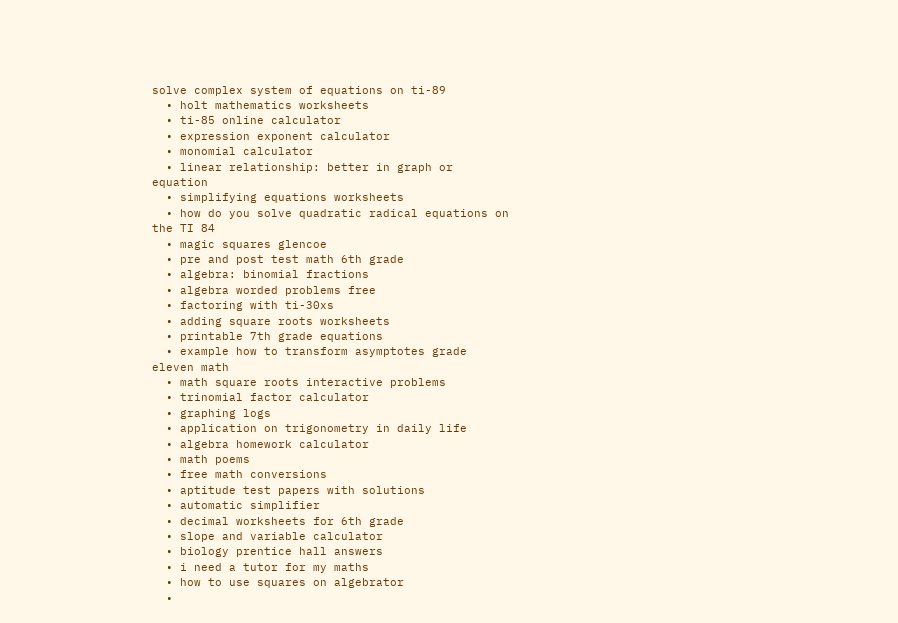solve complex system of equations on ti-89
  • holt mathematics worksheets
  • ti-85 online calculator
  • expression exponent calculator
  • monomial calculator
  • linear relationship: better in graph or equation
  • simplifying equations worksheets
  • how do you solve quadratic radical equations on the TI 84
  • magic squares glencoe
  • pre and post test math 6th grade
  • algebra: binomial fractions
  • algebra worded problems free
  • factoring with ti-30xs
  • adding square roots worksheets
  • printable 7th grade equations
  • example how to transform asymptotes grade eleven math
  • math square roots interactive problems
  • trinomial factor calculator
  • graphing logs
  • application on trigonometry in daily life
  • algebra homework calculator
  • math poems
  • free math conversions
  • aptitude test papers with solutions
  • automatic simplifier
  • decimal worksheets for 6th grade
  • slope and variable calculator
  • biology prentice hall answers
  • i need a tutor for my maths
  • how to use squares on algebrator
  •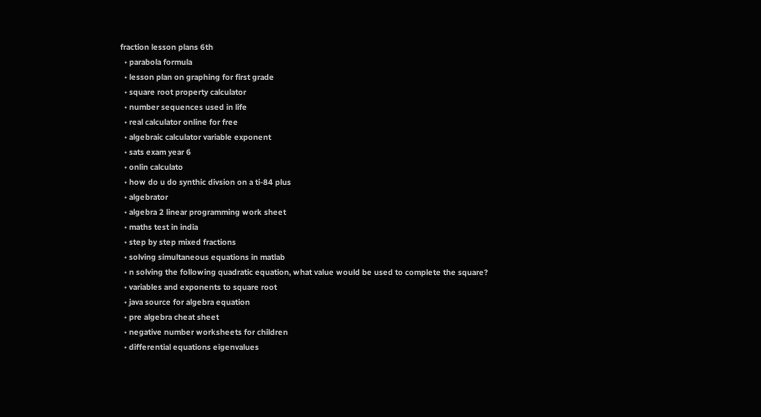fraction lesson plans 6th
  • parabola formula
  • lesson plan on graphing for first grade
  • square root property calculator
  • number sequences used in life
  • real calculator online for free
  • algebraic calculator variable exponent
  • sats exam year 6
  • onlin calculato
  • how do u do synthic divsion on a ti-84 plus
  • algebrator
  • algebra 2 linear programming work sheet
  • maths test in india
  • step by step mixed fractions
  • solving simultaneous equations in matlab
  • n solving the following quadratic equation, what value would be used to complete the square?
  • variables and exponents to square root
  • java source for algebra equation
  • pre algebra cheat sheet
  • negative number worksheets for children
  • differential equations eigenvalues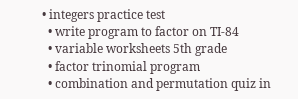• integers practice test
  • write program to factor on TI-84
  • variable worksheets 5th grade
  • factor trinomial program
  • combination and permutation quiz in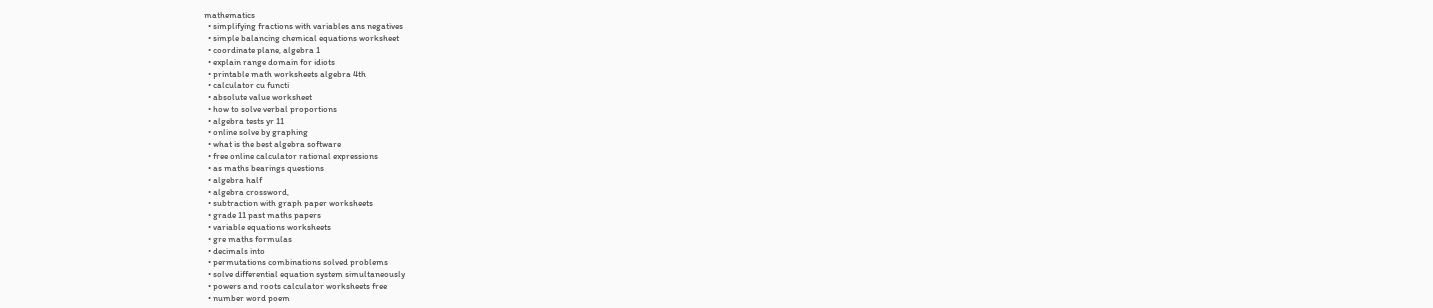mathematics
  • simplifying fractions with variables ans negatives
  • simple balancing chemical equations worksheet
  • coordinate plane, algebra 1
  • explain range domain for idiots
  • printable math worksheets algebra 4th
  • calculator cu functi
  • absolute value worksheet
  • how to solve verbal proportions
  • algebra tests yr 11
  • online solve by graphing
  • what is the best algebra software
  • free online calculator rational expressions
  • as maths bearings questions
  • algebra half
  • algebra crossword,
  • subtraction with graph paper worksheets
  • grade 11 past maths papers
  • variable equations worksheets
  • gre maths formulas
  • decimals into
  • permutations combinations solved problems
  • solve differential equation system simultaneously
  • powers and roots calculator worksheets free
  • number word poem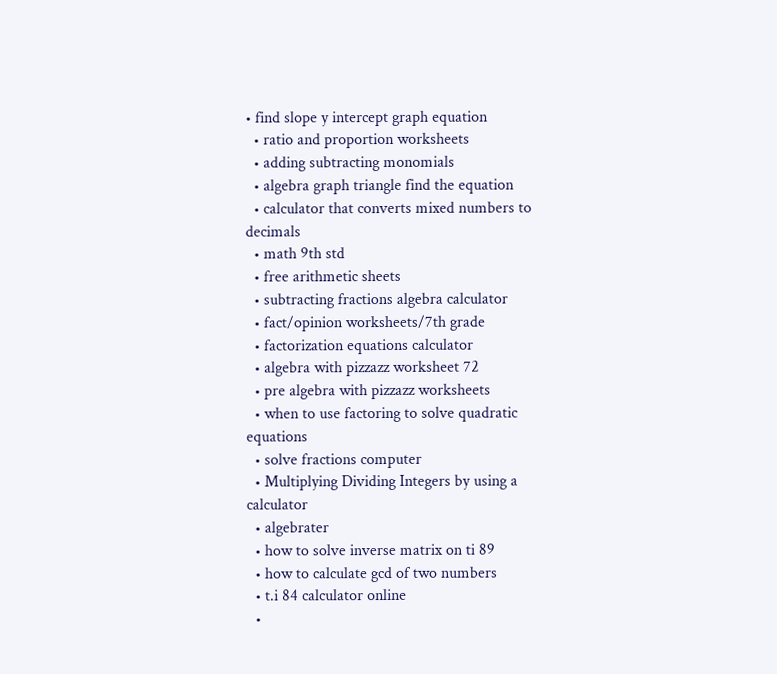• find slope y intercept graph equation
  • ratio and proportion worksheets
  • adding subtracting monomials
  • algebra graph triangle find the equation
  • calculator that converts mixed numbers to decimals
  • math 9th std
  • free arithmetic sheets
  • subtracting fractions algebra calculator
  • fact/opinion worksheets/7th grade
  • factorization equations calculator
  • algebra with pizzazz worksheet 72
  • pre algebra with pizzazz worksheets
  • when to use factoring to solve quadratic equations
  • solve fractions computer
  • Multiplying Dividing Integers by using a calculator
  • algebrater
  • how to solve inverse matrix on ti 89
  • how to calculate gcd of two numbers
  • t.i 84 calculator online
  •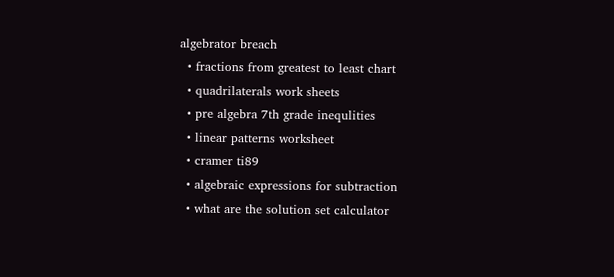algebrator breach
  • fractions from greatest to least chart
  • quadrilaterals work sheets
  • pre algebra 7th grade inequlities
  • linear patterns worksheet
  • cramer ti89
  • algebraic expressions for subtraction
  • what are the solution set calculator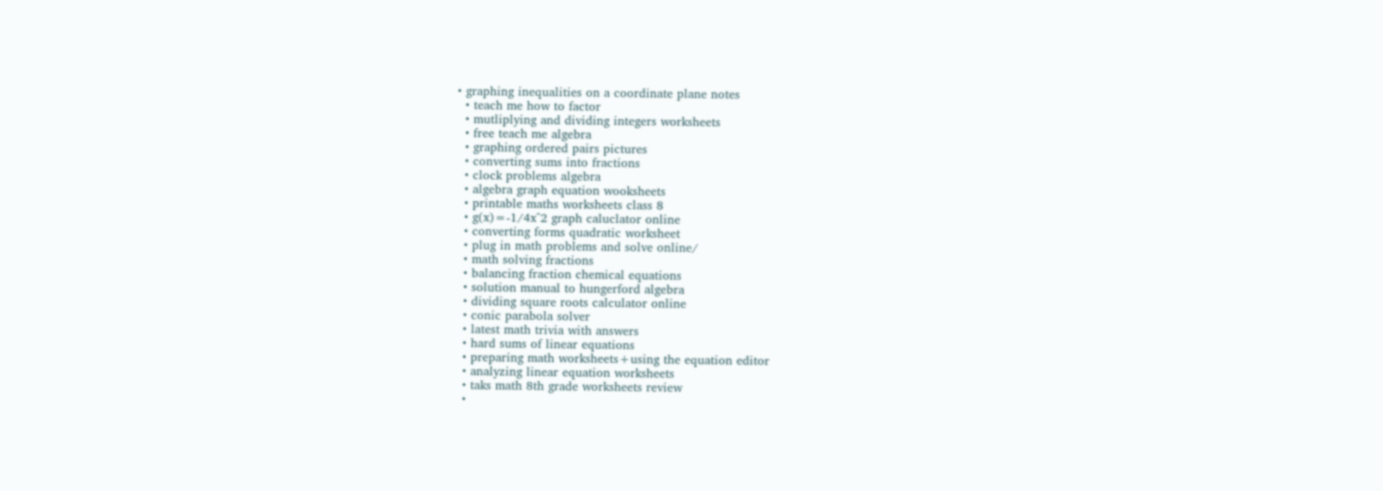• graphing inequalities on a coordinate plane notes
  • teach me how to factor
  • mutliplying and dividing integers worksheets
  • free teach me algebra
  • graphing ordered pairs pictures
  • converting sums into fractions
  • clock problems algebra
  • algebra graph equation wooksheets
  • printable maths worksheets class 8
  • g(x)=-1/4x^2 graph caluclator online
  • converting forms quadratic worksheet
  • plug in math problems and solve online/
  • math solving fractions
  • balancing fraction chemical equations
  • solution manual to hungerford algebra
  • dividing square roots calculator online
  • conic parabola solver
  • latest math trivia with answers
  • hard sums of linear equations
  • preparing math worksheets+using the equation editor
  • analyzing linear equation worksheets
  • taks math 8th grade worksheets review
  •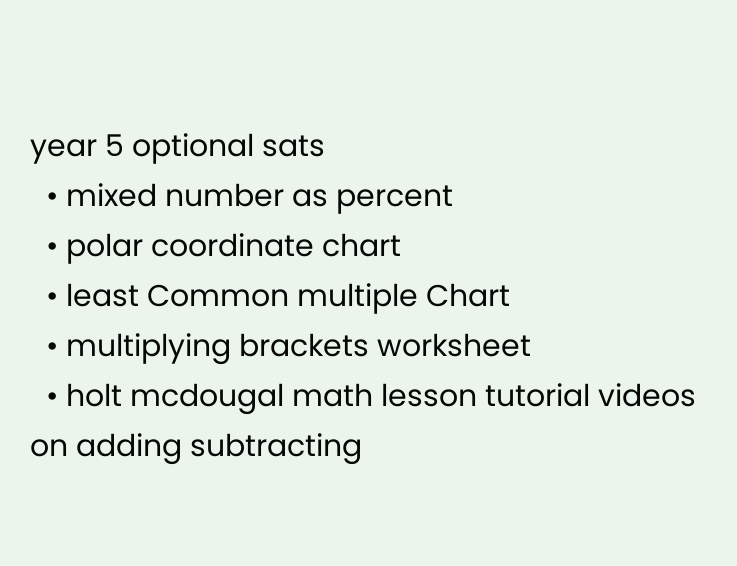year 5 optional sats
  • mixed number as percent
  • polar coordinate chart
  • least Common multiple Chart
  • multiplying brackets worksheet
  • holt mcdougal math lesson tutorial videos on adding subtracting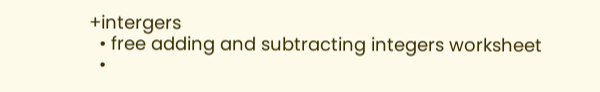+intergers
  • free adding and subtracting integers worksheet
  •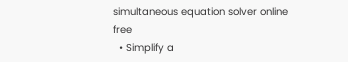simultaneous equation solver online free
  • Simplify a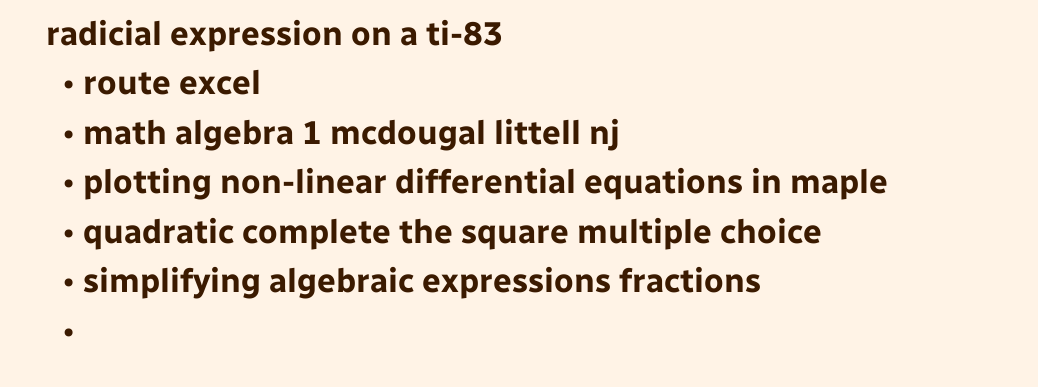radicial expression on a ti-83
  • route excel
  • math algebra 1 mcdougal littell nj
  • plotting non-linear differential equations in maple
  • quadratic complete the square multiple choice
  • simplifying algebraic expressions fractions
  •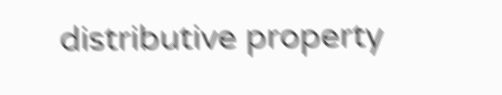distributive property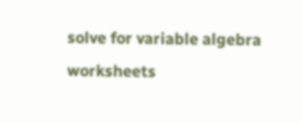solve for variable algebra worksheets